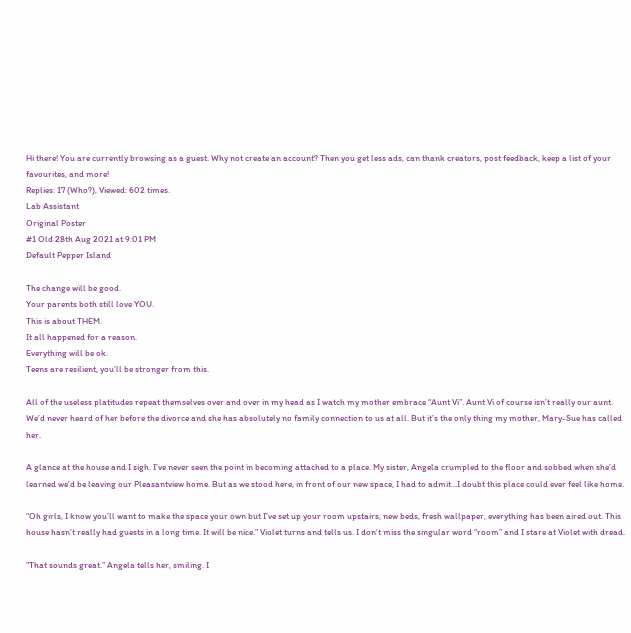Hi there! You are currently browsing as a guest. Why not create an account? Then you get less ads, can thank creators, post feedback, keep a list of your favourites, and more!
Replies: 17 (Who?), Viewed: 602 times.
Lab Assistant
Original Poster
#1 Old 28th Aug 2021 at 9:01 PM
Default Pepper Island

The change will be good.
Your parents both still love YOU.
This is about THEM.
It all happened for a reason.
Everything will be ok.
Teens are resilient, you’ll be stronger from this.

All of the useless platitudes repeat themselves over and over in my head as I watch my mother embrace “Aunt Vi”. Aunt Vi of course isn’t really our aunt. We’d never heard of her before the divorce and she has absolutely no family connection to us at all. But it’s the only thing my mother, Mary-Sue has called her.

A glance at the house and I sigh. I’ve never seen the point in becoming attached to a place. My sister, Angela crumpled to the floor and sobbed when she’d learned we’d be leaving our Pleasantview home. But as we stood here, in front of our new space, I had to admit...I doubt this place could ever feel like home.

“Oh girls, I know you’ll want to make the space your own but I’ve set up your room upstairs, new beds, fresh wallpaper, everything has been aired out. This house hasn’t really had guests in a long time. It will be nice.” Violet turns and tells us. I don’t miss the singular word “room” and I stare at Violet with dread.

“That sounds great.” Angela tells her, smiling. I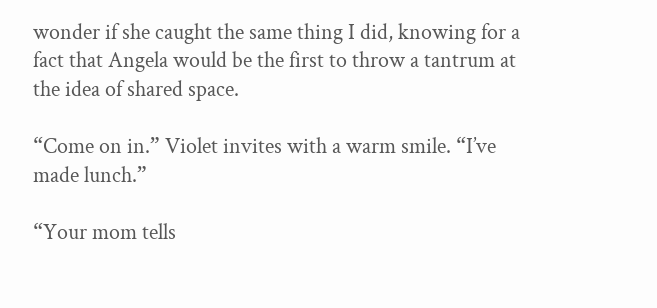wonder if she caught the same thing I did, knowing for a fact that Angela would be the first to throw a tantrum at the idea of shared space.

“Come on in.” Violet invites with a warm smile. “I’ve made lunch.”

“Your mom tells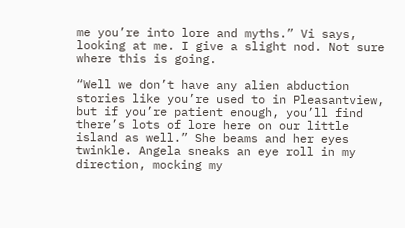me you’re into lore and myths.” Vi says, looking at me. I give a slight nod. Not sure where this is going.

“Well we don’t have any alien abduction stories like you’re used to in Pleasantview, but if you’re patient enough, you’ll find there’s lots of lore here on our little island as well.” She beams and her eyes twinkle. Angela sneaks an eye roll in my direction, mocking my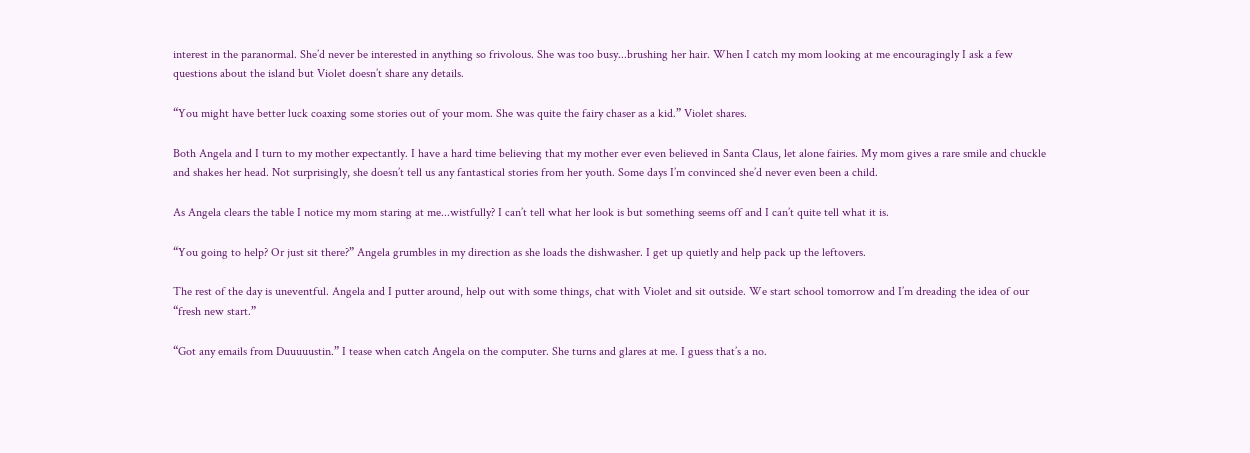interest in the paranormal. She’d never be interested in anything so frivolous. She was too busy...brushing her hair. When I catch my mom looking at me encouragingly I ask a few questions about the island but Violet doesn’t share any details.

“You might have better luck coaxing some stories out of your mom. She was quite the fairy chaser as a kid.” Violet shares.

Both Angela and I turn to my mother expectantly. I have a hard time believing that my mother ever even believed in Santa Claus, let alone fairies. My mom gives a rare smile and chuckle and shakes her head. Not surprisingly, she doesn’t tell us any fantastical stories from her youth. Some days I’m convinced she’d never even been a child.

As Angela clears the table I notice my mom staring at me...wistfully? I can’t tell what her look is but something seems off and I can’t quite tell what it is.

“You going to help? Or just sit there?” Angela grumbles in my direction as she loads the dishwasher. I get up quietly and help pack up the leftovers.

The rest of the day is uneventful. Angela and I putter around, help out with some things, chat with Violet and sit outside. We start school tomorrow and I’m dreading the idea of our “fresh new start.”

“Got any emails from Duuuuustin.” I tease when catch Angela on the computer. She turns and glares at me. I guess that’s a no.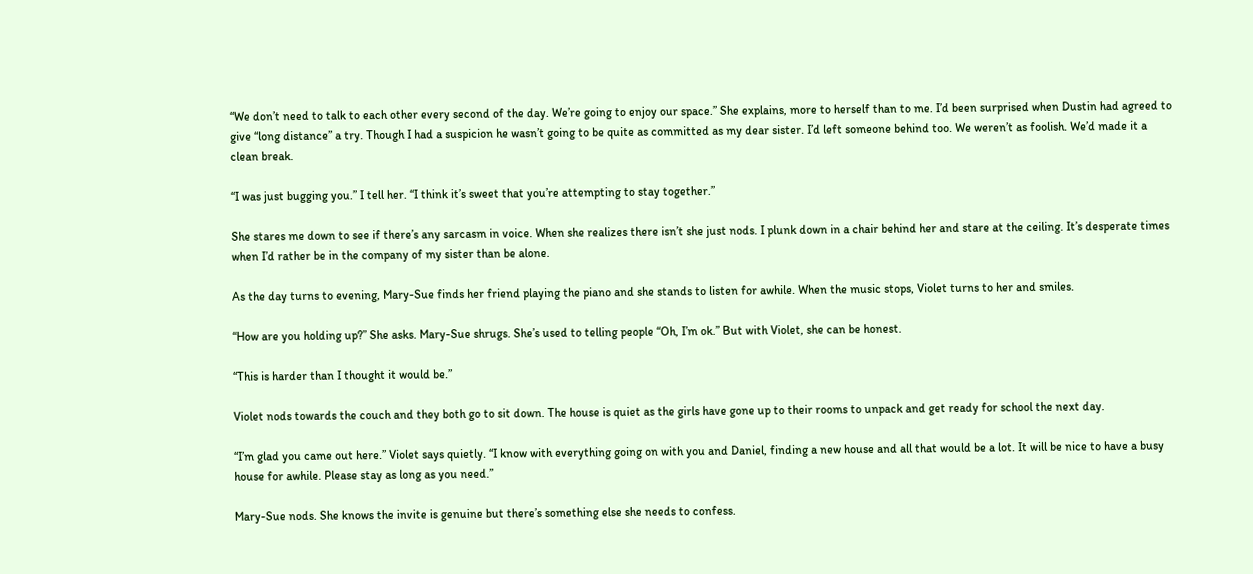“We don’t need to talk to each other every second of the day. We’re going to enjoy our space.” She explains, more to herself than to me. I’d been surprised when Dustin had agreed to give “long distance” a try. Though I had a suspicion he wasn’t going to be quite as committed as my dear sister. I’d left someone behind too. We weren’t as foolish. We’d made it a clean break.

“I was just bugging you.” I tell her. “I think it’s sweet that you’re attempting to stay together.”

She stares me down to see if there’s any sarcasm in voice. When she realizes there isn’t she just nods. I plunk down in a chair behind her and stare at the ceiling. It’s desperate times when I’d rather be in the company of my sister than be alone.

As the day turns to evening, Mary-Sue finds her friend playing the piano and she stands to listen for awhile. When the music stops, Violet turns to her and smiles.

“How are you holding up?” She asks. Mary-Sue shrugs. She’s used to telling people “Oh, I’m ok.” But with Violet, she can be honest.

“This is harder than I thought it would be.”

Violet nods towards the couch and they both go to sit down. The house is quiet as the girls have gone up to their rooms to unpack and get ready for school the next day.

“I’m glad you came out here.” Violet says quietly. “I know with everything going on with you and Daniel, finding a new house and all that would be a lot. It will be nice to have a busy house for awhile. Please stay as long as you need.”

Mary-Sue nods. She knows the invite is genuine but there’s something else she needs to confess.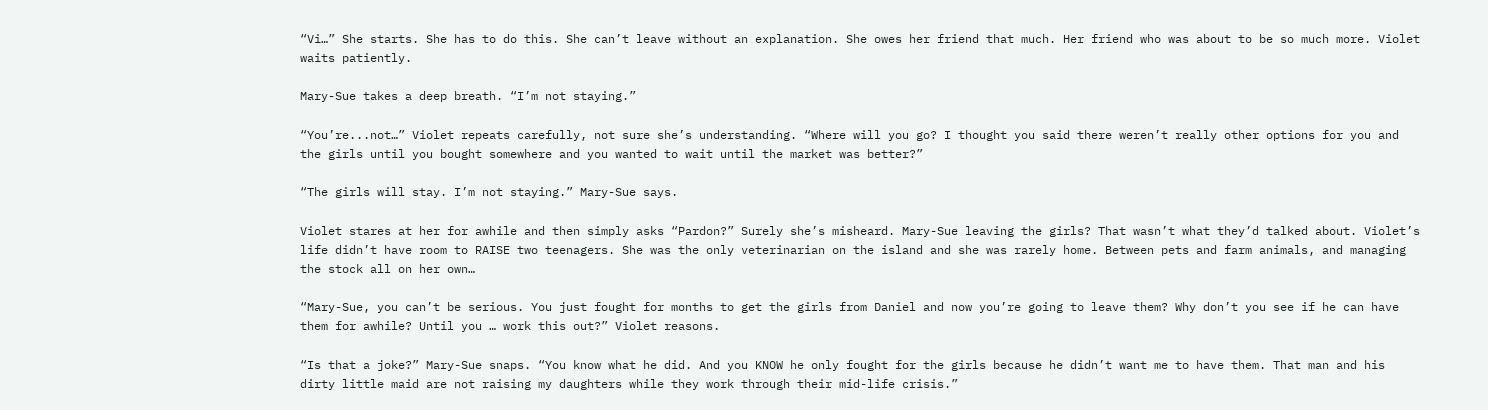“Vi…” She starts. She has to do this. She can’t leave without an explanation. She owes her friend that much. Her friend who was about to be so much more. Violet waits patiently.

Mary-Sue takes a deep breath. “I’m not staying.”

“You’re...not…” Violet repeats carefully, not sure she’s understanding. “Where will you go? I thought you said there weren’t really other options for you and the girls until you bought somewhere and you wanted to wait until the market was better?”

“The girls will stay. I’m not staying.” Mary-Sue says.

Violet stares at her for awhile and then simply asks “Pardon?” Surely she’s misheard. Mary-Sue leaving the girls? That wasn’t what they’d talked about. Violet’s life didn’t have room to RAISE two teenagers. She was the only veterinarian on the island and she was rarely home. Between pets and farm animals, and managing the stock all on her own…

“Mary-Sue, you can’t be serious. You just fought for months to get the girls from Daniel and now you’re going to leave them? Why don’t you see if he can have them for awhile? Until you … work this out?” Violet reasons.

“Is that a joke?” Mary-Sue snaps. “You know what he did. And you KNOW he only fought for the girls because he didn’t want me to have them. That man and his dirty little maid are not raising my daughters while they work through their mid-life crisis.”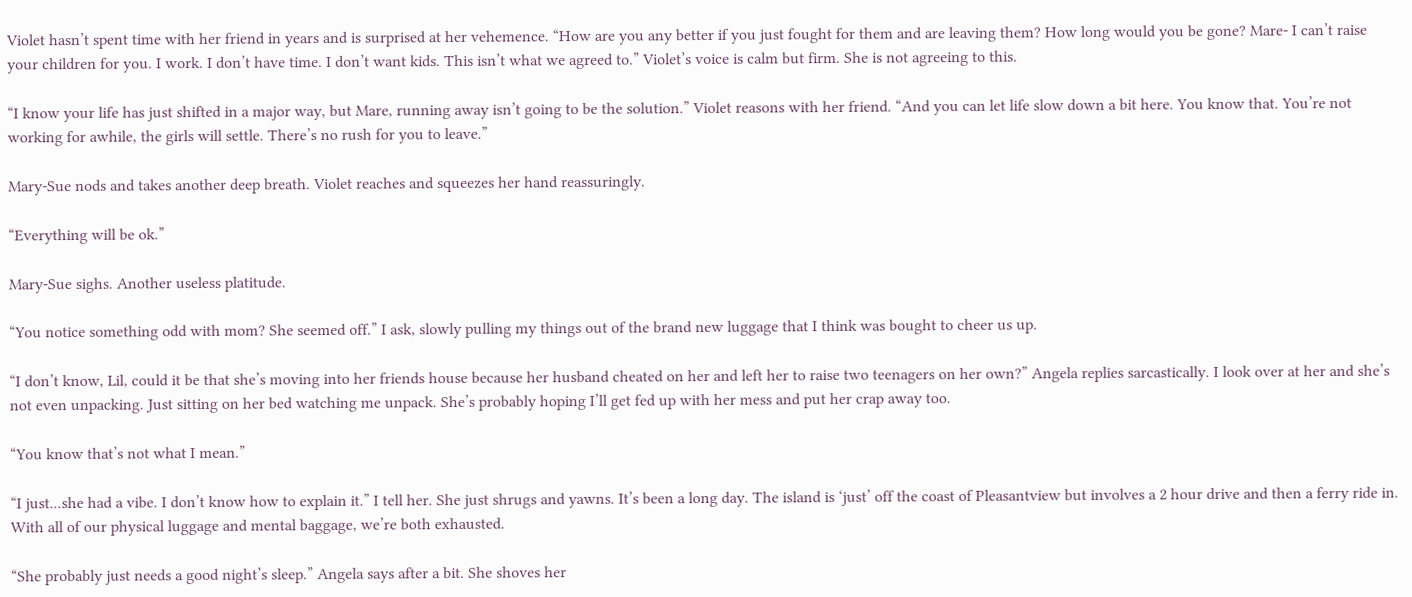Violet hasn’t spent time with her friend in years and is surprised at her vehemence. “How are you any better if you just fought for them and are leaving them? How long would you be gone? Mare- I can’t raise your children for you. I work. I don’t have time. I don’t want kids. This isn’t what we agreed to.” Violet’s voice is calm but firm. She is not agreeing to this.

“I know your life has just shifted in a major way, but Mare, running away isn’t going to be the solution.” Violet reasons with her friend. “And you can let life slow down a bit here. You know that. You’re not working for awhile, the girls will settle. There’s no rush for you to leave.”

Mary-Sue nods and takes another deep breath. Violet reaches and squeezes her hand reassuringly.

“Everything will be ok.”

Mary-Sue sighs. Another useless platitude.

“You notice something odd with mom? She seemed off.” I ask, slowly pulling my things out of the brand new luggage that I think was bought to cheer us up.

“I don’t know, Lil, could it be that she’s moving into her friends house because her husband cheated on her and left her to raise two teenagers on her own?” Angela replies sarcastically. I look over at her and she’s not even unpacking. Just sitting on her bed watching me unpack. She’s probably hoping I’ll get fed up with her mess and put her crap away too.

“You know that’s not what I mean.”

“I just...she had a vibe. I don’t know how to explain it.” I tell her. She just shrugs and yawns. It’s been a long day. The island is ‘just’ off the coast of Pleasantview but involves a 2 hour drive and then a ferry ride in. With all of our physical luggage and mental baggage, we’re both exhausted.

“She probably just needs a good night’s sleep.” Angela says after a bit. She shoves her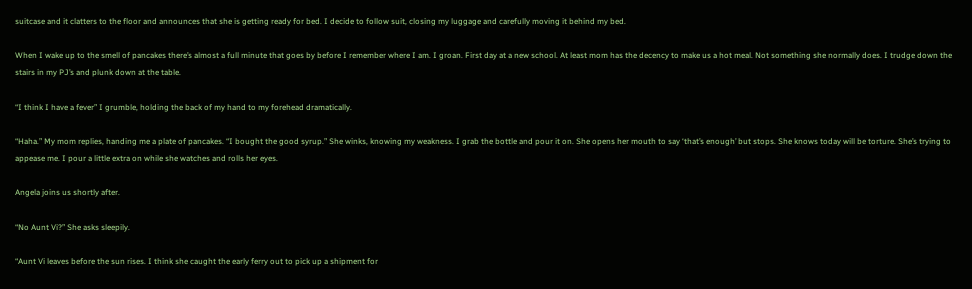suitcase and it clatters to the floor and announces that she is getting ready for bed. I decide to follow suit, closing my luggage and carefully moving it behind my bed.

When I wake up to the smell of pancakes there’s almost a full minute that goes by before I remember where I am. I groan. First day at a new school. At least mom has the decency to make us a hot meal. Not something she normally does. I trudge down the stairs in my PJ’s and plunk down at the table.

“I think I have a fever” I grumble, holding the back of my hand to my forehead dramatically.

“Haha.” My mom replies, handing me a plate of pancakes. “I bought the good syrup.” She winks, knowing my weakness. I grab the bottle and pour it on. She opens her mouth to say ‘that’s enough’ but stops. She knows today will be torture. She’s trying to appease me. I pour a little extra on while she watches and rolls her eyes.

Angela joins us shortly after.

“No Aunt Vi?” She asks sleepily.

“Aunt Vi leaves before the sun rises. I think she caught the early ferry out to pick up a shipment for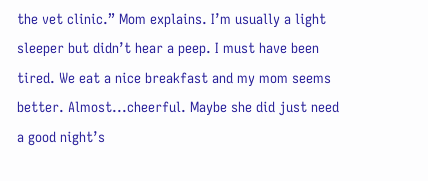the vet clinic.” Mom explains. I’m usually a light sleeper but didn’t hear a peep. I must have been tired. We eat a nice breakfast and my mom seems better. Almost...cheerful. Maybe she did just need a good night’s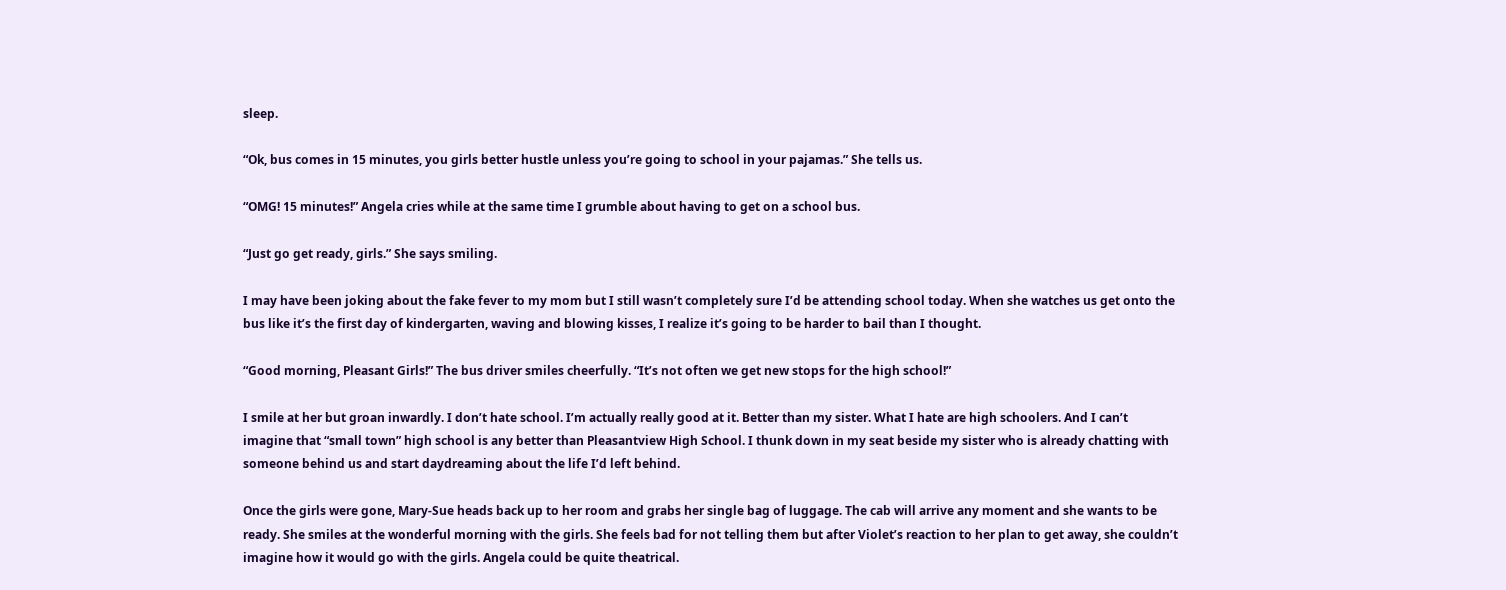sleep.

“Ok, bus comes in 15 minutes, you girls better hustle unless you’re going to school in your pajamas.” She tells us.

“OMG! 15 minutes!” Angela cries while at the same time I grumble about having to get on a school bus.

“Just go get ready, girls.” She says smiling.

I may have been joking about the fake fever to my mom but I still wasn’t completely sure I’d be attending school today. When she watches us get onto the bus like it’s the first day of kindergarten, waving and blowing kisses, I realize it’s going to be harder to bail than I thought.

“Good morning, Pleasant Girls!” The bus driver smiles cheerfully. “It’s not often we get new stops for the high school!”

I smile at her but groan inwardly. I don’t hate school. I’m actually really good at it. Better than my sister. What I hate are high schoolers. And I can’t imagine that “small town” high school is any better than Pleasantview High School. I thunk down in my seat beside my sister who is already chatting with someone behind us and start daydreaming about the life I’d left behind.

Once the girls were gone, Mary-Sue heads back up to her room and grabs her single bag of luggage. The cab will arrive any moment and she wants to be ready. She smiles at the wonderful morning with the girls. She feels bad for not telling them but after Violet’s reaction to her plan to get away, she couldn’t imagine how it would go with the girls. Angela could be quite theatrical.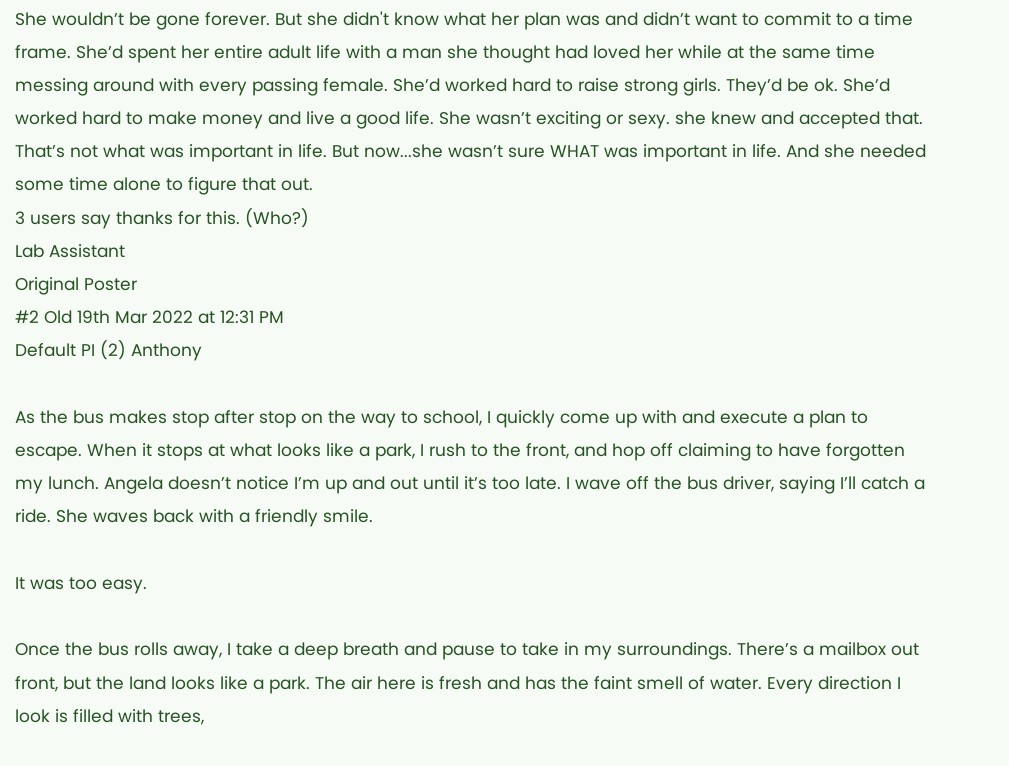She wouldn’t be gone forever. But she didn't know what her plan was and didn’t want to commit to a time frame. She’d spent her entire adult life with a man she thought had loved her while at the same time messing around with every passing female. She’d worked hard to raise strong girls. They’d be ok. She’d worked hard to make money and live a good life. She wasn’t exciting or sexy. she knew and accepted that. That’s not what was important in life. But now...she wasn’t sure WHAT was important in life. And she needed some time alone to figure that out.
3 users say thanks for this. (Who?)
Lab Assistant
Original Poster
#2 Old 19th Mar 2022 at 12:31 PM
Default PI (2) Anthony

As the bus makes stop after stop on the way to school, I quickly come up with and execute a plan to escape. When it stops at what looks like a park, I rush to the front, and hop off claiming to have forgotten my lunch. Angela doesn’t notice I’m up and out until it’s too late. I wave off the bus driver, saying I’ll catch a ride. She waves back with a friendly smile.

It was too easy.

Once the bus rolls away, I take a deep breath and pause to take in my surroundings. There’s a mailbox out front, but the land looks like a park. The air here is fresh and has the faint smell of water. Every direction I look is filled with trees,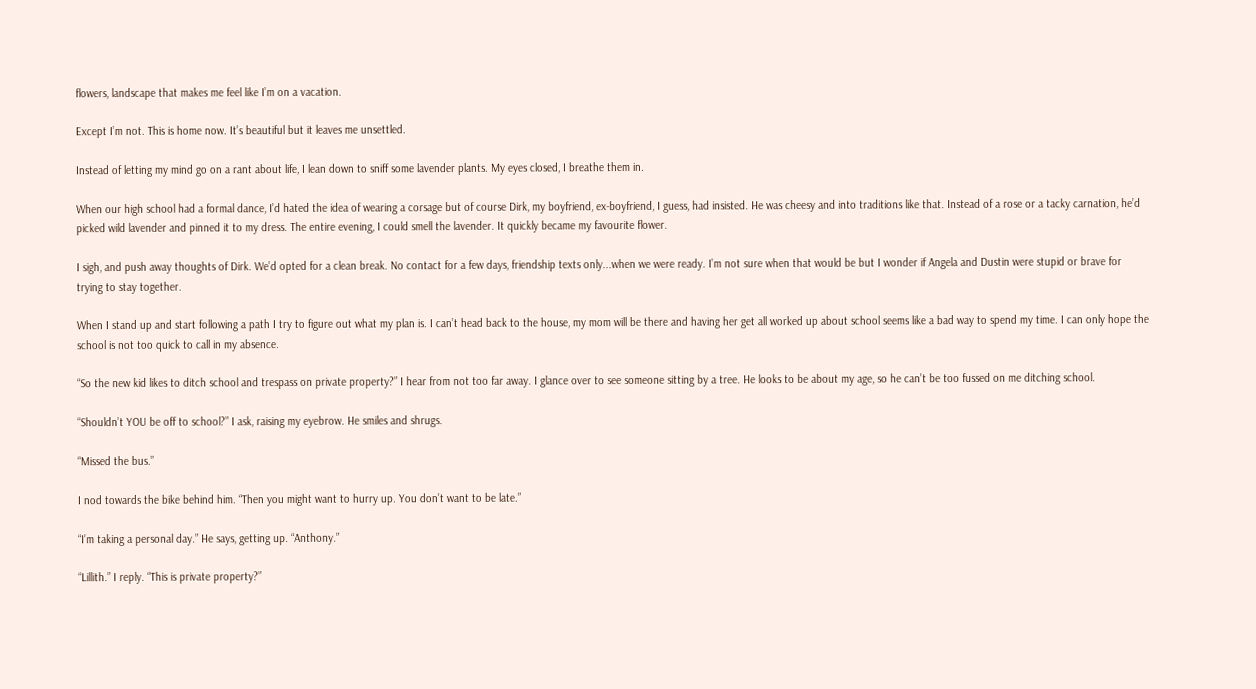flowers, landscape that makes me feel like I’m on a vacation.

Except I’m not. This is home now. It’s beautiful but it leaves me unsettled.

Instead of letting my mind go on a rant about life, I lean down to sniff some lavender plants. My eyes closed, I breathe them in.

When our high school had a formal dance, I’d hated the idea of wearing a corsage but of course Dirk, my boyfriend, ex-boyfriend, I guess, had insisted. He was cheesy and into traditions like that. Instead of a rose or a tacky carnation, he’d picked wild lavender and pinned it to my dress. The entire evening, I could smell the lavender. It quickly became my favourite flower.

I sigh, and push away thoughts of Dirk. We’d opted for a clean break. No contact for a few days, friendship texts only...when we were ready. I’m not sure when that would be but I wonder if Angela and Dustin were stupid or brave for trying to stay together.

When I stand up and start following a path I try to figure out what my plan is. I can’t head back to the house, my mom will be there and having her get all worked up about school seems like a bad way to spend my time. I can only hope the school is not too quick to call in my absence.

“So the new kid likes to ditch school and trespass on private property?” I hear from not too far away. I glance over to see someone sitting by a tree. He looks to be about my age, so he can’t be too fussed on me ditching school.

“Shouldn’t YOU be off to school?” I ask, raising my eyebrow. He smiles and shrugs.

“Missed the bus.”

I nod towards the bike behind him. “Then you might want to hurry up. You don’t want to be late.”

“I’m taking a personal day.” He says, getting up. “Anthony.”

“Lillith.” I reply. “This is private property?”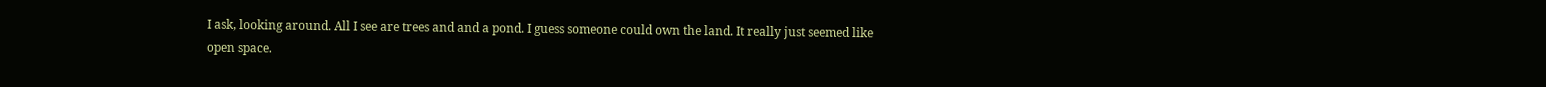I ask, looking around. All I see are trees and and a pond. I guess someone could own the land. It really just seemed like open space.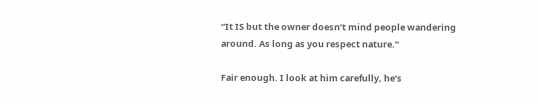“It IS but the owner doesn’t mind people wandering around. As long as you respect nature.”

Fair enough. I look at him carefully, he’s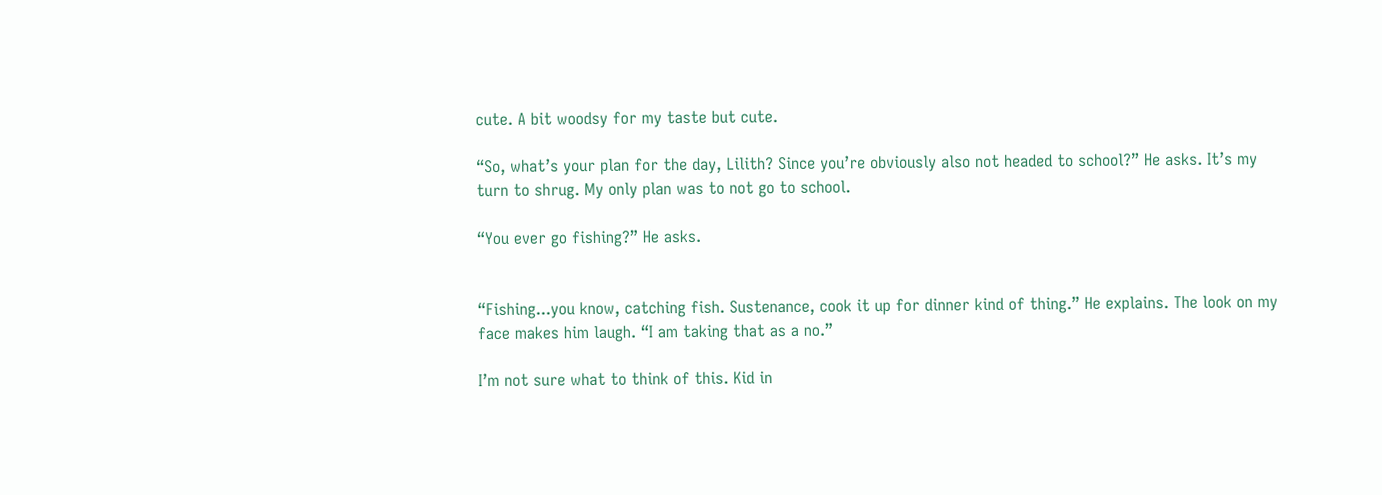cute. A bit woodsy for my taste but cute.

“So, what’s your plan for the day, Lilith? Since you’re obviously also not headed to school?” He asks. It’s my turn to shrug. My only plan was to not go to school.

“You ever go fishing?” He asks.


“Fishing...you know, catching fish. Sustenance, cook it up for dinner kind of thing.” He explains. The look on my face makes him laugh. “I am taking that as a no.”

I’m not sure what to think of this. Kid in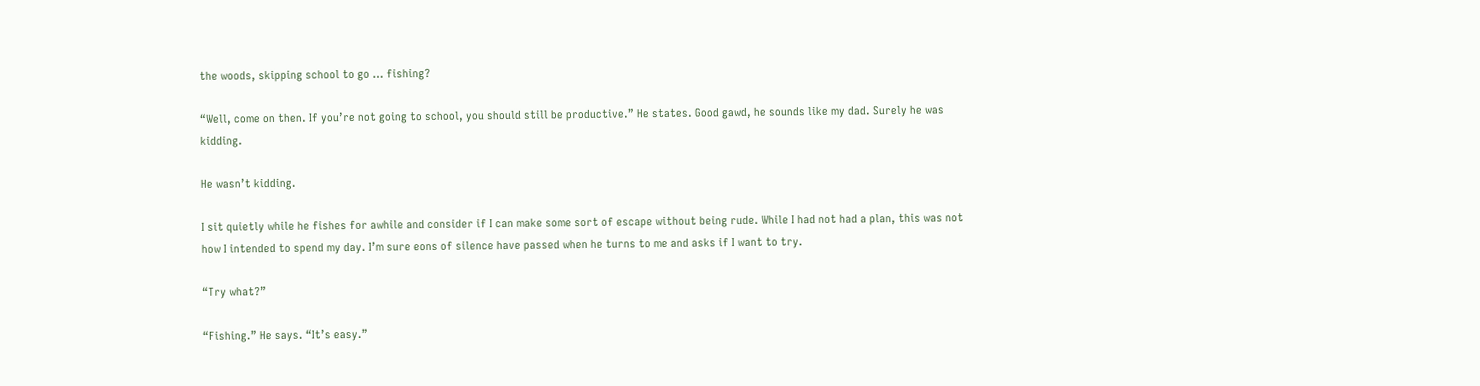the woods, skipping school to go … fishing?

“Well, come on then. If you’re not going to school, you should still be productive.” He states. Good gawd, he sounds like my dad. Surely he was kidding.

He wasn’t kidding.

I sit quietly while he fishes for awhile and consider if I can make some sort of escape without being rude. While I had not had a plan, this was not how I intended to spend my day. I’m sure eons of silence have passed when he turns to me and asks if I want to try.

“Try what?”

“Fishing.” He says. “It’s easy.”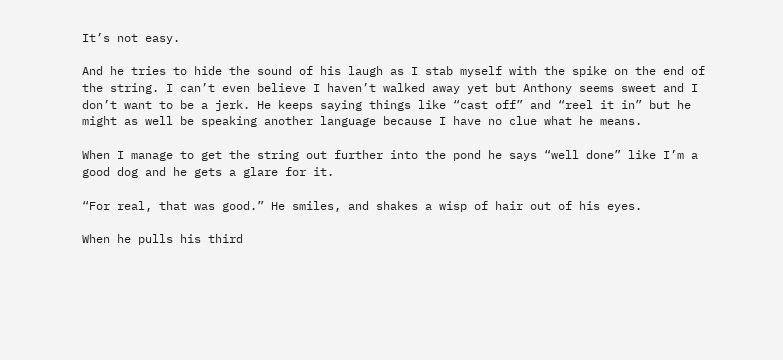It’s not easy.

And he tries to hide the sound of his laugh as I stab myself with the spike on the end of the string. I can’t even believe I haven’t walked away yet but Anthony seems sweet and I don’t want to be a jerk. He keeps saying things like “cast off” and “reel it in” but he might as well be speaking another language because I have no clue what he means.

When I manage to get the string out further into the pond he says “well done” like I’m a good dog and he gets a glare for it.

“For real, that was good.” He smiles, and shakes a wisp of hair out of his eyes.

When he pulls his third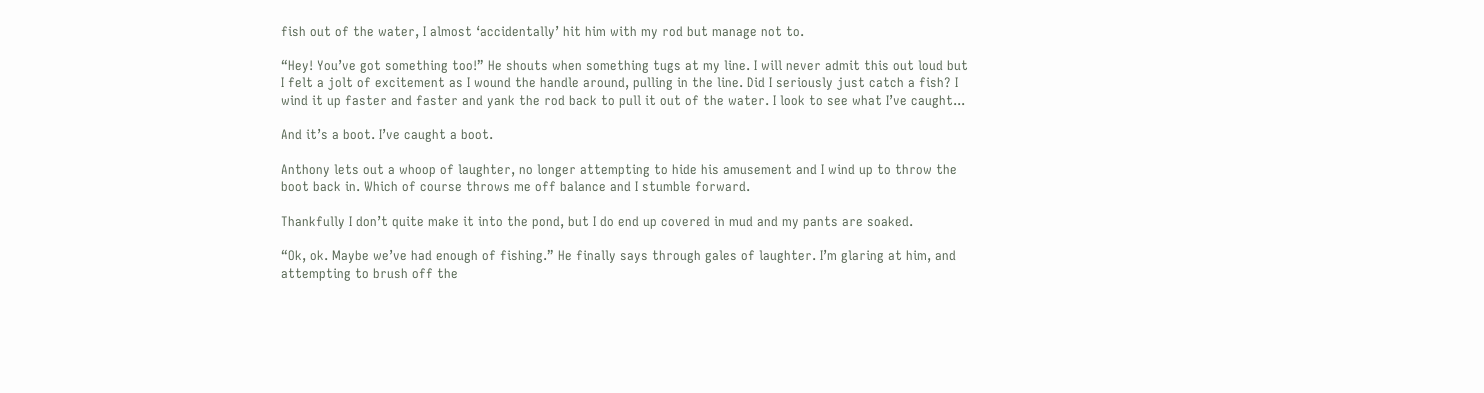fish out of the water, I almost ‘accidentally’ hit him with my rod but manage not to.

“Hey! You’ve got something too!” He shouts when something tugs at my line. I will never admit this out loud but I felt a jolt of excitement as I wound the handle around, pulling in the line. Did I seriously just catch a fish? I wind it up faster and faster and yank the rod back to pull it out of the water. I look to see what I’ve caught...

And it’s a boot. I’ve caught a boot.

Anthony lets out a whoop of laughter, no longer attempting to hide his amusement and I wind up to throw the boot back in. Which of course throws me off balance and I stumble forward.

Thankfully I don’t quite make it into the pond, but I do end up covered in mud and my pants are soaked.

“Ok, ok. Maybe we’ve had enough of fishing.” He finally says through gales of laughter. I’m glaring at him, and attempting to brush off the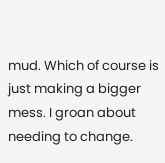mud. Which of course is just making a bigger mess. I groan about needing to change.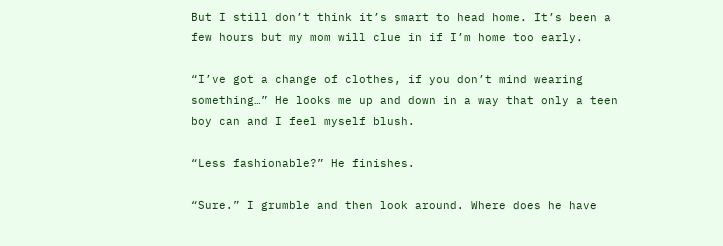But I still don’t think it’s smart to head home. It’s been a few hours but my mom will clue in if I’m home too early.

“I’ve got a change of clothes, if you don’t mind wearing something…” He looks me up and down in a way that only a teen boy can and I feel myself blush.

“Less fashionable?” He finishes.

“Sure.” I grumble and then look around. Where does he have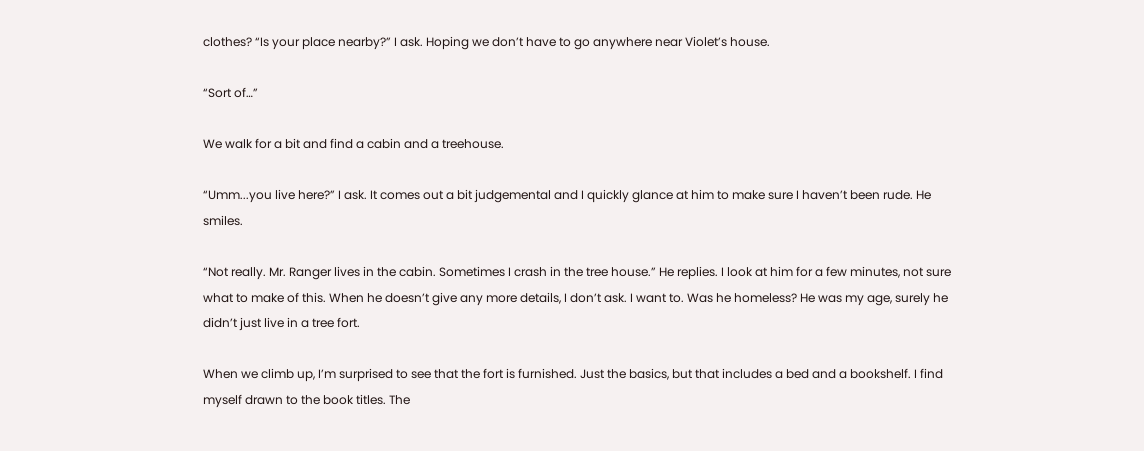clothes? “Is your place nearby?” I ask. Hoping we don’t have to go anywhere near Violet’s house.

“Sort of…”

We walk for a bit and find a cabin and a treehouse.

“Umm...you live here?” I ask. It comes out a bit judgemental and I quickly glance at him to make sure I haven’t been rude. He smiles.

“Not really. Mr. Ranger lives in the cabin. Sometimes I crash in the tree house.” He replies. I look at him for a few minutes, not sure what to make of this. When he doesn’t give any more details, I don’t ask. I want to. Was he homeless? He was my age, surely he didn’t just live in a tree fort.

When we climb up, I’m surprised to see that the fort is furnished. Just the basics, but that includes a bed and a bookshelf. I find myself drawn to the book titles. The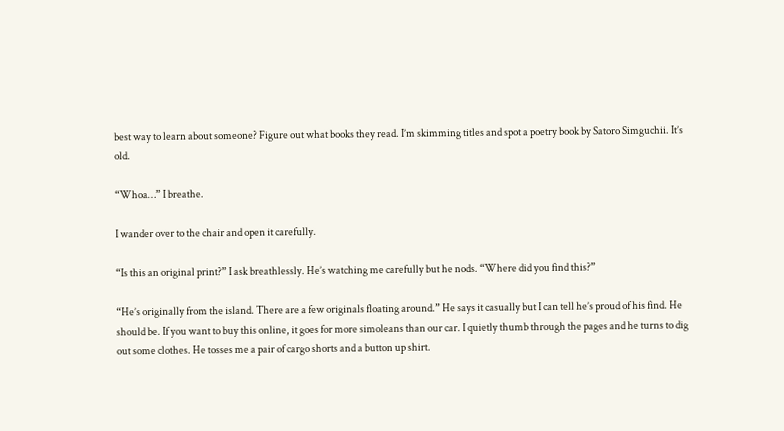best way to learn about someone? Figure out what books they read. I’m skimming titles and spot a poetry book by Satoro Simguchii. It’s old.

“Whoa…” I breathe.

I wander over to the chair and open it carefully.

“Is this an original print?” I ask breathlessly. He’s watching me carefully but he nods. “Where did you find this?”

“He’s originally from the island. There are a few originals floating around.” He says it casually but I can tell he’s proud of his find. He should be. If you want to buy this online, it goes for more simoleans than our car. I quietly thumb through the pages and he turns to dig out some clothes. He tosses me a pair of cargo shorts and a button up shirt.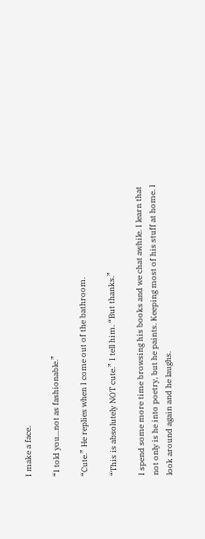I make a face.

“I told you...not as fashionable.”

“Cute.” He replies when I come out of the bathroom.

“This is absolutely NOT cute.” I tell him. “But thanks.”

I spend some more time browsing his books and we chat awhile. I learn that not only is he into poetry, but he paints. Keeping most of his stuff at home. I look around again and he laughs.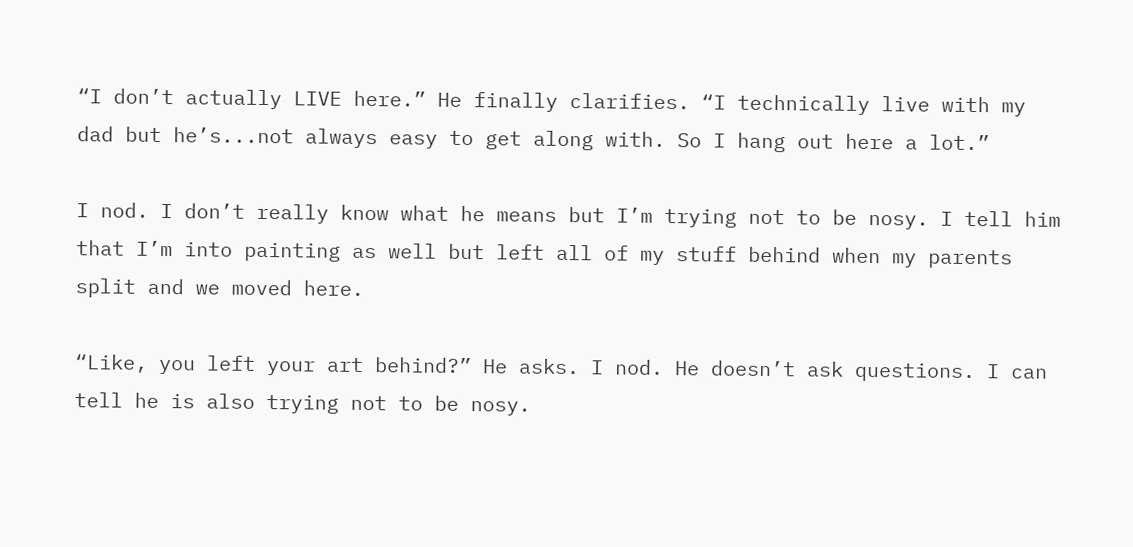“I don’t actually LIVE here.” He finally clarifies. “I technically live with my dad but he’s...not always easy to get along with. So I hang out here a lot.”

I nod. I don’t really know what he means but I’m trying not to be nosy. I tell him that I’m into painting as well but left all of my stuff behind when my parents split and we moved here.

“Like, you left your art behind?” He asks. I nod. He doesn’t ask questions. I can tell he is also trying not to be nosy.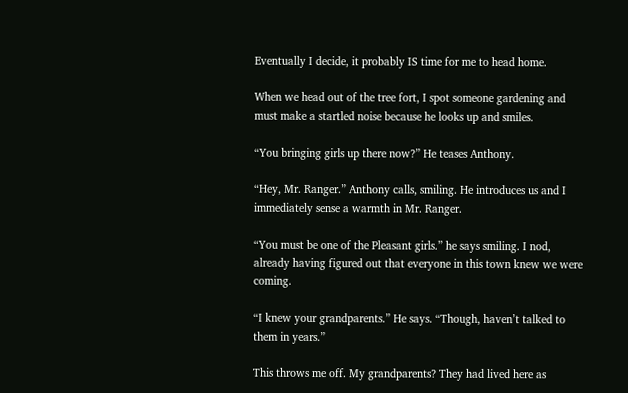Eventually I decide, it probably IS time for me to head home.

When we head out of the tree fort, I spot someone gardening and must make a startled noise because he looks up and smiles.

“You bringing girls up there now?” He teases Anthony.

“Hey, Mr. Ranger.” Anthony calls, smiling. He introduces us and I immediately sense a warmth in Mr. Ranger.

“You must be one of the Pleasant girls.” he says smiling. I nod, already having figured out that everyone in this town knew we were coming.

“I knew your grandparents.” He says. “Though, haven’t talked to them in years.”

This throws me off. My grandparents? They had lived here as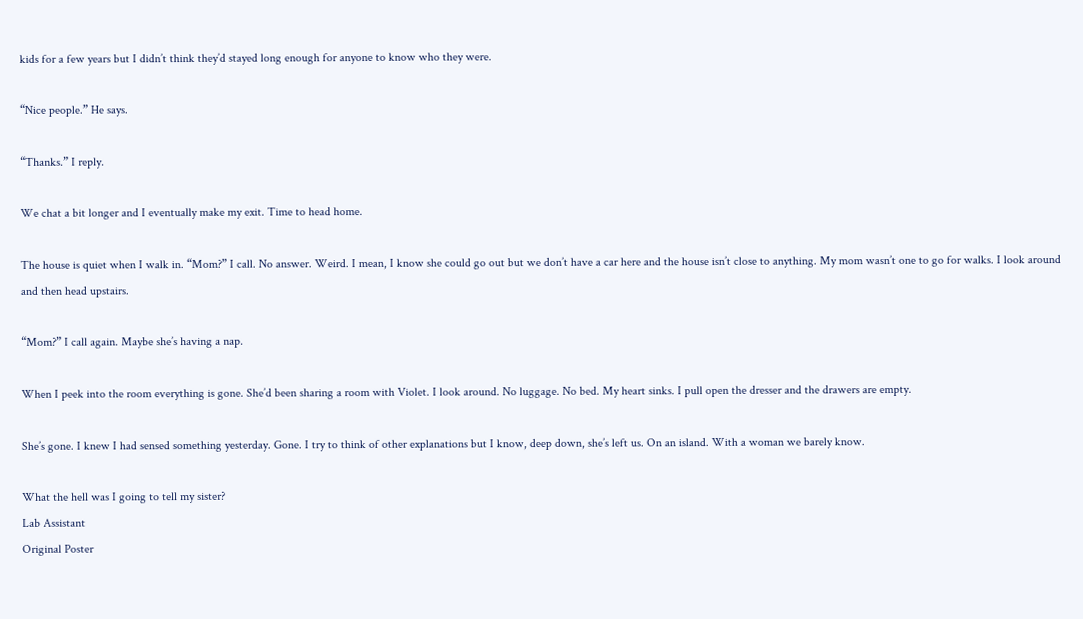kids for a few years but I didn’t think they’d stayed long enough for anyone to know who they were.

“Nice people.” He says.

“Thanks.” I reply.

We chat a bit longer and I eventually make my exit. Time to head home.

The house is quiet when I walk in. “Mom?” I call. No answer. Weird. I mean, I know she could go out but we don’t have a car here and the house isn’t close to anything. My mom wasn’t one to go for walks. I look around and then head upstairs.

“Mom?” I call again. Maybe she’s having a nap.

When I peek into the room everything is gone. She’d been sharing a room with Violet. I look around. No luggage. No bed. My heart sinks. I pull open the dresser and the drawers are empty.

She’s gone. I knew I had sensed something yesterday. Gone. I try to think of other explanations but I know, deep down, she’s left us. On an island. With a woman we barely know.

What the hell was I going to tell my sister?
Lab Assistant
Original Poster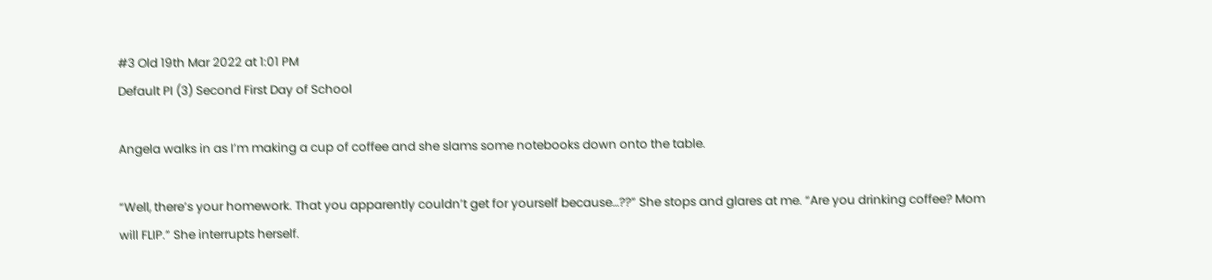#3 Old 19th Mar 2022 at 1:01 PM
Default PI (3) Second First Day of School

Angela walks in as I’m making a cup of coffee and she slams some notebooks down onto the table.

“Well, there’s your homework. That you apparently couldn’t get for yourself because…??” She stops and glares at me. “Are you drinking coffee? Mom will FLIP.” She interrupts herself.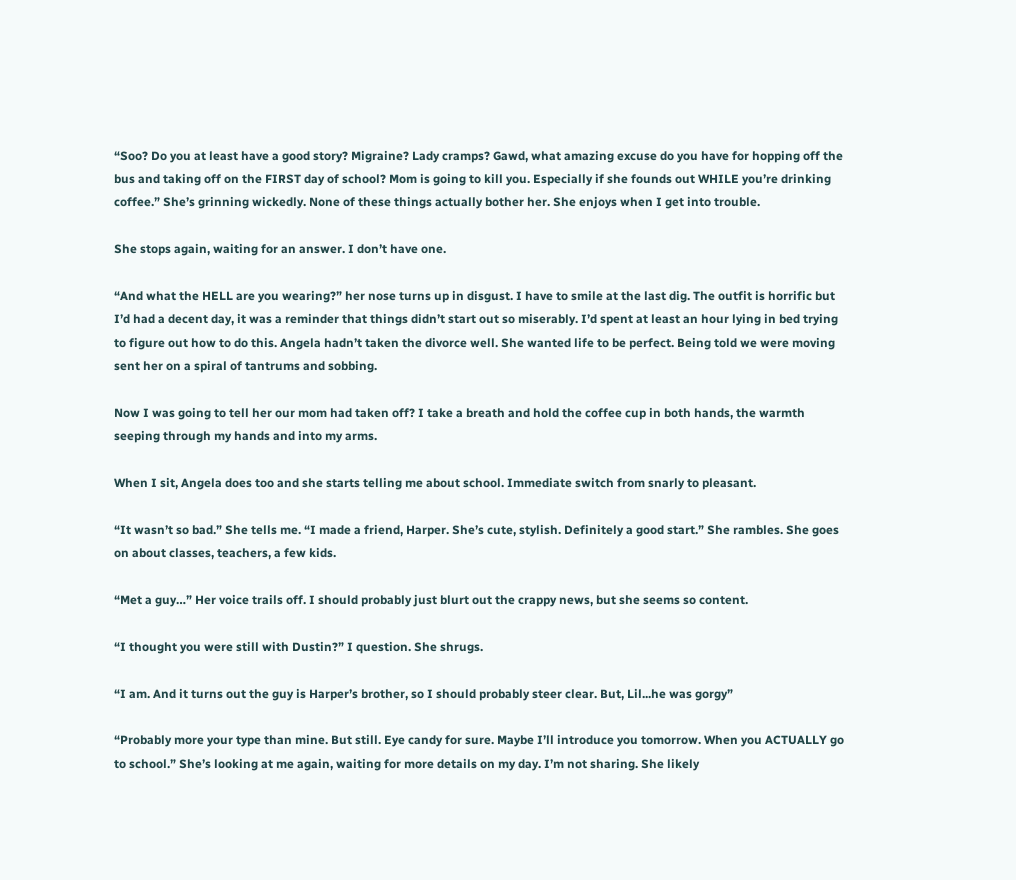“Soo? Do you at least have a good story? Migraine? Lady cramps? Gawd, what amazing excuse do you have for hopping off the bus and taking off on the FIRST day of school? Mom is going to kill you. Especially if she founds out WHILE you’re drinking coffee.” She’s grinning wickedly. None of these things actually bother her. She enjoys when I get into trouble.

She stops again, waiting for an answer. I don’t have one.

“And what the HELL are you wearing?” her nose turns up in disgust. I have to smile at the last dig. The outfit is horrific but I’d had a decent day, it was a reminder that things didn’t start out so miserably. I’d spent at least an hour lying in bed trying to figure out how to do this. Angela hadn’t taken the divorce well. She wanted life to be perfect. Being told we were moving sent her on a spiral of tantrums and sobbing.

Now I was going to tell her our mom had taken off? I take a breath and hold the coffee cup in both hands, the warmth seeping through my hands and into my arms.

When I sit, Angela does too and she starts telling me about school. Immediate switch from snarly to pleasant.

“It wasn’t so bad.” She tells me. “I made a friend, Harper. She’s cute, stylish. Definitely a good start.” She rambles. She goes on about classes, teachers, a few kids.

“Met a guy…” Her voice trails off. I should probably just blurt out the crappy news, but she seems so content.

“I thought you were still with Dustin?” I question. She shrugs.

“I am. And it turns out the guy is Harper’s brother, so I should probably steer clear. But, Lil...he was gorgy”

“Probably more your type than mine. But still. Eye candy for sure. Maybe I’ll introduce you tomorrow. When you ACTUALLY go to school.” She’s looking at me again, waiting for more details on my day. I’m not sharing. She likely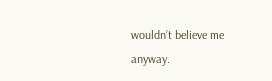wouldn’t believe me anyway.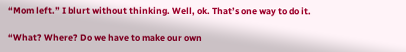“Mom left.” I blurt without thinking. Well, ok. That’s one way to do it.

“What? Where? Do we have to make our own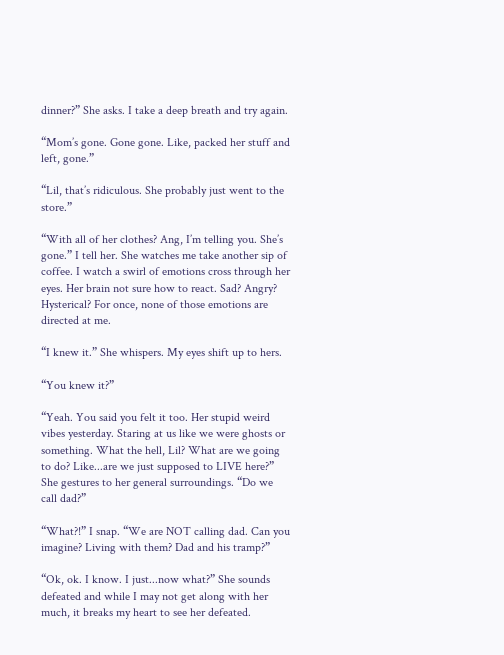dinner?” She asks. I take a deep breath and try again.

“Mom’s gone. Gone gone. Like, packed her stuff and left, gone.”

“Lil, that’s ridiculous. She probably just went to the store.”

“With all of her clothes? Ang, I’m telling you. She’s gone.” I tell her. She watches me take another sip of coffee. I watch a swirl of emotions cross through her eyes. Her brain not sure how to react. Sad? Angry? Hysterical? For once, none of those emotions are directed at me.

“I knew it.” She whispers. My eyes shift up to hers.

“You knew it?”

“Yeah. You said you felt it too. Her stupid weird vibes yesterday. Staring at us like we were ghosts or something. What the hell, Lil? What are we going to do? Like...are we just supposed to LIVE here?” She gestures to her general surroundings. “Do we call dad?”

“What?!” I snap. “We are NOT calling dad. Can you imagine? Living with them? Dad and his tramp?”

“Ok, ok. I know. I just...now what?” She sounds defeated and while I may not get along with her much, it breaks my heart to see her defeated.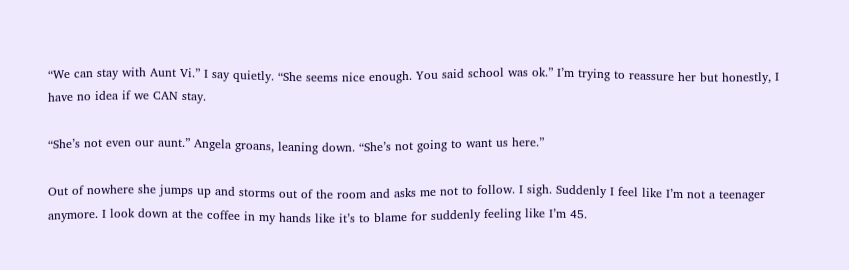“We can stay with Aunt Vi.” I say quietly. “She seems nice enough. You said school was ok.” I’m trying to reassure her but honestly, I have no idea if we CAN stay.

“She’s not even our aunt.” Angela groans, leaning down. “She’s not going to want us here.”

Out of nowhere she jumps up and storms out of the room and asks me not to follow. I sigh. Suddenly I feel like I’m not a teenager anymore. I look down at the coffee in my hands like it’s to blame for suddenly feeling like I’m 45.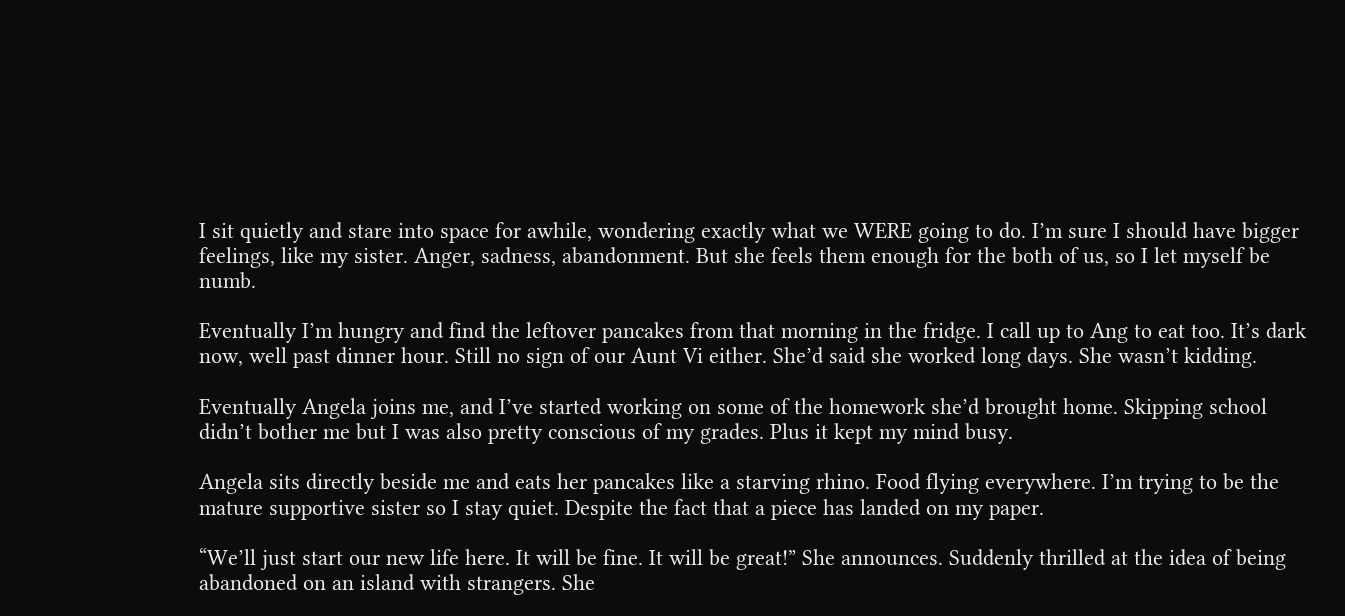I sit quietly and stare into space for awhile, wondering exactly what we WERE going to do. I’m sure I should have bigger feelings, like my sister. Anger, sadness, abandonment. But she feels them enough for the both of us, so I let myself be numb.

Eventually I’m hungry and find the leftover pancakes from that morning in the fridge. I call up to Ang to eat too. It’s dark now, well past dinner hour. Still no sign of our Aunt Vi either. She’d said she worked long days. She wasn’t kidding.

Eventually Angela joins me, and I’ve started working on some of the homework she’d brought home. Skipping school didn’t bother me but I was also pretty conscious of my grades. Plus it kept my mind busy.

Angela sits directly beside me and eats her pancakes like a starving rhino. Food flying everywhere. I’m trying to be the mature supportive sister so I stay quiet. Despite the fact that a piece has landed on my paper.

“We’ll just start our new life here. It will be fine. It will be great!” She announces. Suddenly thrilled at the idea of being abandoned on an island with strangers. She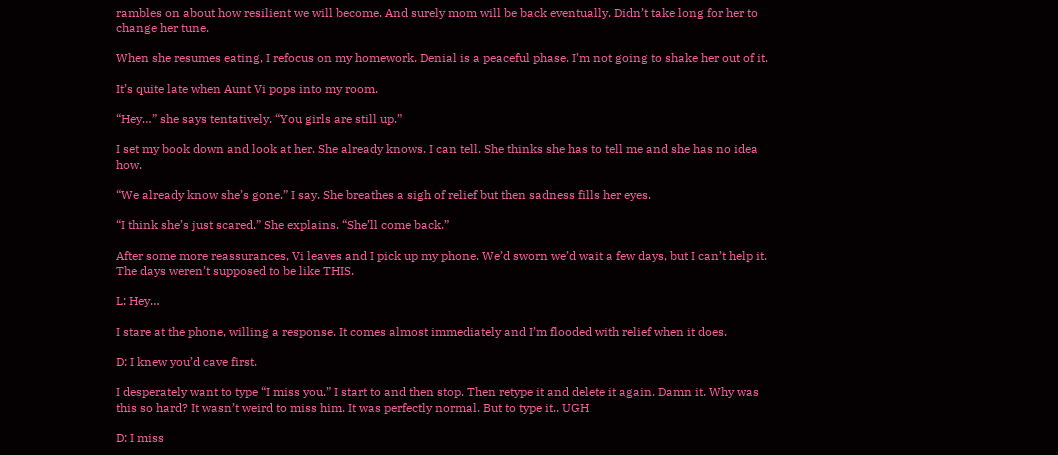rambles on about how resilient we will become. And surely mom will be back eventually. Didn’t take long for her to change her tune.

When she resumes eating, I refocus on my homework. Denial is a peaceful phase. I’m not going to shake her out of it.

It’s quite late when Aunt Vi pops into my room.

“Hey…” she says tentatively. “You girls are still up.”

I set my book down and look at her. She already knows. I can tell. She thinks she has to tell me and she has no idea how.

“We already know she’s gone.” I say. She breathes a sigh of relief but then sadness fills her eyes.

“I think she’s just scared.” She explains. “She’ll come back.”

After some more reassurances, Vi leaves and I pick up my phone. We’d sworn we’d wait a few days, but I can’t help it. The days weren’t supposed to be like THIS.

L: Hey…

I stare at the phone, willing a response. It comes almost immediately and I’m flooded with relief when it does.

D: I knew you’d cave first.

I desperately want to type “I miss you.” I start to and then stop. Then retype it and delete it again. Damn it. Why was this so hard? It wasn’t weird to miss him. It was perfectly normal. But to type it.. UGH

D: I miss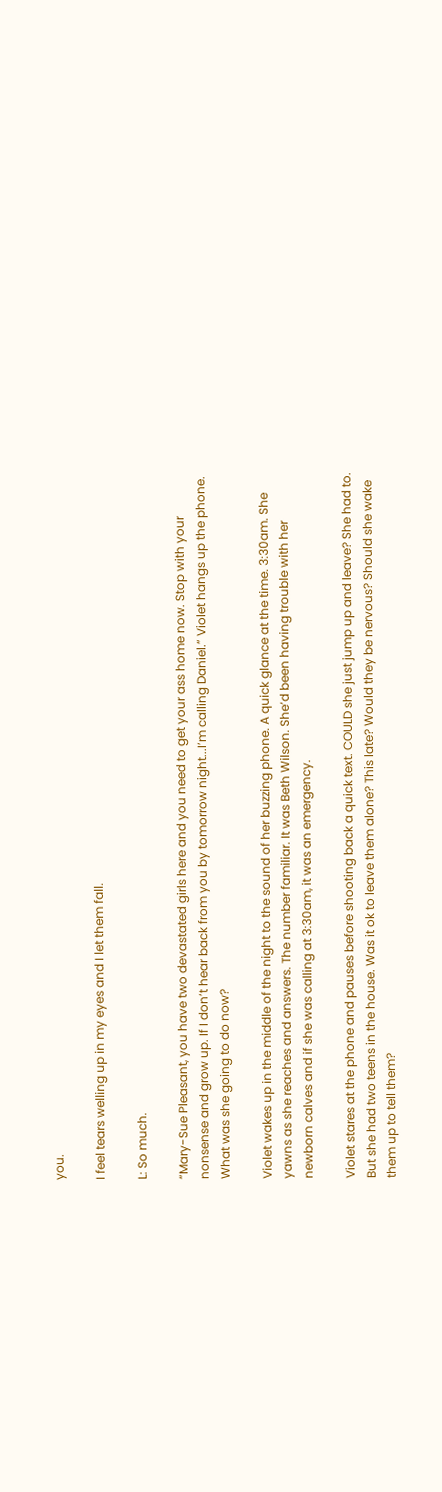you.

I feel tears welling up in my eyes and I let them fall.

L: So much.

“Mary-Sue Pleasant, you have two devastated girls here and you need to get your ass home now. Stop with your nonsense and grow up. If I don’t hear back from you by tomorrow night...I’m calling Daniel.” Violet hangs up the phone. What was she going to do now?

Violet wakes up in the middle of the night to the sound of her buzzing phone. A quick glance at the time. 3:30am. She yawns as she reaches and answers. The number familiar. It was Beth Wilson. She’d been having trouble with her newborn calves and if she was calling at 3:30am, it was an emergency.

Violet stares at the phone and pauses before shooting back a quick text. COULD she just jump up and leave? She had to. But she had two teens in the house. Was it ok to leave them alone? This late? Would they be nervous? Should she wake them up to tell them?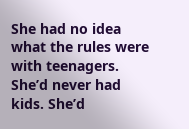She had no idea what the rules were with teenagers. She’d never had kids. She’d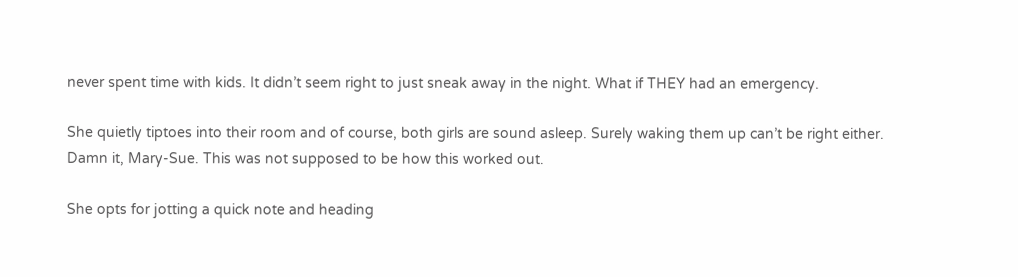never spent time with kids. It didn’t seem right to just sneak away in the night. What if THEY had an emergency.

She quietly tiptoes into their room and of course, both girls are sound asleep. Surely waking them up can’t be right either. Damn it, Mary-Sue. This was not supposed to be how this worked out.

She opts for jotting a quick note and heading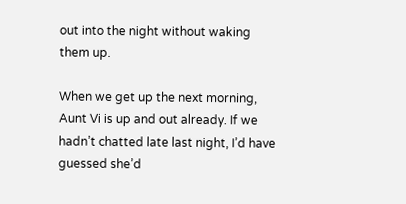out into the night without waking them up.

When we get up the next morning, Aunt Vi is up and out already. If we hadn’t chatted late last night, I’d have guessed she’d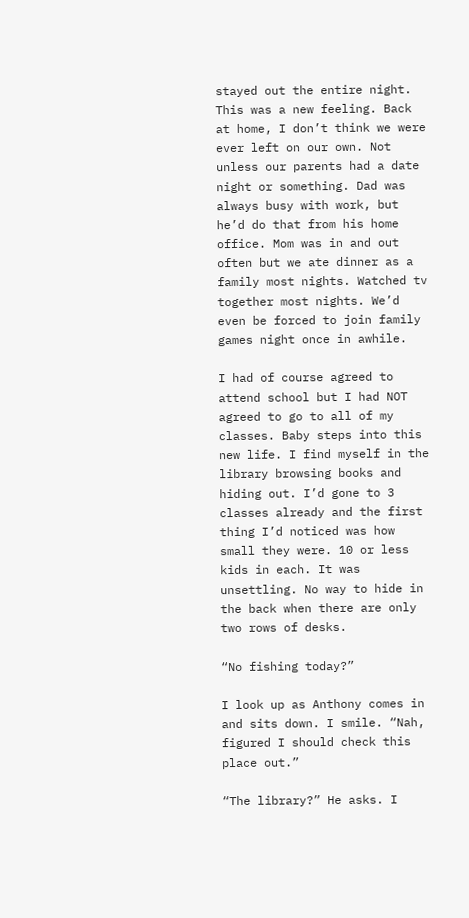stayed out the entire night. This was a new feeling. Back at home, I don’t think we were ever left on our own. Not unless our parents had a date night or something. Dad was always busy with work, but he’d do that from his home office. Mom was in and out often but we ate dinner as a family most nights. Watched tv together most nights. We’d even be forced to join family games night once in awhile.

I had of course agreed to attend school but I had NOT agreed to go to all of my classes. Baby steps into this new life. I find myself in the library browsing books and hiding out. I’d gone to 3 classes already and the first thing I’d noticed was how small they were. 10 or less kids in each. It was unsettling. No way to hide in the back when there are only two rows of desks.

“No fishing today?”

I look up as Anthony comes in and sits down. I smile. “Nah, figured I should check this place out.”

“The library?” He asks. I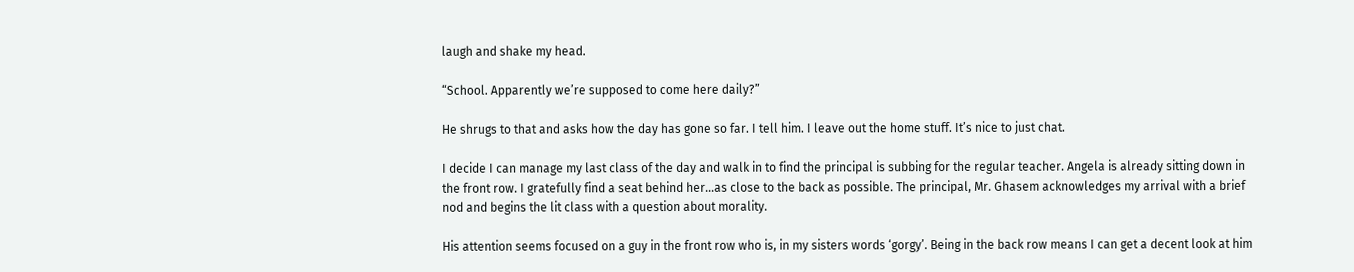laugh and shake my head.

“School. Apparently we’re supposed to come here daily?”

He shrugs to that and asks how the day has gone so far. I tell him. I leave out the home stuff. It’s nice to just chat.

I decide I can manage my last class of the day and walk in to find the principal is subbing for the regular teacher. Angela is already sitting down in the front row. I gratefully find a seat behind her...as close to the back as possible. The principal, Mr. Ghasem acknowledges my arrival with a brief nod and begins the lit class with a question about morality.

His attention seems focused on a guy in the front row who is, in my sisters words ‘gorgy’. Being in the back row means I can get a decent look at him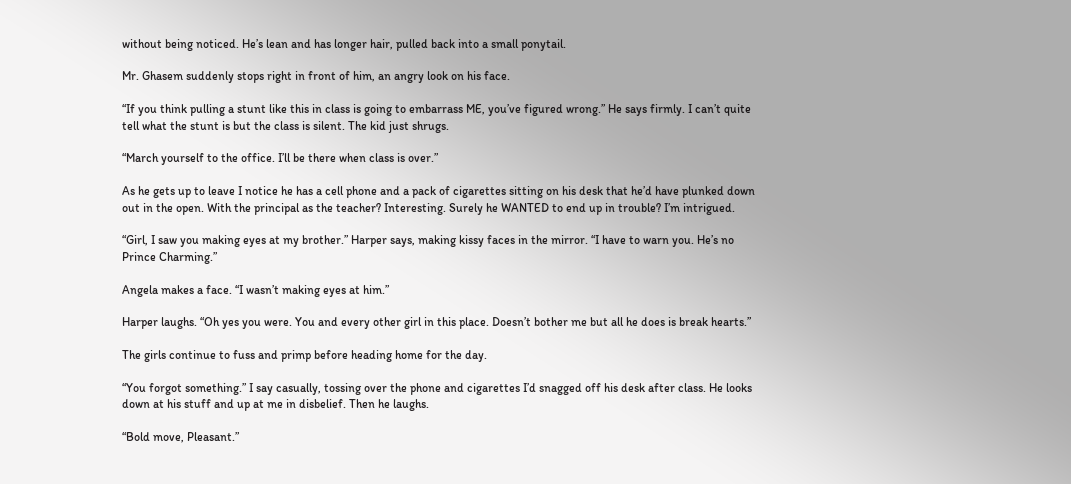without being noticed. He’s lean and has longer hair, pulled back into a small ponytail.

Mr. Ghasem suddenly stops right in front of him, an angry look on his face.

“If you think pulling a stunt like this in class is going to embarrass ME, you’ve figured wrong.” He says firmly. I can’t quite tell what the stunt is but the class is silent. The kid just shrugs.

“March yourself to the office. I’ll be there when class is over.”

As he gets up to leave I notice he has a cell phone and a pack of cigarettes sitting on his desk that he’d have plunked down out in the open. With the principal as the teacher? Interesting. Surely he WANTED to end up in trouble? I’m intrigued.

“Girl, I saw you making eyes at my brother.” Harper says, making kissy faces in the mirror. “I have to warn you. He’s no Prince Charming.”

Angela makes a face. “I wasn’t making eyes at him.”

Harper laughs. “Oh yes you were. You and every other girl in this place. Doesn’t bother me but all he does is break hearts.”

The girls continue to fuss and primp before heading home for the day.

“You forgot something.” I say casually, tossing over the phone and cigarettes I’d snagged off his desk after class. He looks down at his stuff and up at me in disbelief. Then he laughs.

“Bold move, Pleasant.”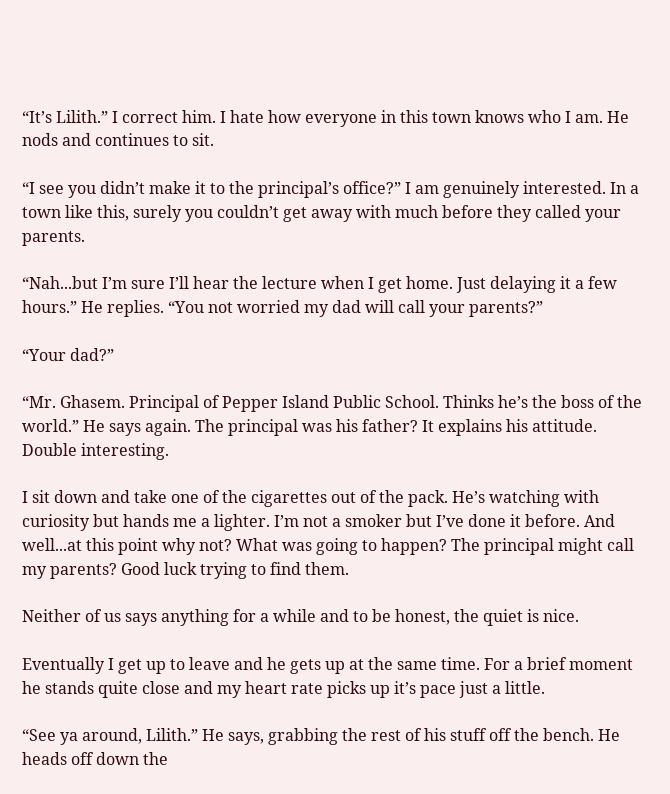“It’s Lilith.” I correct him. I hate how everyone in this town knows who I am. He nods and continues to sit.

“I see you didn’t make it to the principal’s office?” I am genuinely interested. In a town like this, surely you couldn’t get away with much before they called your parents.

“Nah...but I’m sure I’ll hear the lecture when I get home. Just delaying it a few hours.” He replies. “You not worried my dad will call your parents?”

“Your dad?”

“Mr. Ghasem. Principal of Pepper Island Public School. Thinks he’s the boss of the world.” He says again. The principal was his father? It explains his attitude. Double interesting.

I sit down and take one of the cigarettes out of the pack. He’s watching with curiosity but hands me a lighter. I’m not a smoker but I’ve done it before. And well...at this point why not? What was going to happen? The principal might call my parents? Good luck trying to find them.

Neither of us says anything for a while and to be honest, the quiet is nice.

Eventually I get up to leave and he gets up at the same time. For a brief moment he stands quite close and my heart rate picks up it’s pace just a little.

“See ya around, Lilith.” He says, grabbing the rest of his stuff off the bench. He heads off down the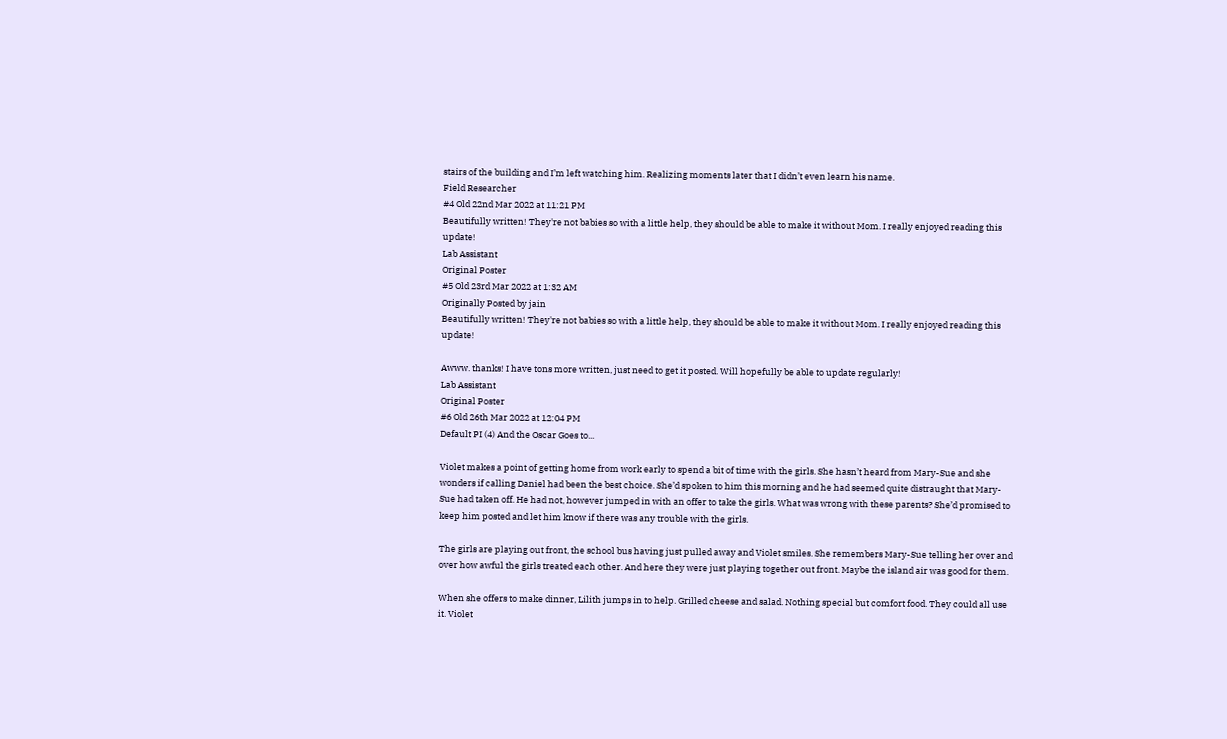stairs of the building and I’m left watching him. Realizing moments later that I didn’t even learn his name.
Field Researcher
#4 Old 22nd Mar 2022 at 11:21 PM
Beautifully written! They're not babies so with a little help, they should be able to make it without Mom. I really enjoyed reading this update!
Lab Assistant
Original Poster
#5 Old 23rd Mar 2022 at 1:32 AM
Originally Posted by jain
Beautifully written! They're not babies so with a little help, they should be able to make it without Mom. I really enjoyed reading this update!

Awww. thanks! I have tons more written, just need to get it posted. Will hopefully be able to update regularly!
Lab Assistant
Original Poster
#6 Old 26th Mar 2022 at 12:04 PM
Default PI (4) And the Oscar Goes to...

Violet makes a point of getting home from work early to spend a bit of time with the girls. She hasn’t heard from Mary-Sue and she wonders if calling Daniel had been the best choice. She’d spoken to him this morning and he had seemed quite distraught that Mary-Sue had taken off. He had not, however jumped in with an offer to take the girls. What was wrong with these parents? She’d promised to keep him posted and let him know if there was any trouble with the girls.

The girls are playing out front, the school bus having just pulled away and Violet smiles. She remembers Mary-Sue telling her over and over how awful the girls treated each other. And here they were just playing together out front. Maybe the island air was good for them.

When she offers to make dinner, Lilith jumps in to help. Grilled cheese and salad. Nothing special but comfort food. They could all use it. Violet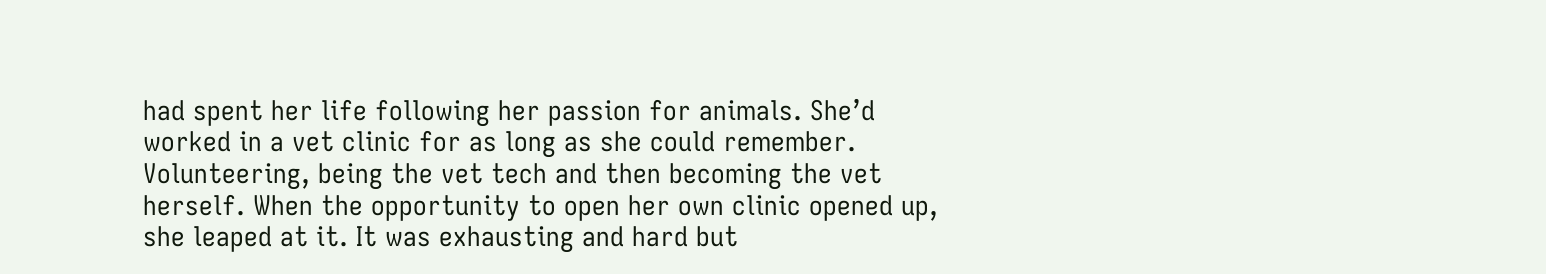had spent her life following her passion for animals. She’d worked in a vet clinic for as long as she could remember. Volunteering, being the vet tech and then becoming the vet herself. When the opportunity to open her own clinic opened up, she leaped at it. It was exhausting and hard but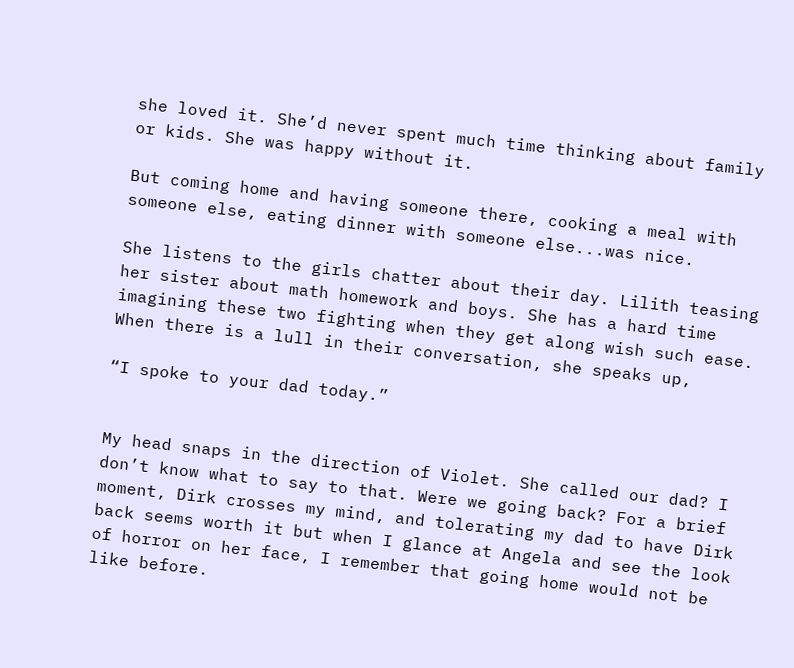she loved it. She’d never spent much time thinking about family or kids. She was happy without it.

But coming home and having someone there, cooking a meal with someone else, eating dinner with someone else...was nice.

She listens to the girls chatter about their day. Lilith teasing her sister about math homework and boys. She has a hard time imagining these two fighting when they get along wish such ease. When there is a lull in their conversation, she speaks up,

“I spoke to your dad today.”


My head snaps in the direction of Violet. She called our dad? I don’t know what to say to that. Were we going back? For a brief moment, Dirk crosses my mind, and tolerating my dad to have Dirk back seems worth it but when I glance at Angela and see the look of horror on her face, I remember that going home would not be like before.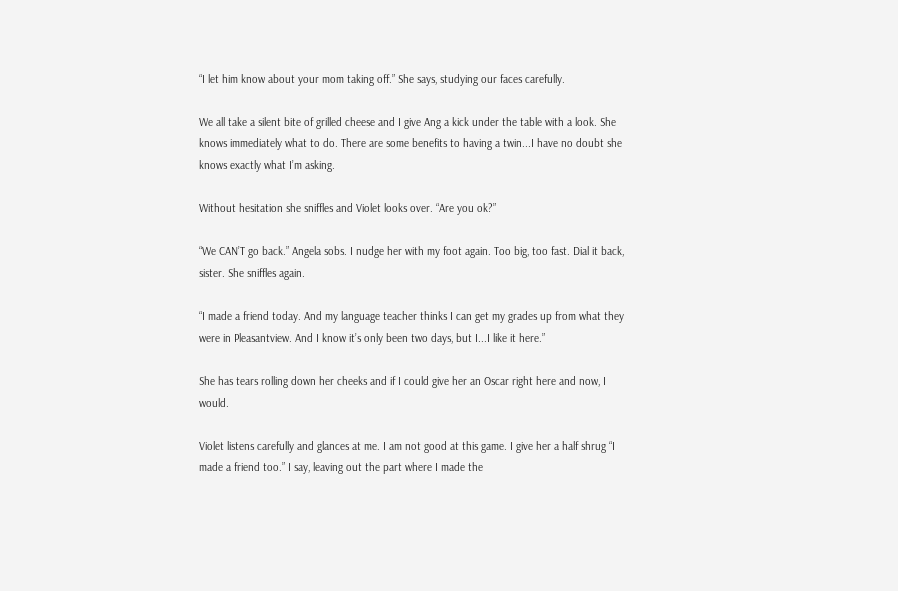“I let him know about your mom taking off.” She says, studying our faces carefully.

We all take a silent bite of grilled cheese and I give Ang a kick under the table with a look. She knows immediately what to do. There are some benefits to having a twin...I have no doubt she knows exactly what I’m asking.

Without hesitation she sniffles and Violet looks over. “Are you ok?”

“We CAN’T go back.” Angela sobs. I nudge her with my foot again. Too big, too fast. Dial it back, sister. She sniffles again.

“I made a friend today. And my language teacher thinks I can get my grades up from what they were in Pleasantview. And I know it’s only been two days, but I...I like it here.”

She has tears rolling down her cheeks and if I could give her an Oscar right here and now, I would.

Violet listens carefully and glances at me. I am not good at this game. I give her a half shrug “I made a friend too.” I say, leaving out the part where I made the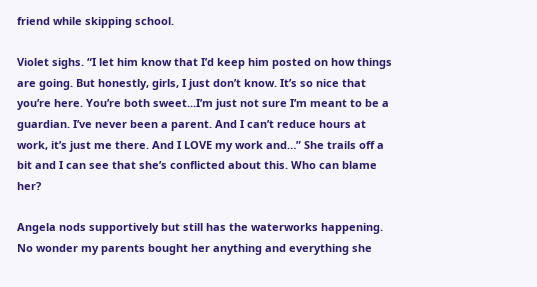friend while skipping school.

Violet sighs. “I let him know that I’d keep him posted on how things are going. But honestly, girls, I just don’t know. It’s so nice that you’re here. You’re both sweet...I’m just not sure I’m meant to be a guardian. I’ve never been a parent. And I can’t reduce hours at work, it’s just me there. And I LOVE my work and…” She trails off a bit and I can see that she’s conflicted about this. Who can blame her?

Angela nods supportively but still has the waterworks happening. No wonder my parents bought her anything and everything she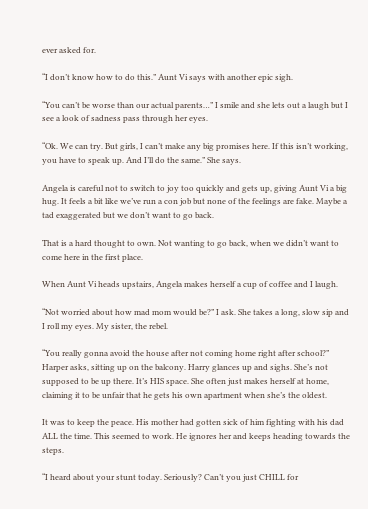ever asked for.

“I don’t know how to do this.” Aunt Vi says with another epic sigh.

“You can’t be worse than our actual parents…” I smile and she lets out a laugh but I see a look of sadness pass through her eyes.

“Ok. We can try. But girls, I can’t make any big promises here. If this isn’t working, you have to speak up. And I’ll do the same.” She says.

Angela is careful not to switch to joy too quickly and gets up, giving Aunt Vi a big hug. It feels a bit like we’ve run a con job but none of the feelings are fake. Maybe a tad exaggerated but we don’t want to go back.

That is a hard thought to own. Not wanting to go back, when we didn’t want to come here in the first place.

When Aunt Vi heads upstairs, Angela makes herself a cup of coffee and I laugh.

“Not worried about how mad mom would be?” I ask. She takes a long, slow sip and I roll my eyes. My sister, the rebel.

“You really gonna avoid the house after not coming home right after school?” Harper asks, sitting up on the balcony. Harry glances up and sighs. She’s not supposed to be up there. It’s HIS space. She often just makes herself at home, claiming it to be unfair that he gets his own apartment when she’s the oldest.

It was to keep the peace. His mother had gotten sick of him fighting with his dad ALL the time. This seemed to work. He ignores her and keeps heading towards the steps.

“I heard about your stunt today. Seriously? Can’t you just CHILL for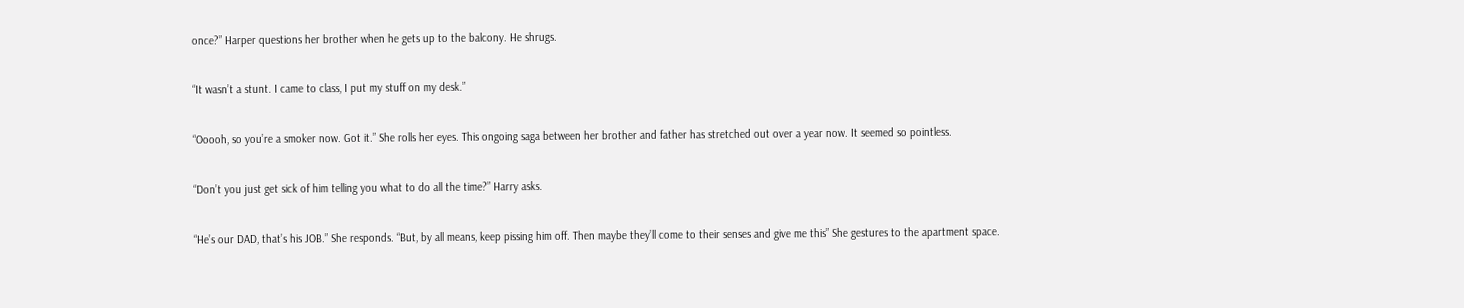once?” Harper questions her brother when he gets up to the balcony. He shrugs.

“It wasn’t a stunt. I came to class, I put my stuff on my desk.”

“Ooooh, so you’re a smoker now. Got it.” She rolls her eyes. This ongoing saga between her brother and father has stretched out over a year now. It seemed so pointless.

“Don’t you just get sick of him telling you what to do all the time?” Harry asks.

“He’s our DAD, that’s his JOB.” She responds. “But, by all means, keep pissing him off. Then maybe they’ll come to their senses and give me this” She gestures to the apartment space.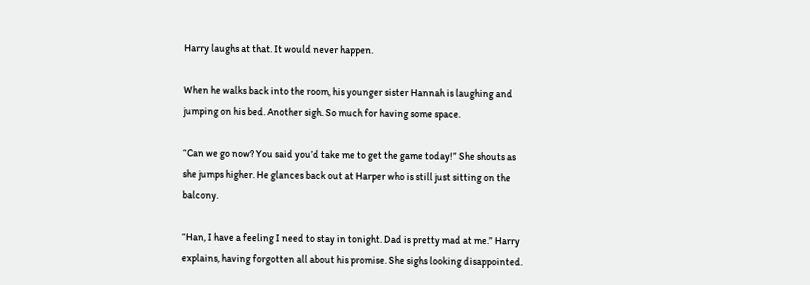Harry laughs at that. It would never happen.

When he walks back into the room, his younger sister Hannah is laughing and jumping on his bed. Another sigh. So much for having some space.

“Can we go now? You said you’d take me to get the game today!” She shouts as she jumps higher. He glances back out at Harper who is still just sitting on the balcony.

“Han, I have a feeling I need to stay in tonight. Dad is pretty mad at me.” Harry explains, having forgotten all about his promise. She sighs looking disappointed.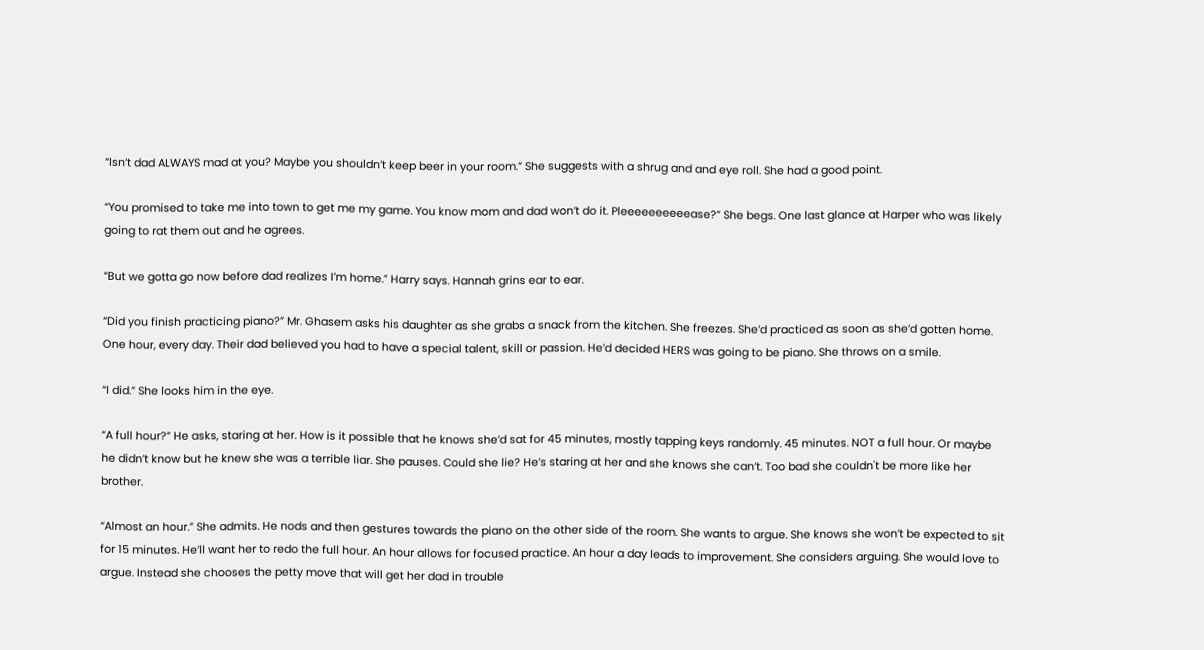“Isn’t dad ALWAYS mad at you? Maybe you shouldn’t keep beer in your room.” She suggests with a shrug and and eye roll. She had a good point.

“You promised to take me into town to get me my game. You know mom and dad won’t do it. Pleeeeeeeeeease?” She begs. One last glance at Harper who was likely going to rat them out and he agrees.

“But we gotta go now before dad realizes I’m home.” Harry says. Hannah grins ear to ear.

“Did you finish practicing piano?” Mr. Ghasem asks his daughter as she grabs a snack from the kitchen. She freezes. She’d practiced as soon as she’d gotten home. One hour, every day. Their dad believed you had to have a special talent, skill or passion. He’d decided HERS was going to be piano. She throws on a smile.

“I did.” She looks him in the eye.

“A full hour?” He asks, staring at her. How is it possible that he knows she’d sat for 45 minutes, mostly tapping keys randomly. 45 minutes. NOT a full hour. Or maybe he didn’t know but he knew she was a terrible liar. She pauses. Could she lie? He’s staring at her and she knows she can’t. Too bad she couldn't be more like her brother.

“Almost an hour.” She admits. He nods and then gestures towards the piano on the other side of the room. She wants to argue. She knows she won’t be expected to sit for 15 minutes. He’ll want her to redo the full hour. An hour allows for focused practice. An hour a day leads to improvement. She considers arguing. She would love to argue. Instead she chooses the petty move that will get her dad in trouble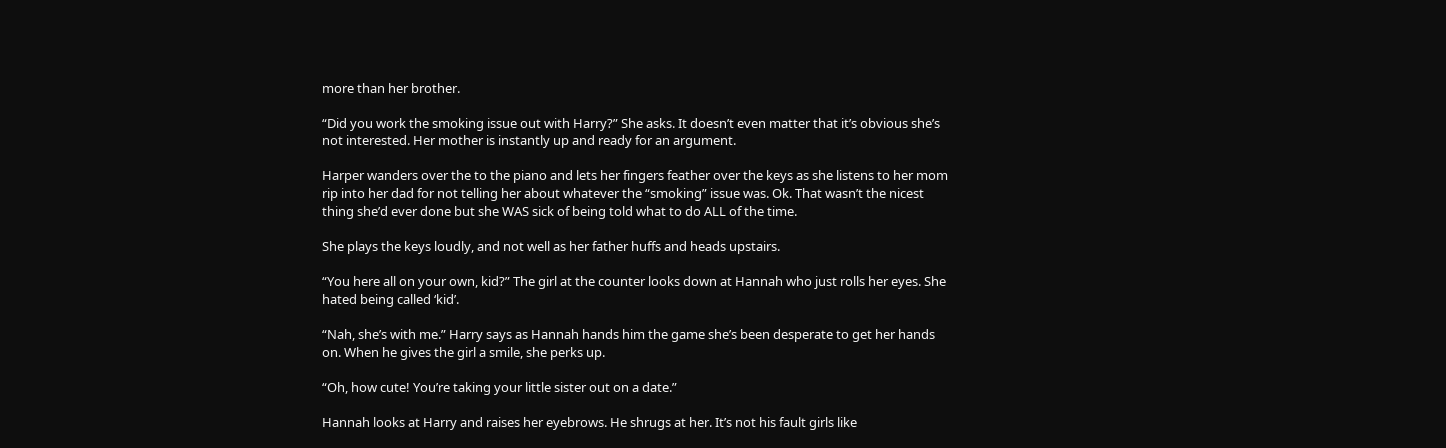more than her brother.

“Did you work the smoking issue out with Harry?” She asks. It doesn’t even matter that it’s obvious she’s not interested. Her mother is instantly up and ready for an argument.

Harper wanders over the to the piano and lets her fingers feather over the keys as she listens to her mom rip into her dad for not telling her about whatever the “smoking” issue was. Ok. That wasn’t the nicest thing she’d ever done but she WAS sick of being told what to do ALL of the time.

She plays the keys loudly, and not well as her father huffs and heads upstairs.

“You here all on your own, kid?” The girl at the counter looks down at Hannah who just rolls her eyes. She hated being called ‘kid’.

“Nah, she’s with me.” Harry says as Hannah hands him the game she’s been desperate to get her hands on. When he gives the girl a smile, she perks up.

“Oh, how cute! You’re taking your little sister out on a date.”

Hannah looks at Harry and raises her eyebrows. He shrugs at her. It’s not his fault girls like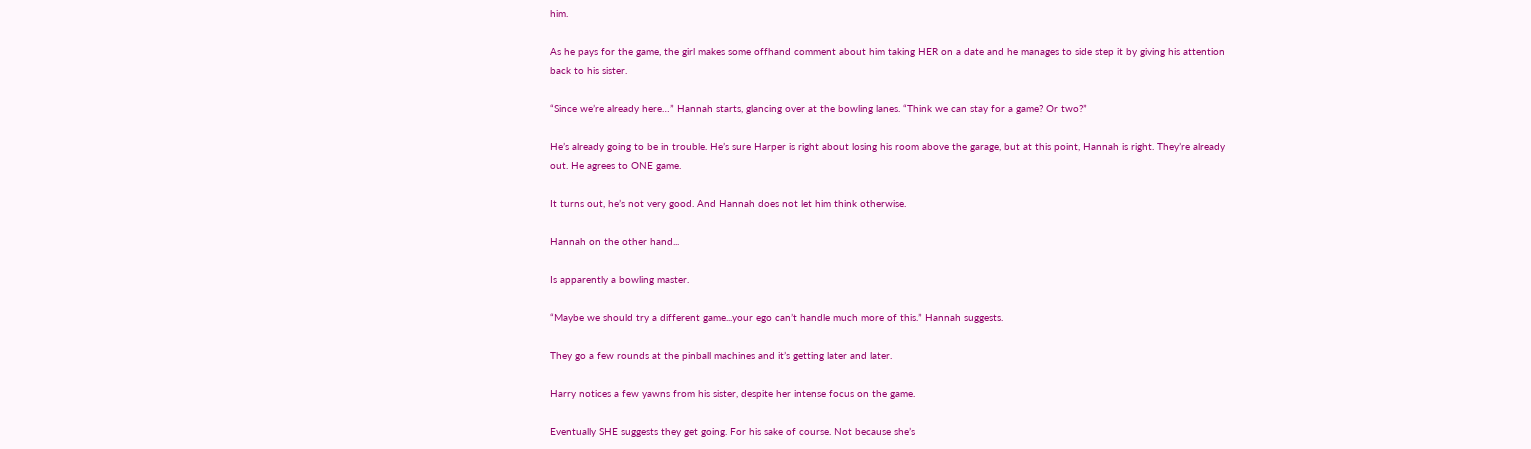him.

As he pays for the game, the girl makes some offhand comment about him taking HER on a date and he manages to side step it by giving his attention back to his sister.

“Since we’re already here…” Hannah starts, glancing over at the bowling lanes. “Think we can stay for a game? Or two?”

He’s already going to be in trouble. He’s sure Harper is right about losing his room above the garage, but at this point, Hannah is right. They’re already out. He agrees to ONE game.

It turns out, he’s not very good. And Hannah does not let him think otherwise.

Hannah on the other hand...

Is apparently a bowling master.

“Maybe we should try a different game...your ego can’t handle much more of this.” Hannah suggests.

They go a few rounds at the pinball machines and it’s getting later and later.

Harry notices a few yawns from his sister, despite her intense focus on the game.

Eventually SHE suggests they get going. For his sake of course. Not because she’s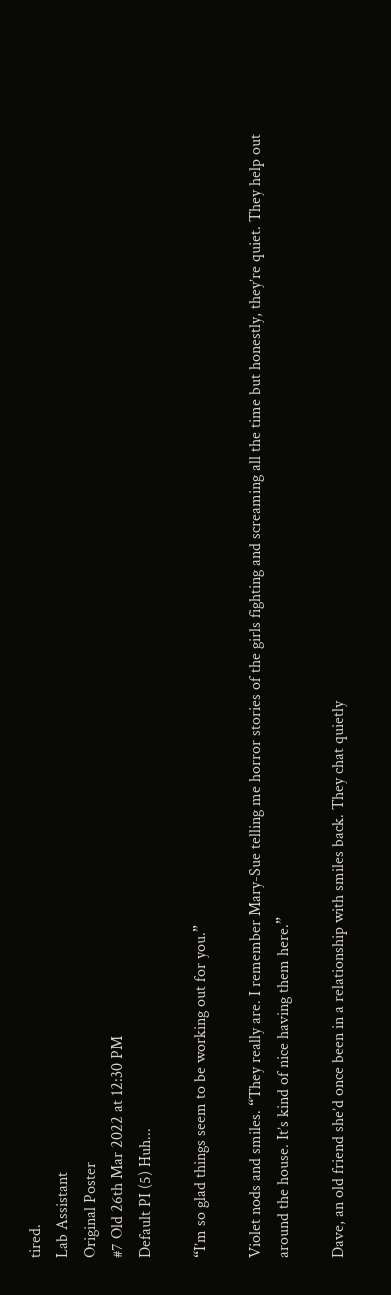tired.
Lab Assistant
Original Poster
#7 Old 26th Mar 2022 at 12:30 PM
Default PI (5) Huh...

“I’m so glad things seem to be working out for you.”

Violet nods and smiles. “They really are. I remember Mary-Sue telling me horror stories of the girls fighting and screaming all the time but honestly, they’re quiet. They help out around the house. It’s kind of nice having them here.”

Dave, an old friend she’d once been in a relationship with smiles back. They chat quietly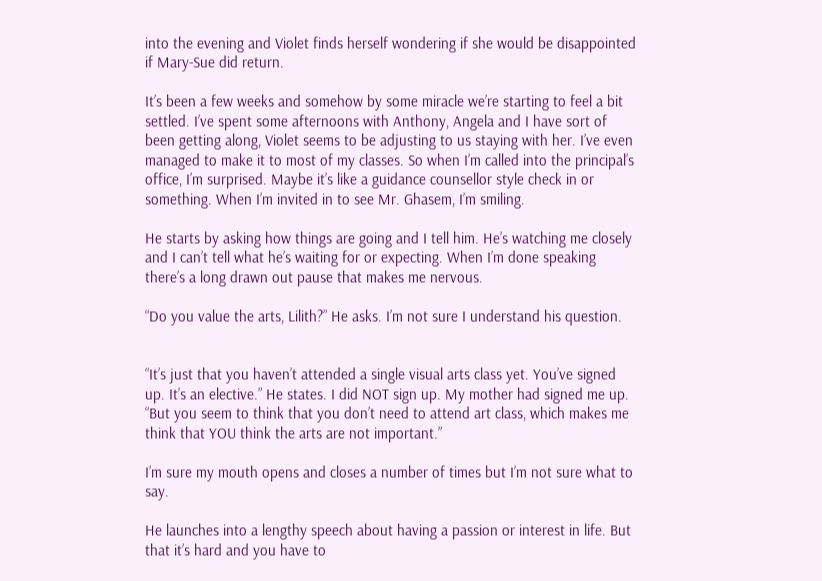into the evening and Violet finds herself wondering if she would be disappointed if Mary-Sue did return.

It’s been a few weeks and somehow by some miracle we’re starting to feel a bit settled. I’ve spent some afternoons with Anthony, Angela and I have sort of been getting along, Violet seems to be adjusting to us staying with her. I’ve even managed to make it to most of my classes. So when I’m called into the principal’s office, I’m surprised. Maybe it’s like a guidance counsellor style check in or something. When I’m invited in to see Mr. Ghasem, I’m smiling.

He starts by asking how things are going and I tell him. He’s watching me closely and I can’t tell what he’s waiting for or expecting. When I’m done speaking there’s a long drawn out pause that makes me nervous.

“Do you value the arts, Lilith?” He asks. I’m not sure I understand his question.


“It’s just that you haven’t attended a single visual arts class yet. You’ve signed up. It’s an elective.” He states. I did NOT sign up. My mother had signed me up. “But you seem to think that you don’t need to attend art class, which makes me think that YOU think the arts are not important.”

I’m sure my mouth opens and closes a number of times but I’m not sure what to say.

He launches into a lengthy speech about having a passion or interest in life. But that it’s hard and you have to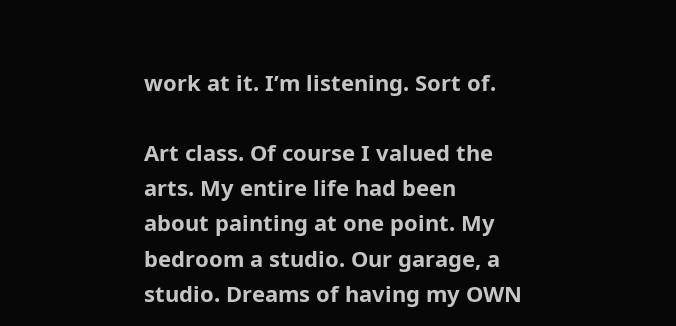work at it. I’m listening. Sort of.

Art class. Of course I valued the arts. My entire life had been about painting at one point. My bedroom a studio. Our garage, a studio. Dreams of having my OWN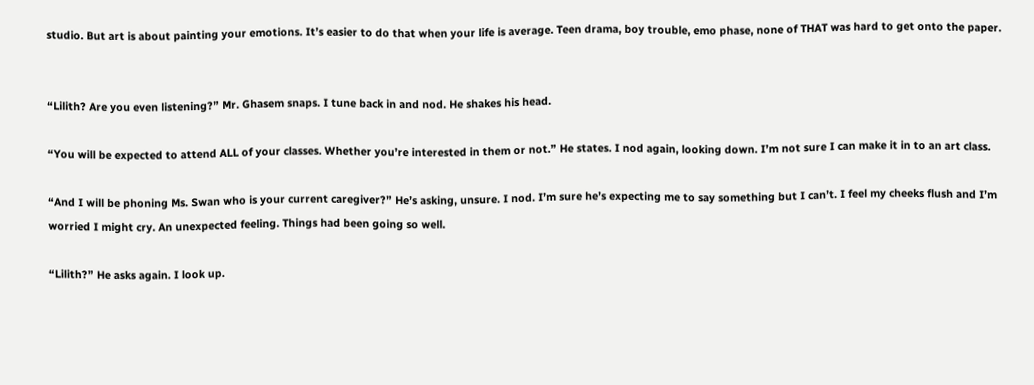studio. But art is about painting your emotions. It’s easier to do that when your life is average. Teen drama, boy trouble, emo phase, none of THAT was hard to get onto the paper.


“Lilith? Are you even listening?” Mr. Ghasem snaps. I tune back in and nod. He shakes his head.

“You will be expected to attend ALL of your classes. Whether you’re interested in them or not.” He states. I nod again, looking down. I’m not sure I can make it in to an art class.

“And I will be phoning Ms. Swan who is your current caregiver?” He’s asking, unsure. I nod. I’m sure he’s expecting me to say something but I can’t. I feel my cheeks flush and I’m worried I might cry. An unexpected feeling. Things had been going so well.

“Lilith?” He asks again. I look up.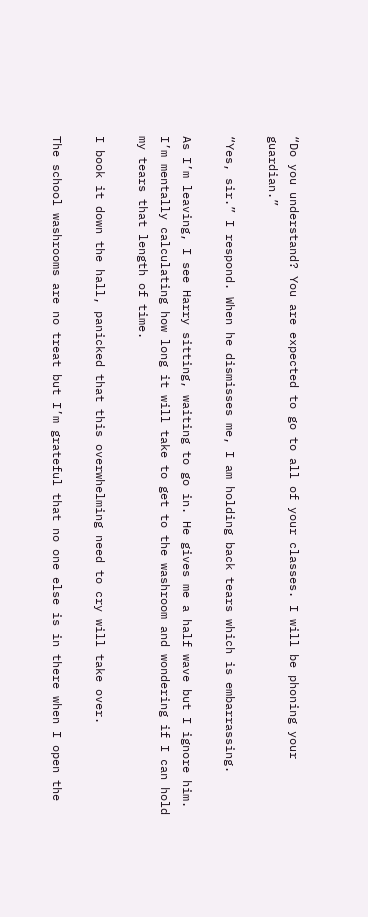“Do you understand? You are expected to go to all of your classes. I will be phoning your guardian.”

“Yes, sir.” I respond. When he dismisses me, I am holding back tears which is embarrassing.

As I’m leaving, I see Harry sitting, waiting to go in. He gives me a half wave but I ignore him. I’m mentally calculating how long it will take to get to the washroom and wondering if I can hold my tears that length of time.

I book it down the hall, panicked that this overwhelming need to cry will take over.

The school washrooms are no treat but I’m grateful that no one else is in there when I open the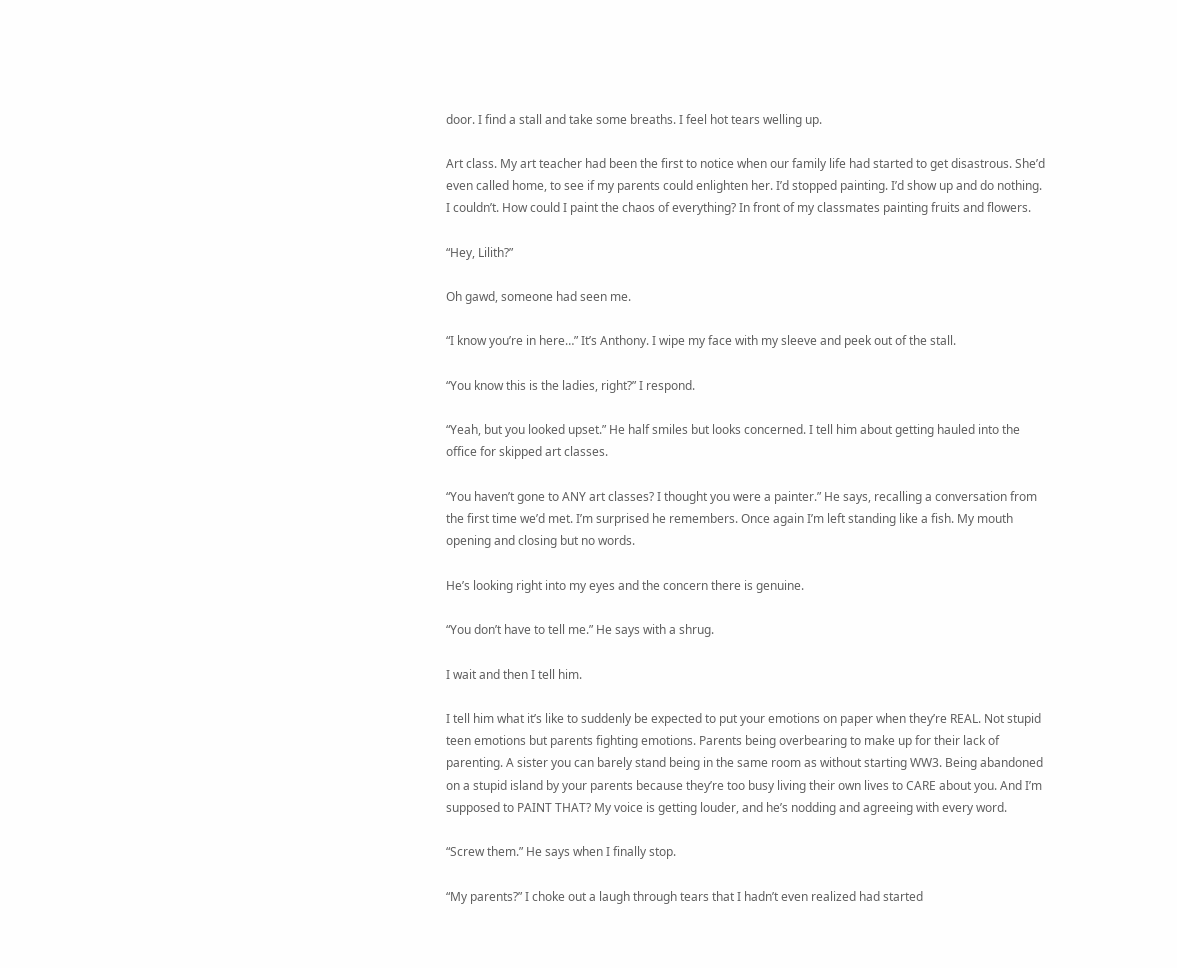door. I find a stall and take some breaths. I feel hot tears welling up.

Art class. My art teacher had been the first to notice when our family life had started to get disastrous. She’d even called home, to see if my parents could enlighten her. I’d stopped painting. I’d show up and do nothing. I couldn’t. How could I paint the chaos of everything? In front of my classmates painting fruits and flowers.

“Hey, Lilith?”

Oh gawd, someone had seen me.

“I know you’re in here…” It’s Anthony. I wipe my face with my sleeve and peek out of the stall.

“You know this is the ladies, right?” I respond.

“Yeah, but you looked upset.” He half smiles but looks concerned. I tell him about getting hauled into the office for skipped art classes.

“You haven’t gone to ANY art classes? I thought you were a painter.” He says, recalling a conversation from the first time we’d met. I’m surprised he remembers. Once again I’m left standing like a fish. My mouth opening and closing but no words.

He’s looking right into my eyes and the concern there is genuine.

“You don’t have to tell me.” He says with a shrug.

I wait and then I tell him.

I tell him what it’s like to suddenly be expected to put your emotions on paper when they’re REAL. Not stupid teen emotions but parents fighting emotions. Parents being overbearing to make up for their lack of parenting. A sister you can barely stand being in the same room as without starting WW3. Being abandoned on a stupid island by your parents because they’re too busy living their own lives to CARE about you. And I’m supposed to PAINT THAT? My voice is getting louder, and he’s nodding and agreeing with every word.

“Screw them.” He says when I finally stop.

“My parents?” I choke out a laugh through tears that I hadn’t even realized had started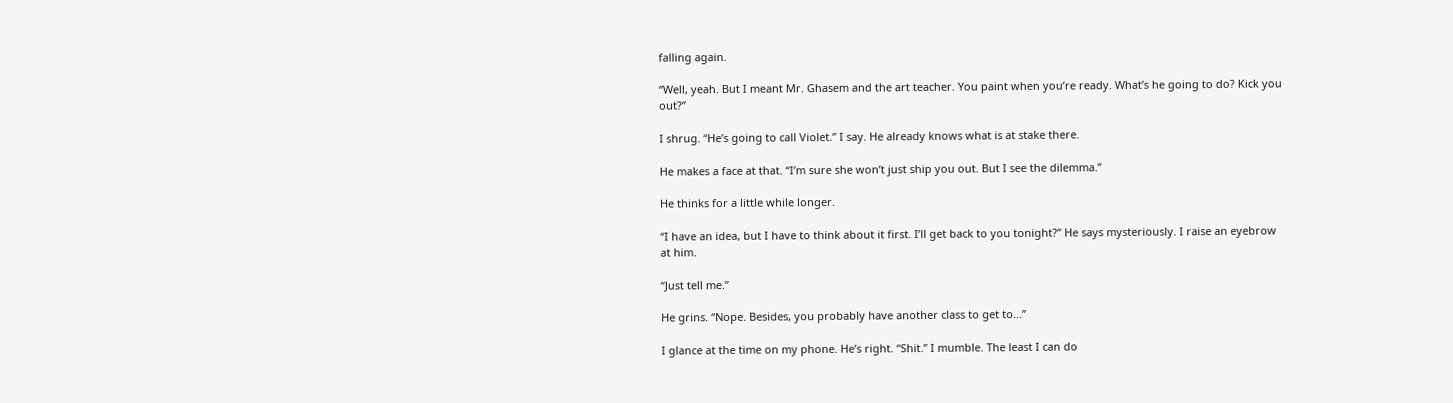falling again.

“Well, yeah. But I meant Mr. Ghasem and the art teacher. You paint when you’re ready. What’s he going to do? Kick you out?”

I shrug. “He’s going to call Violet.” I say. He already knows what is at stake there.

He makes a face at that. “I’m sure she won’t just ship you out. But I see the dilemma.”

He thinks for a little while longer.

“I have an idea, but I have to think about it first. I’ll get back to you tonight?” He says mysteriously. I raise an eyebrow at him.

“Just tell me.”

He grins. “Nope. Besides, you probably have another class to get to…”

I glance at the time on my phone. He’s right. “Shit.” I mumble. The least I can do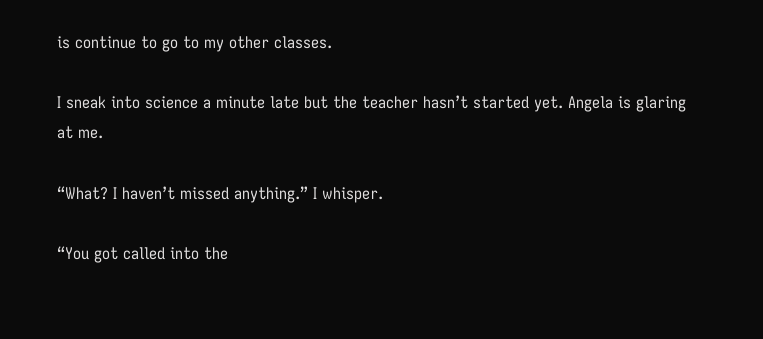is continue to go to my other classes.

I sneak into science a minute late but the teacher hasn’t started yet. Angela is glaring at me.

“What? I haven’t missed anything.” I whisper.

“You got called into the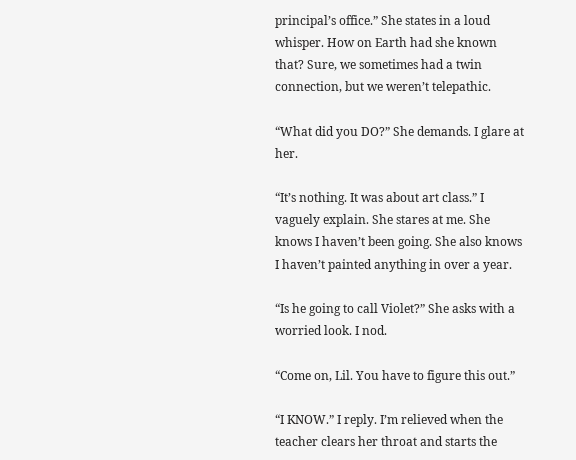principal’s office.” She states in a loud whisper. How on Earth had she known that? Sure, we sometimes had a twin connection, but we weren’t telepathic.

“What did you DO?” She demands. I glare at her.

“It’s nothing. It was about art class.” I vaguely explain. She stares at me. She knows I haven’t been going. She also knows I haven’t painted anything in over a year.

“Is he going to call Violet?” She asks with a worried look. I nod.

“Come on, Lil. You have to figure this out.”

“I KNOW.” I reply. I’m relieved when the teacher clears her throat and starts the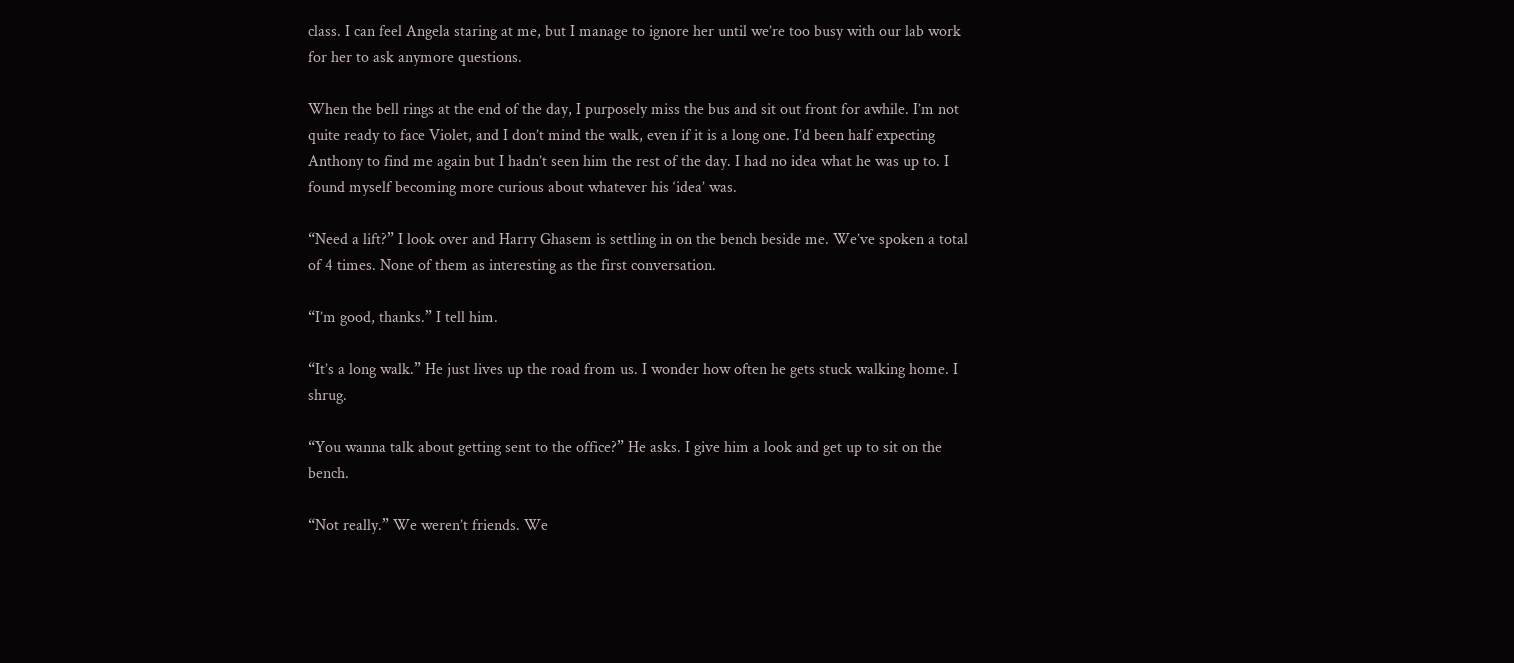class. I can feel Angela staring at me, but I manage to ignore her until we’re too busy with our lab work for her to ask anymore questions.

When the bell rings at the end of the day, I purposely miss the bus and sit out front for awhile. I’m not quite ready to face Violet, and I don’t mind the walk, even if it is a long one. I’d been half expecting Anthony to find me again but I hadn’t seen him the rest of the day. I had no idea what he was up to. I found myself becoming more curious about whatever his ‘idea’ was.

“Need a lift?” I look over and Harry Ghasem is settling in on the bench beside me. We’ve spoken a total of 4 times. None of them as interesting as the first conversation.

“I’m good, thanks.” I tell him.

“It’s a long walk.” He just lives up the road from us. I wonder how often he gets stuck walking home. I shrug.

“You wanna talk about getting sent to the office?” He asks. I give him a look and get up to sit on the bench.

“Not really.” We weren’t friends. We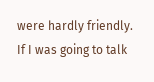were hardly friendly. If I was going to talk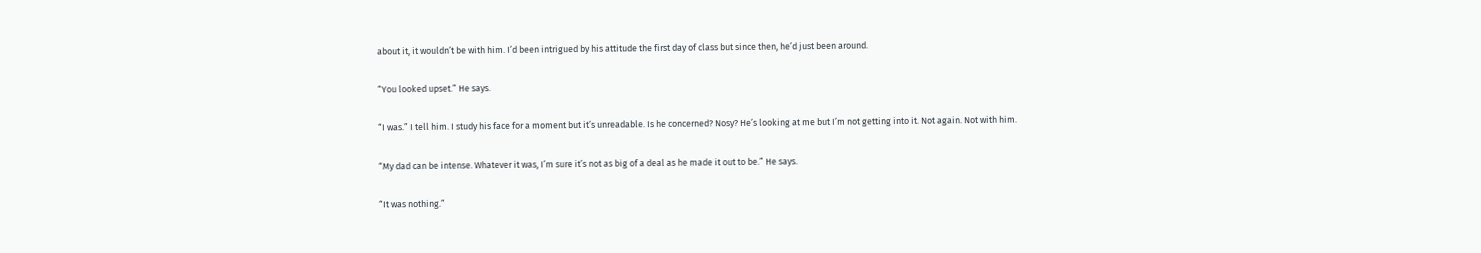about it, it wouldn’t be with him. I’d been intrigued by his attitude the first day of class but since then, he’d just been around.

“You looked upset.” He says.

“I was.” I tell him. I study his face for a moment but it’s unreadable. Is he concerned? Nosy? He’s looking at me but I’m not getting into it. Not again. Not with him.

“My dad can be intense. Whatever it was, I’m sure it’s not as big of a deal as he made it out to be.” He says.

“It was nothing.”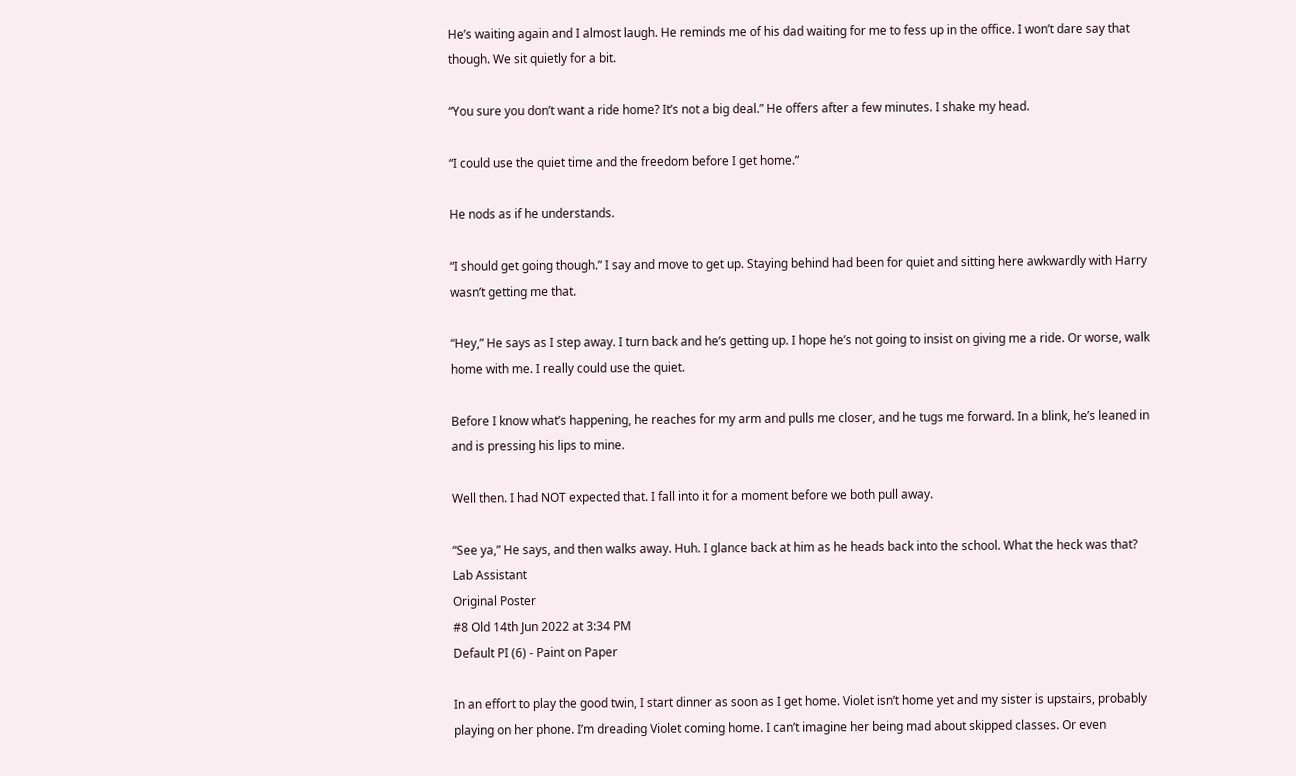He’s waiting again and I almost laugh. He reminds me of his dad waiting for me to fess up in the office. I won’t dare say that though. We sit quietly for a bit.

“You sure you don’t want a ride home? It’s not a big deal.” He offers after a few minutes. I shake my head.

“I could use the quiet time and the freedom before I get home.”

He nods as if he understands.

“I should get going though.” I say and move to get up. Staying behind had been for quiet and sitting here awkwardly with Harry wasn’t getting me that.

“Hey,” He says as I step away. I turn back and he’s getting up. I hope he’s not going to insist on giving me a ride. Or worse, walk home with me. I really could use the quiet.

Before I know what’s happening, he reaches for my arm and pulls me closer, and he tugs me forward. In a blink, he’s leaned in and is pressing his lips to mine.

Well then. I had NOT expected that. I fall into it for a moment before we both pull away.

“See ya,” He says, and then walks away. Huh. I glance back at him as he heads back into the school. What the heck was that?
Lab Assistant
Original Poster
#8 Old 14th Jun 2022 at 3:34 PM
Default PI (6) - Paint on Paper

In an effort to play the good twin, I start dinner as soon as I get home. Violet isn’t home yet and my sister is upstairs, probably playing on her phone. I’m dreading Violet coming home. I can’t imagine her being mad about skipped classes. Or even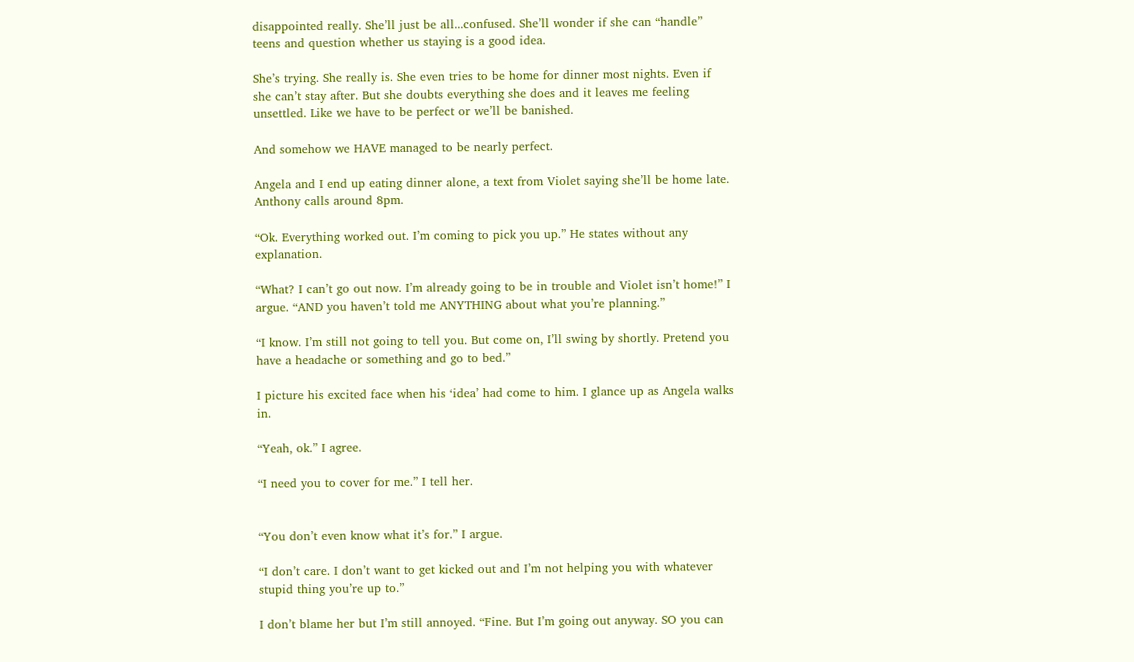disappointed really. She’ll just be all...confused. She’ll wonder if she can “handle” teens and question whether us staying is a good idea.

She’s trying. She really is. She even tries to be home for dinner most nights. Even if she can’t stay after. But she doubts everything she does and it leaves me feeling unsettled. Like we have to be perfect or we’ll be banished.

And somehow we HAVE managed to be nearly perfect.

Angela and I end up eating dinner alone, a text from Violet saying she’ll be home late. Anthony calls around 8pm.

“Ok. Everything worked out. I’m coming to pick you up.” He states without any explanation.

“What? I can’t go out now. I’m already going to be in trouble and Violet isn’t home!” I argue. “AND you haven’t told me ANYTHING about what you’re planning.”

“I know. I’m still not going to tell you. But come on, I’ll swing by shortly. Pretend you have a headache or something and go to bed.”

I picture his excited face when his ‘idea’ had come to him. I glance up as Angela walks in.

“Yeah, ok.” I agree.

“I need you to cover for me.” I tell her.


“You don’t even know what it’s for.” I argue.

“I don’t care. I don’t want to get kicked out and I’m not helping you with whatever stupid thing you’re up to.”

I don’t blame her but I’m still annoyed. “Fine. But I’m going out anyway. SO you can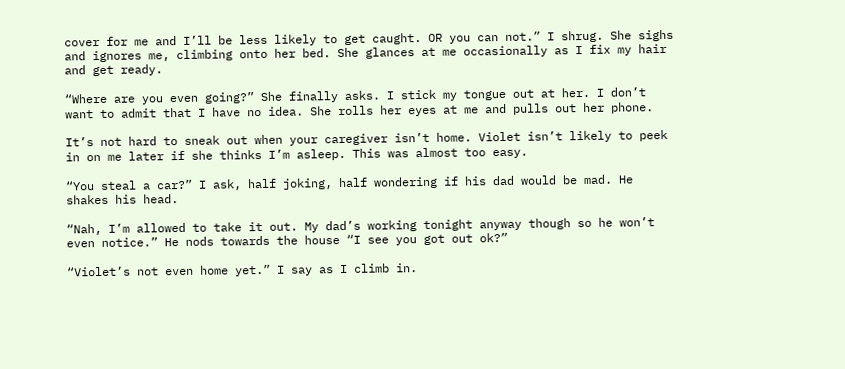cover for me and I’ll be less likely to get caught. OR you can not.” I shrug. She sighs and ignores me, climbing onto her bed. She glances at me occasionally as I fix my hair and get ready.

“Where are you even going?” She finally asks. I stick my tongue out at her. I don’t want to admit that I have no idea. She rolls her eyes at me and pulls out her phone.

It’s not hard to sneak out when your caregiver isn’t home. Violet isn’t likely to peek in on me later if she thinks I’m asleep. This was almost too easy.

“You steal a car?” I ask, half joking, half wondering if his dad would be mad. He shakes his head.

“Nah, I’m allowed to take it out. My dad’s working tonight anyway though so he won’t even notice.” He nods towards the house “I see you got out ok?”

“Violet’s not even home yet.” I say as I climb in.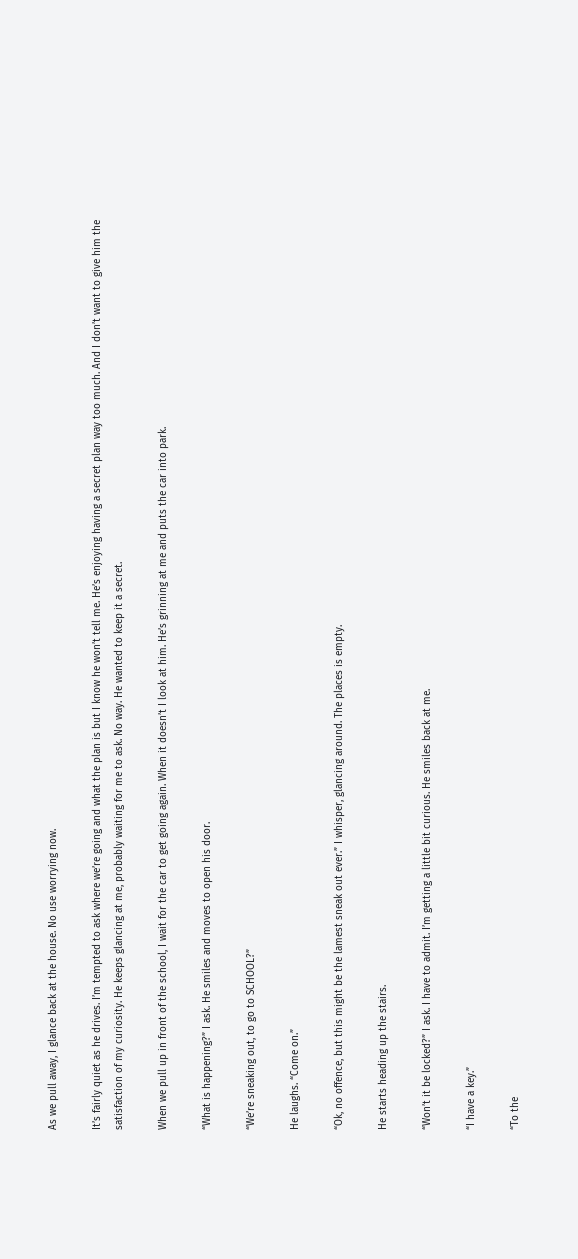As we pull away, I glance back at the house. No use worrying now.

It’s fairly quiet as he drives. I’m tempted to ask where we’re going and what the plan is but I know he won’t tell me. He’s enjoying having a secret plan way too much. And I don’t want to give him the satisfaction of my curiosity. He keeps glancing at me, probably waiting for me to ask. No way. He wanted to keep it a secret.

When we pull up in front of the school, I wait for the car to get going again. When it doesn’t I look at him. He’s grinning at me and puts the car into park.

“What is happening?” I ask. He smiles and moves to open his door.

“We’re sneaking out, to go to SCHOOL?”

He laughs. “Come on.”

“Ok, no offence, but this might be the lamest sneak out ever.” I whisper, glancing around. The places is empty.

He starts heading up the stairs.

“Won’t it be locked?” I ask. I have to admit. I’m getting a little bit curious. He smiles back at me.

“I have a key.”

“To the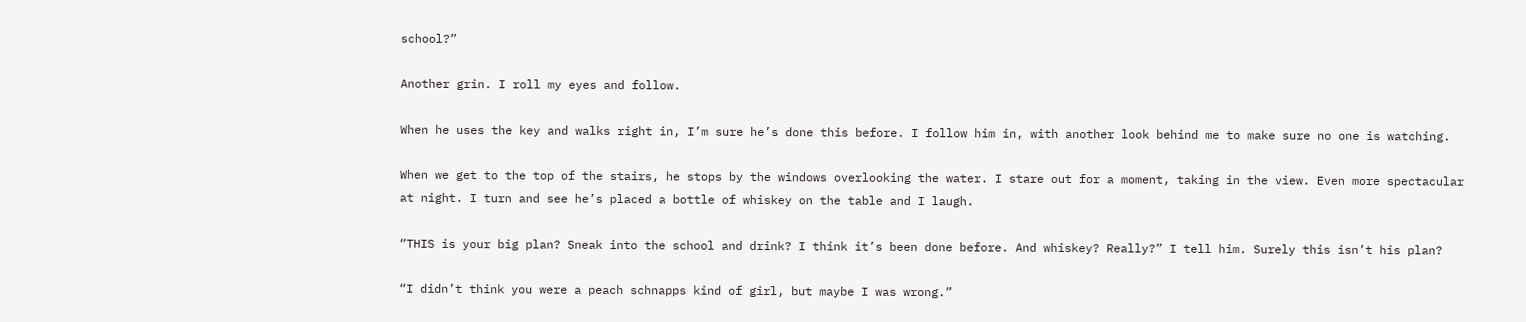school?”

Another grin. I roll my eyes and follow.

When he uses the key and walks right in, I’m sure he’s done this before. I follow him in, with another look behind me to make sure no one is watching.

When we get to the top of the stairs, he stops by the windows overlooking the water. I stare out for a moment, taking in the view. Even more spectacular at night. I turn and see he’s placed a bottle of whiskey on the table and I laugh.

“THIS is your big plan? Sneak into the school and drink? I think it’s been done before. And whiskey? Really?” I tell him. Surely this isn’t his plan?

“I didn’t think you were a peach schnapps kind of girl, but maybe I was wrong.”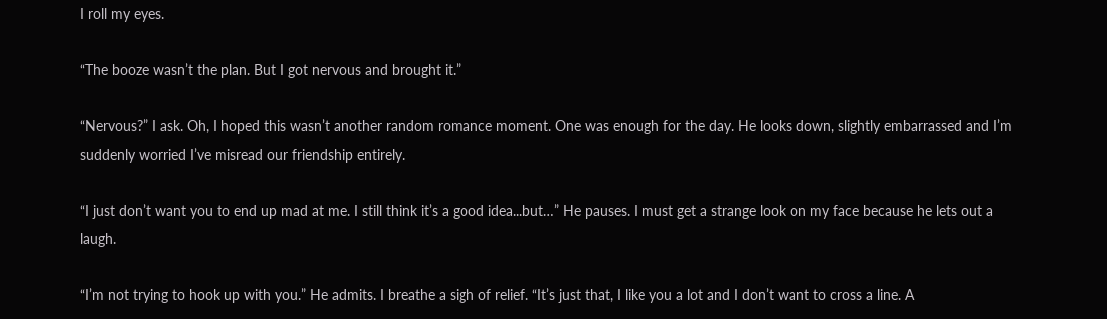I roll my eyes.

“The booze wasn’t the plan. But I got nervous and brought it.”

“Nervous?” I ask. Oh, I hoped this wasn’t another random romance moment. One was enough for the day. He looks down, slightly embarrassed and I’m suddenly worried I’ve misread our friendship entirely.

“I just don’t want you to end up mad at me. I still think it’s a good idea...but…” He pauses. I must get a strange look on my face because he lets out a laugh.

“I’m not trying to hook up with you.” He admits. I breathe a sigh of relief. “It’s just that, I like you a lot and I don’t want to cross a line. A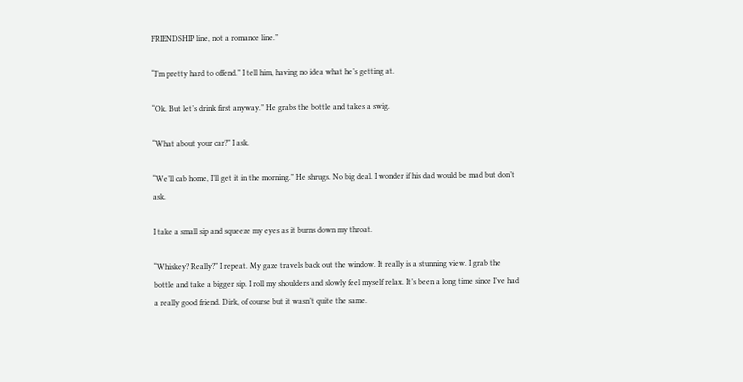FRIENDSHIP line, not a romance line.”

“I’m pretty hard to offend.” I tell him, having no idea what he’s getting at.

“Ok. But let’s drink first anyway.” He grabs the bottle and takes a swig.

“What about your car?” I ask.

“We’ll cab home, I’ll get it in the morning.” He shrugs. No big deal. I wonder if his dad would be mad but don’t ask.

I take a small sip and squeeze my eyes as it burns down my throat.

“Whiskey? Really?” I repeat. My gaze travels back out the window. It really is a stunning view. I grab the bottle and take a bigger sip. I roll my shoulders and slowly feel myself relax. It’s been a long time since I’ve had a really good friend. Dirk, of course but it wasn’t quite the same.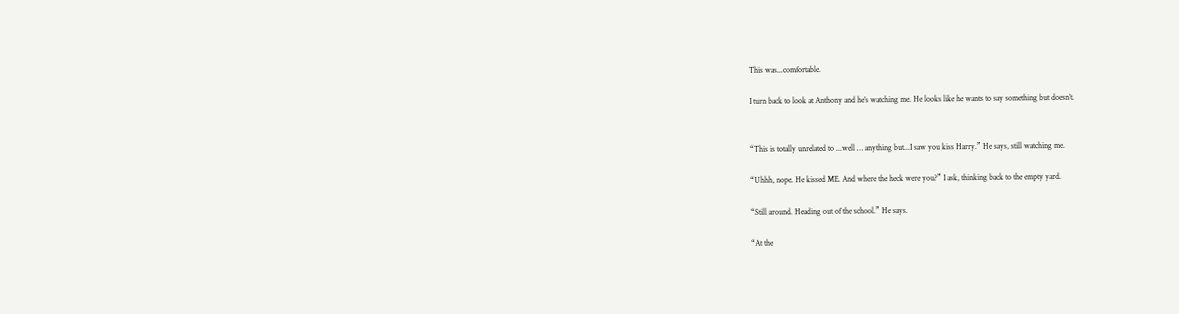This was...comfortable.

I turn back to look at Anthony and he’s watching me. He looks like he wants to say something but doesn’t.


“This is totally unrelated to ...well … anything but...I saw you kiss Harry.” He says, still watching me.

“Uhhh, nope. He kissed ME. And where the heck were you?” I ask, thinking back to the empty yard.

“Still around. Heading out of the school.” He says.

“At the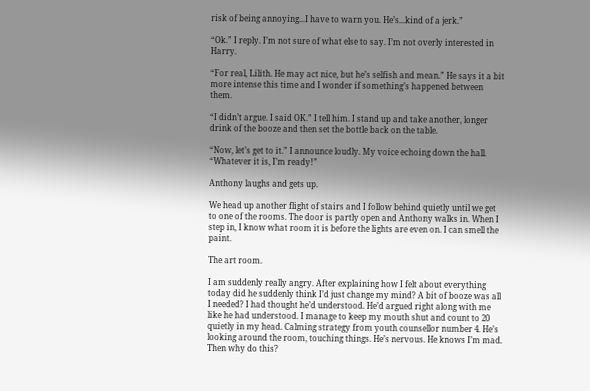risk of being annoying...I have to warn you. He’s...kind of a jerk.”

“Ok.” I reply. I’m not sure of what else to say. I’m not overly interested in Harry.

“For real, Lilith. He may act nice, but he’s selfish and mean.” He says it a bit more intense this time and I wonder if something’s happened between them.

“I didn’t argue. I said OK.” I tell him. I stand up and take another, longer drink of the booze and then set the bottle back on the table.

“Now, let’s get to it.” I announce loudly. My voice echoing down the hall. “Whatever it is, I’m ready!”

Anthony laughs and gets up.

We head up another flight of stairs and I follow behind quietly until we get to one of the rooms. The door is partly open and Anthony walks in. When I step in, I know what room it is before the lights are even on. I can smell the paint.

The art room.

I am suddenly really angry. After explaining how I felt about everything today did he suddenly think I’d just change my mind? A bit of booze was all I needed? I had thought he’d understood. He’d argued right along with me like he had understood. I manage to keep my mouth shut and count to 20 quietly in my head. Calming strategy from youth counsellor number 4. He’s looking around the room, touching things. He’s nervous. He knows I’m mad. Then why do this?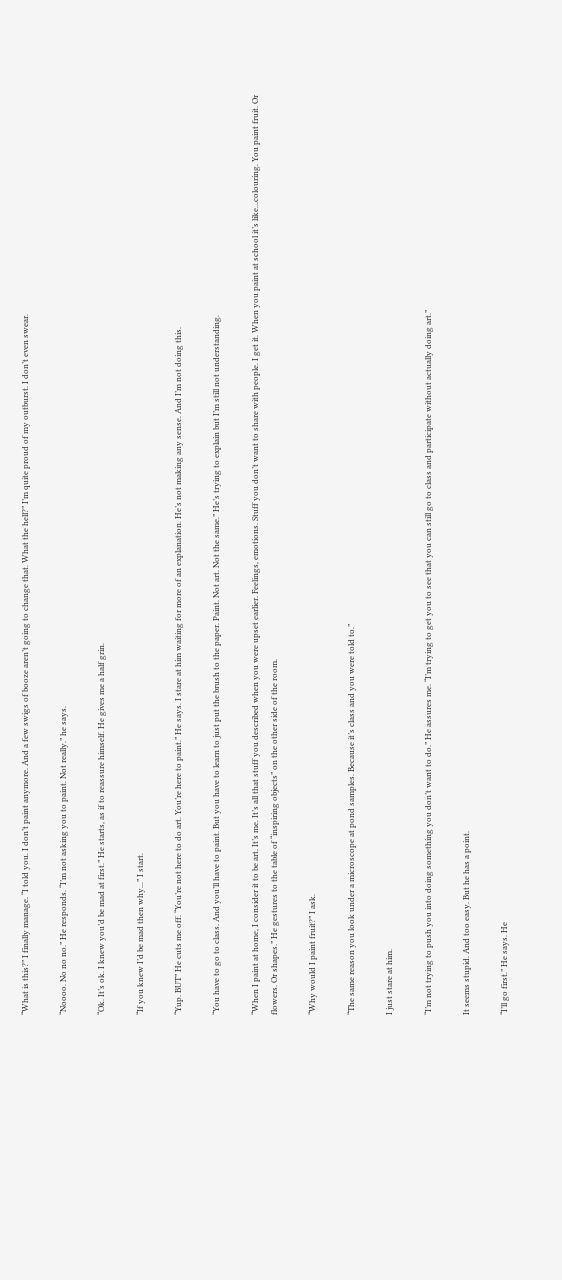“What is this?” I finally manage. “I told you. I don’t paint anymore. And a few swigs of booze aren’t going to change that. What the hell?” I’m quite proud of my outburst. I don’t even swear.

“Noooo. No no no.” He responds. “I’m not asking you to paint. Not really.” he says.

“Ok. It’s ok. I knew you’d be mad at first.” He starts, as if to reassure himself. He gives me a half grin.

“If you knew I’d be mad then why...” I start.

“Yup. BUT” He cuts me off. “You’re not here to do art. You’re here to paint.” He says. I stare at him waiting for more of an explanation. He’s not making any sense. And I’m not doing this.

“You have to go to class. And you’ll have to paint. But you have to learn to just put the brush to the paper. Paint. Not art. Not the same.” He’s trying to explain but I’m still not understanding.

“When I paint at home, I consider it to be art. It’s me. It’s all that stuff you described when you were upset earlier. Feelings, emotions. Stuff you don’t want to share with people. I get it. When you paint at school it’s like...colouring. You paint fruit. Or flowers. Or shapes.” He gestures to the table of “inspiring objects” on the other side of the room.

“Why would I paint fruit?” I ask.

“The same reason you look under a microscope at pond samples. Because it’s class and you were told to.”

I just stare at him.

“I’m not trying to push you into doing something you don’t want to do.” He assures me. “I’m trying to get you to see that you can still go to class and participate without actually doing art.”

It seems stupid. And too easy. But he has a point.

“I’ll go first.” He says. He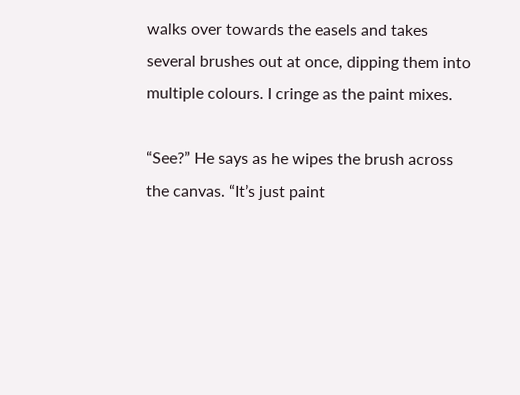walks over towards the easels and takes several brushes out at once, dipping them into multiple colours. I cringe as the paint mixes.

“See?” He says as he wipes the brush across the canvas. “It’s just paint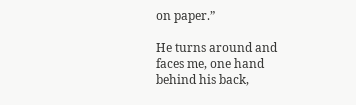on paper.”

He turns around and faces me, one hand behind his back,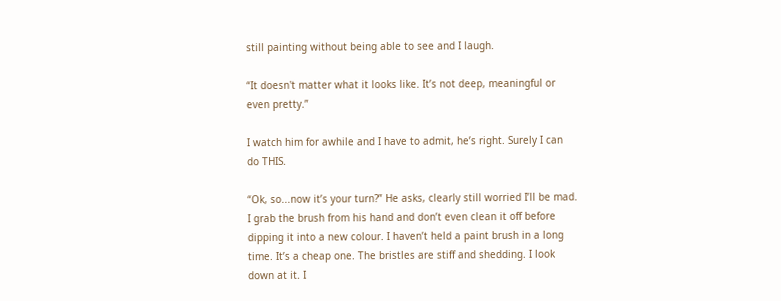still painting without being able to see and I laugh.

“It doesn't matter what it looks like. It’s not deep, meaningful or even pretty.”

I watch him for awhile and I have to admit, he’s right. Surely I can do THIS.

“Ok, so...now it’s your turn?” He asks, clearly still worried I’ll be mad. I grab the brush from his hand and don’t even clean it off before dipping it into a new colour. I haven’t held a paint brush in a long time. It’s a cheap one. The bristles are stiff and shedding. I look down at it. I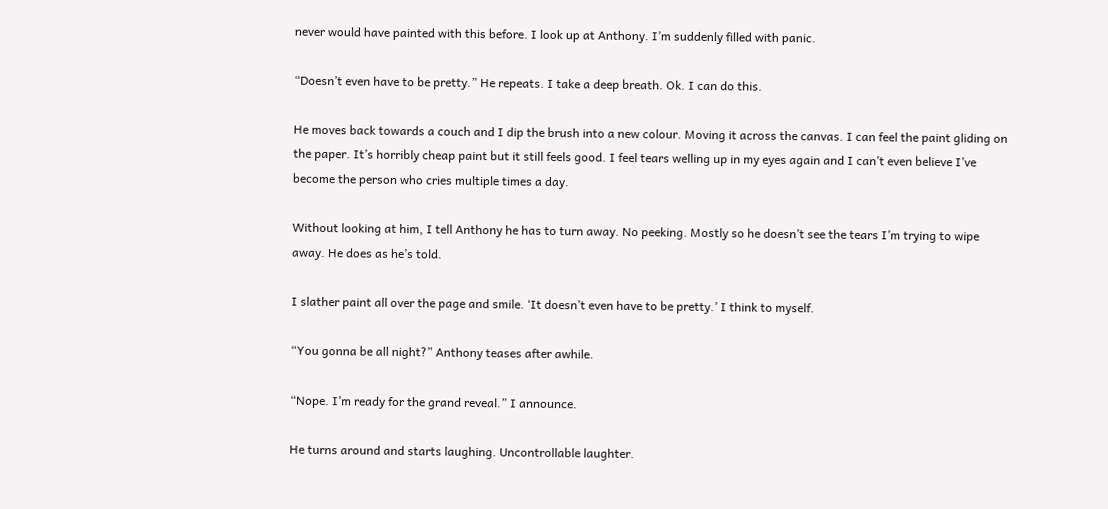never would have painted with this before. I look up at Anthony. I’m suddenly filled with panic.

“Doesn’t even have to be pretty.” He repeats. I take a deep breath. Ok. I can do this.

He moves back towards a couch and I dip the brush into a new colour. Moving it across the canvas. I can feel the paint gliding on the paper. It’s horribly cheap paint but it still feels good. I feel tears welling up in my eyes again and I can’t even believe I’ve become the person who cries multiple times a day.

Without looking at him, I tell Anthony he has to turn away. No peeking. Mostly so he doesn’t see the tears I’m trying to wipe away. He does as he’s told.

I slather paint all over the page and smile. ‘It doesn’t even have to be pretty.’ I think to myself.

“You gonna be all night?” Anthony teases after awhile.

“Nope. I’m ready for the grand reveal.” I announce.

He turns around and starts laughing. Uncontrollable laughter.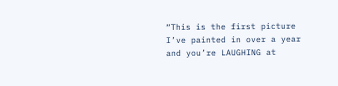“This is the first picture I’ve painted in over a year and you’re LAUGHING at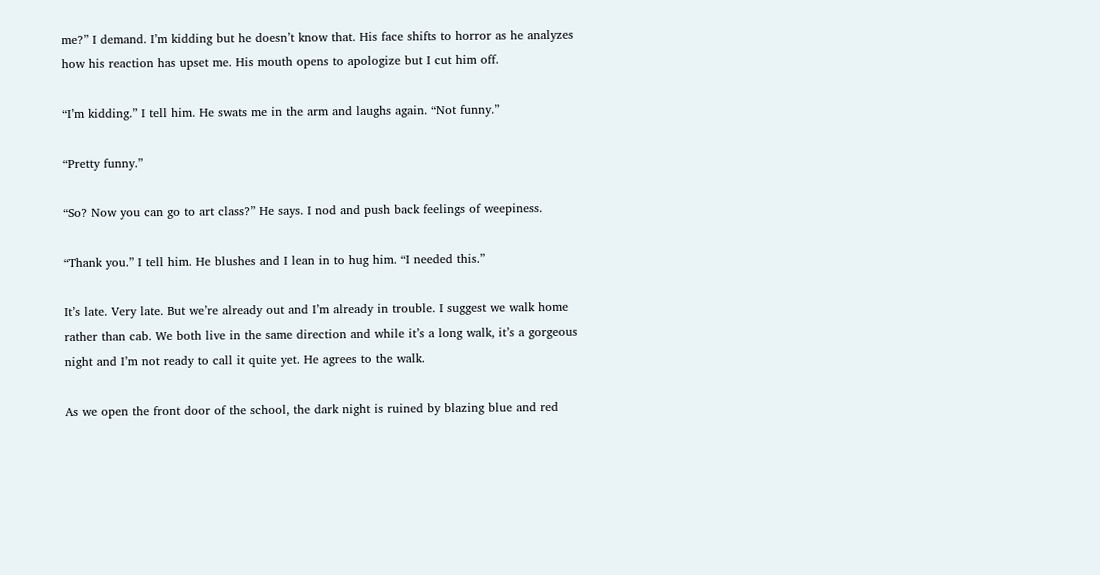me?” I demand. I’m kidding but he doesn’t know that. His face shifts to horror as he analyzes how his reaction has upset me. His mouth opens to apologize but I cut him off.

“I’m kidding.” I tell him. He swats me in the arm and laughs again. “Not funny.”

“Pretty funny.”

“So? Now you can go to art class?” He says. I nod and push back feelings of weepiness.

“Thank you.” I tell him. He blushes and I lean in to hug him. “I needed this.”

It’s late. Very late. But we’re already out and I’m already in trouble. I suggest we walk home rather than cab. We both live in the same direction and while it’s a long walk, it’s a gorgeous night and I’m not ready to call it quite yet. He agrees to the walk.

As we open the front door of the school, the dark night is ruined by blazing blue and red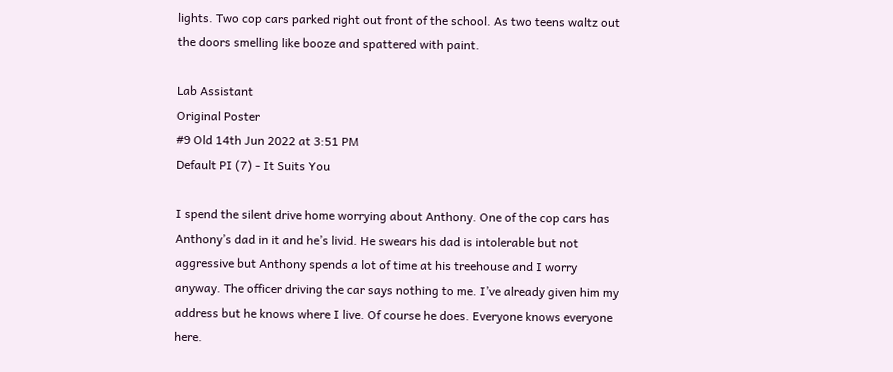lights. Two cop cars parked right out front of the school. As two teens waltz out the doors smelling like booze and spattered with paint.

Lab Assistant
Original Poster
#9 Old 14th Jun 2022 at 3:51 PM
Default PI (7) - It Suits You

I spend the silent drive home worrying about Anthony. One of the cop cars has Anthony’s dad in it and he’s livid. He swears his dad is intolerable but not aggressive but Anthony spends a lot of time at his treehouse and I worry anyway. The officer driving the car says nothing to me. I’ve already given him my address but he knows where I live. Of course he does. Everyone knows everyone here.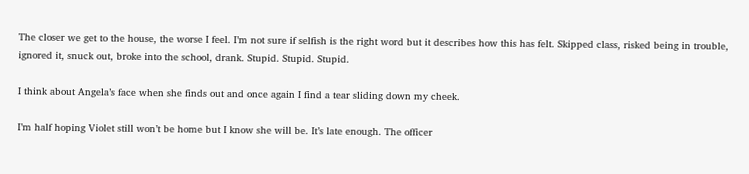The closer we get to the house, the worse I feel. I’m not sure if selfish is the right word but it describes how this has felt. Skipped class, risked being in trouble, ignored it, snuck out, broke into the school, drank. Stupid. Stupid. Stupid.

I think about Angela’s face when she finds out and once again I find a tear sliding down my cheek.

I’m half hoping Violet still won’t be home but I know she will be. It’s late enough. The officer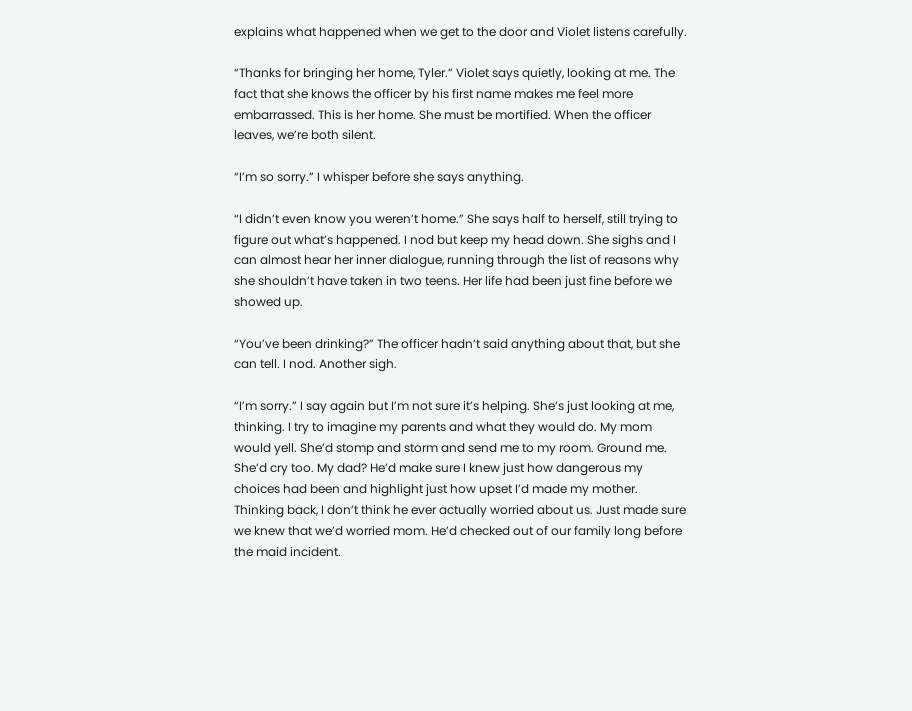explains what happened when we get to the door and Violet listens carefully.

“Thanks for bringing her home, Tyler.” Violet says quietly, looking at me. The fact that she knows the officer by his first name makes me feel more embarrassed. This is her home. She must be mortified. When the officer leaves, we’re both silent.

“I’m so sorry.” I whisper before she says anything.

“I didn’t even know you weren’t home.” She says half to herself, still trying to figure out what’s happened. I nod but keep my head down. She sighs and I can almost hear her inner dialogue, running through the list of reasons why she shouldn’t have taken in two teens. Her life had been just fine before we showed up.

“You’ve been drinking?” The officer hadn’t said anything about that, but she can tell. I nod. Another sigh.

“I’m sorry.” I say again but I’m not sure it’s helping. She’s just looking at me, thinking. I try to imagine my parents and what they would do. My mom would yell. She’d stomp and storm and send me to my room. Ground me. She’d cry too. My dad? He’d make sure I knew just how dangerous my choices had been and highlight just how upset I’d made my mother. Thinking back, I don’t think he ever actually worried about us. Just made sure we knew that we’d worried mom. He’d checked out of our family long before the maid incident.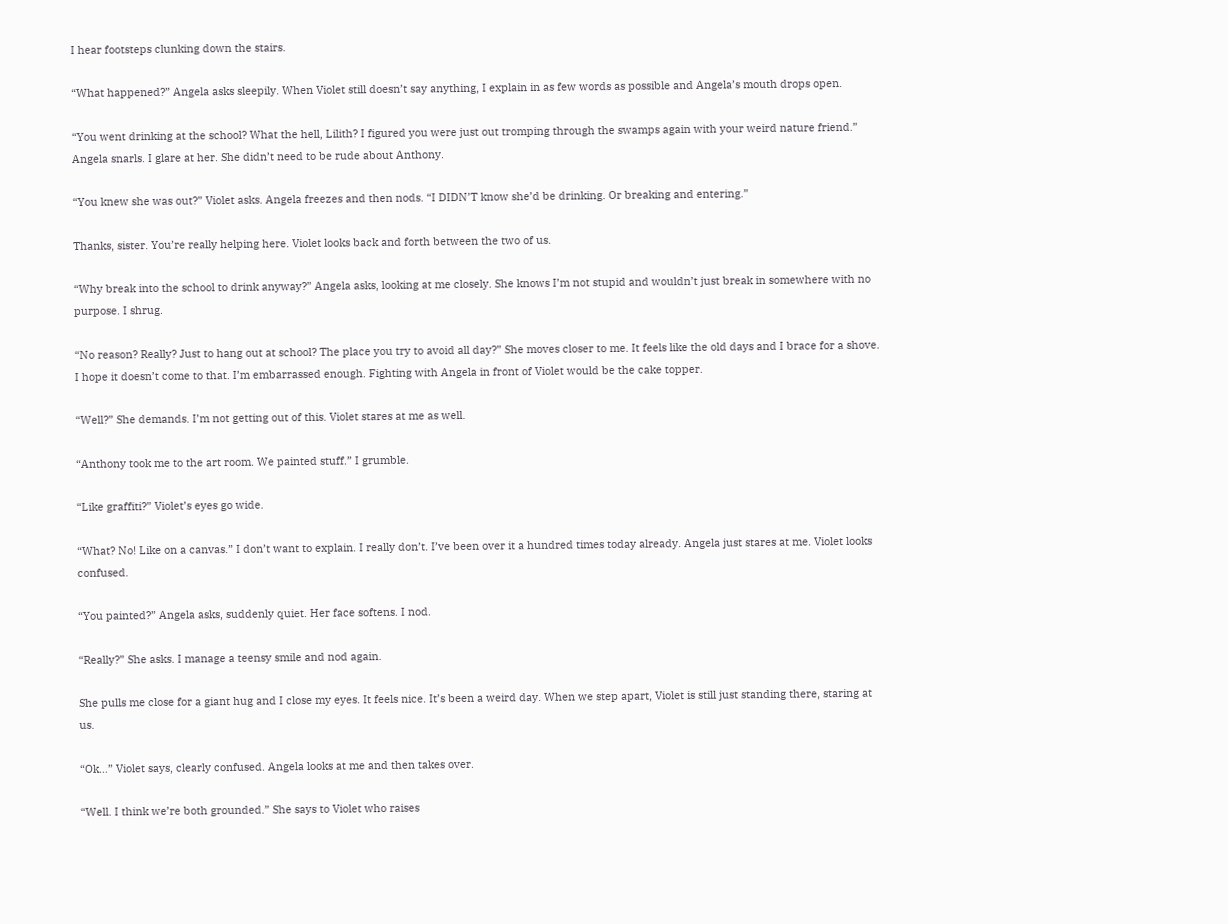I hear footsteps clunking down the stairs.

“What happened?” Angela asks sleepily. When Violet still doesn’t say anything, I explain in as few words as possible and Angela’s mouth drops open.

“You went drinking at the school? What the hell, Lilith? I figured you were just out tromping through the swamps again with your weird nature friend.” Angela snarls. I glare at her. She didn’t need to be rude about Anthony.

“You knew she was out?” Violet asks. Angela freezes and then nods. “I DIDN’T know she’d be drinking. Or breaking and entering.”

Thanks, sister. You’re really helping here. Violet looks back and forth between the two of us.

“Why break into the school to drink anyway?” Angela asks, looking at me closely. She knows I’m not stupid and wouldn’t just break in somewhere with no purpose. I shrug.

“No reason? Really? Just to hang out at school? The place you try to avoid all day?” She moves closer to me. It feels like the old days and I brace for a shove. I hope it doesn’t come to that. I’m embarrassed enough. Fighting with Angela in front of Violet would be the cake topper.

“Well?” She demands. I’m not getting out of this. Violet stares at me as well.

“Anthony took me to the art room. We painted stuff.” I grumble.

“Like graffiti?” Violet’s eyes go wide.

“What? No! Like on a canvas.” I don’t want to explain. I really don’t. I’ve been over it a hundred times today already. Angela just stares at me. Violet looks confused.

“You painted?” Angela asks, suddenly quiet. Her face softens. I nod.

“Really?” She asks. I manage a teensy smile and nod again.

She pulls me close for a giant hug and I close my eyes. It feels nice. It’s been a weird day. When we step apart, Violet is still just standing there, staring at us.

“Ok…” Violet says, clearly confused. Angela looks at me and then takes over.

“Well. I think we’re both grounded.” She says to Violet who raises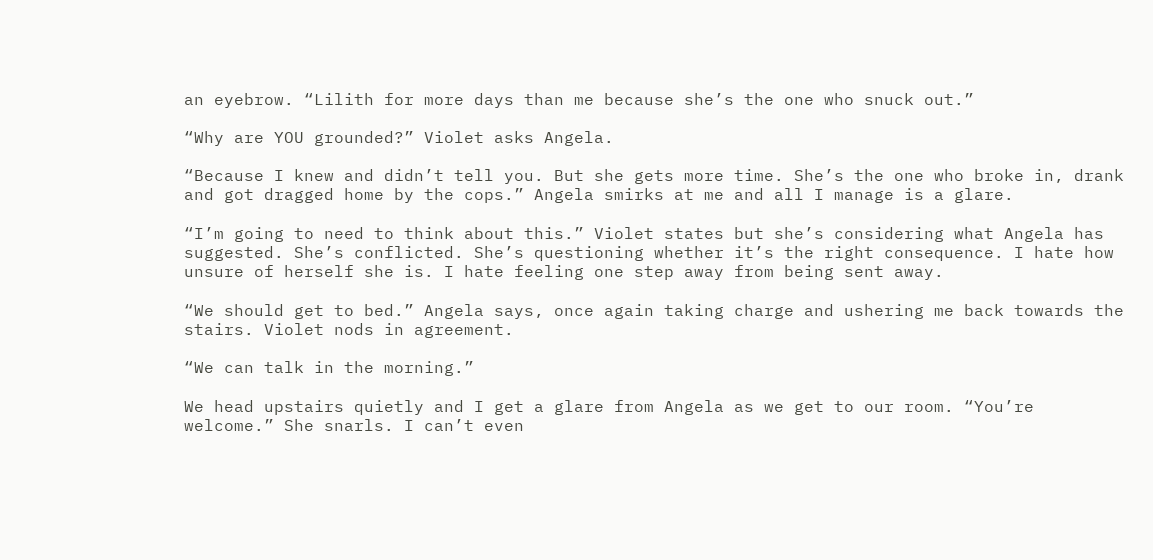an eyebrow. “Lilith for more days than me because she’s the one who snuck out.”

“Why are YOU grounded?” Violet asks Angela.

“Because I knew and didn’t tell you. But she gets more time. She’s the one who broke in, drank and got dragged home by the cops.” Angela smirks at me and all I manage is a glare.

“I’m going to need to think about this.” Violet states but she’s considering what Angela has suggested. She’s conflicted. She’s questioning whether it’s the right consequence. I hate how unsure of herself she is. I hate feeling one step away from being sent away.

“We should get to bed.” Angela says, once again taking charge and ushering me back towards the stairs. Violet nods in agreement.

“We can talk in the morning.”

We head upstairs quietly and I get a glare from Angela as we get to our room. “You’re welcome.” She snarls. I can’t even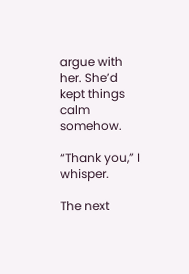argue with her. She’d kept things calm somehow.

“Thank you,” I whisper.

The next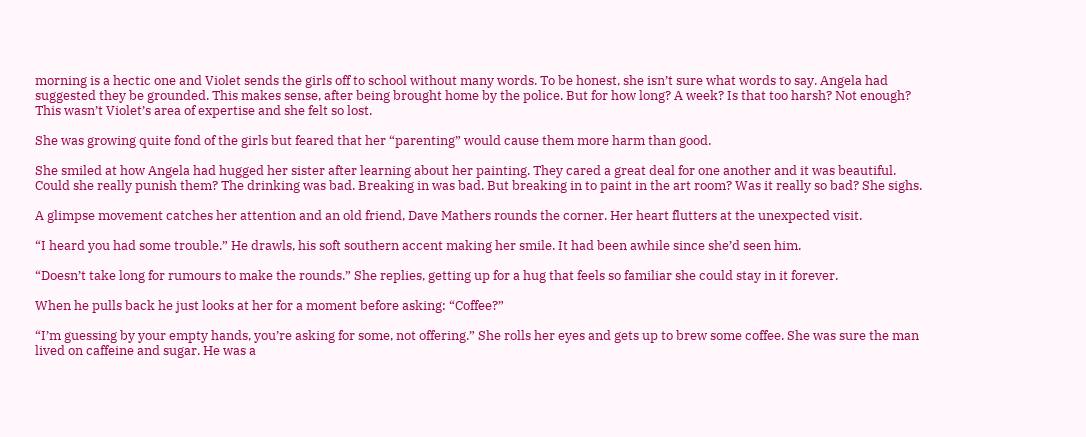morning is a hectic one and Violet sends the girls off to school without many words. To be honest, she isn’t sure what words to say. Angela had suggested they be grounded. This makes sense, after being brought home by the police. But for how long? A week? Is that too harsh? Not enough? This wasn’t Violet’s area of expertise and she felt so lost.

She was growing quite fond of the girls but feared that her “parenting” would cause them more harm than good.

She smiled at how Angela had hugged her sister after learning about her painting. They cared a great deal for one another and it was beautiful. Could she really punish them? The drinking was bad. Breaking in was bad. But breaking in to paint in the art room? Was it really so bad? She sighs.

A glimpse movement catches her attention and an old friend, Dave Mathers rounds the corner. Her heart flutters at the unexpected visit.

“I heard you had some trouble.” He drawls, his soft southern accent making her smile. It had been awhile since she’d seen him.

“Doesn’t take long for rumours to make the rounds.” She replies, getting up for a hug that feels so familiar she could stay in it forever.

When he pulls back he just looks at her for a moment before asking: “Coffee?”

“I’m guessing by your empty hands, you’re asking for some, not offering.” She rolls her eyes and gets up to brew some coffee. She was sure the man lived on caffeine and sugar. He was a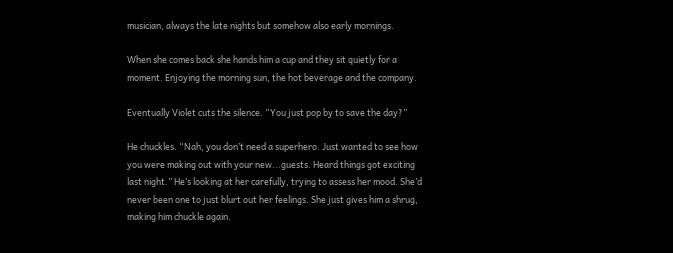musician, always the late nights but somehow also early mornings.

When she comes back she hands him a cup and they sit quietly for a moment. Enjoying the morning sun, the hot beverage and the company.

Eventually Violet cuts the silence. “You just pop by to save the day?”

He chuckles. “Nah, you don’t need a superhero. Just wanted to see how you were making out with your new...guests. Heard things got exciting last night.” He’s looking at her carefully, trying to assess her mood. She’d never been one to just blurt out her feelings. She just gives him a shrug, making him chuckle again.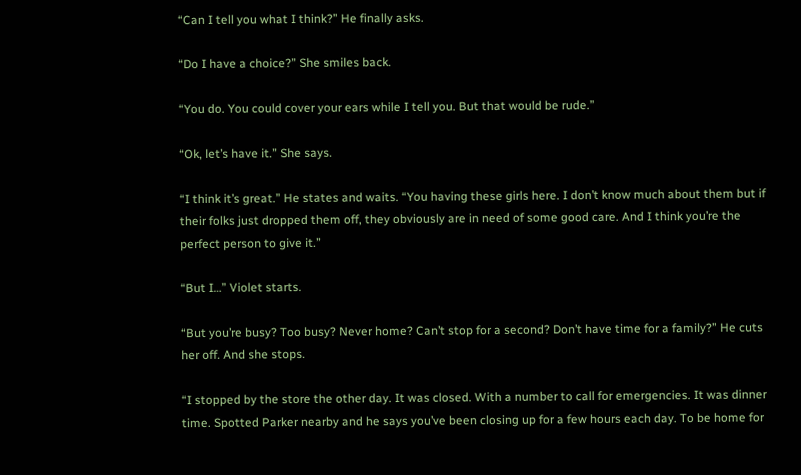“Can I tell you what I think?” He finally asks.

“Do I have a choice?” She smiles back.

“You do. You could cover your ears while I tell you. But that would be rude.”

“Ok, let’s have it.” She says.

“I think it’s great.” He states and waits. “You having these girls here. I don’t know much about them but if their folks just dropped them off, they obviously are in need of some good care. And I think you’re the perfect person to give it.”

“But I…” Violet starts.

“But you’re busy? Too busy? Never home? Can’t stop for a second? Don’t have time for a family?” He cuts her off. And she stops.

“I stopped by the store the other day. It was closed. With a number to call for emergencies. It was dinner time. Spotted Parker nearby and he says you’ve been closing up for a few hours each day. To be home for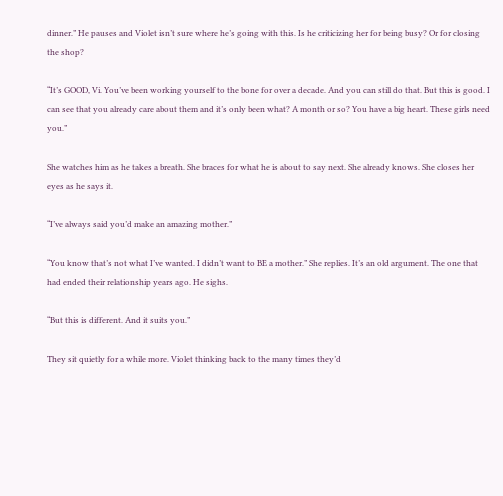dinner.” He pauses and Violet isn’t sure where he’s going with this. Is he criticizing her for being busy? Or for closing the shop?

“It’s GOOD, Vi. You’ve been working yourself to the bone for over a decade. And you can still do that. But this is good. I can see that you already care about them and it’s only been what? A month or so? You have a big heart. These girls need you.”

She watches him as he takes a breath. She braces for what he is about to say next. She already knows. She closes her eyes as he says it.

“I’ve always said you’d make an amazing mother.”

“You know that’s not what I’ve wanted. I didn’t want to BE a mother.” She replies. It’s an old argument. The one that had ended their relationship years ago. He sighs.

“But this is different. And it suits you.”

They sit quietly for a while more. Violet thinking back to the many times they’d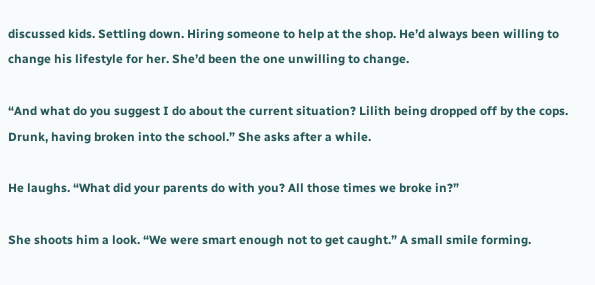discussed kids. Settling down. Hiring someone to help at the shop. He’d always been willing to change his lifestyle for her. She’d been the one unwilling to change.

“And what do you suggest I do about the current situation? Lilith being dropped off by the cops. Drunk, having broken into the school.” She asks after a while.

He laughs. “What did your parents do with you? All those times we broke in?”

She shoots him a look. “We were smart enough not to get caught.” A small smile forming.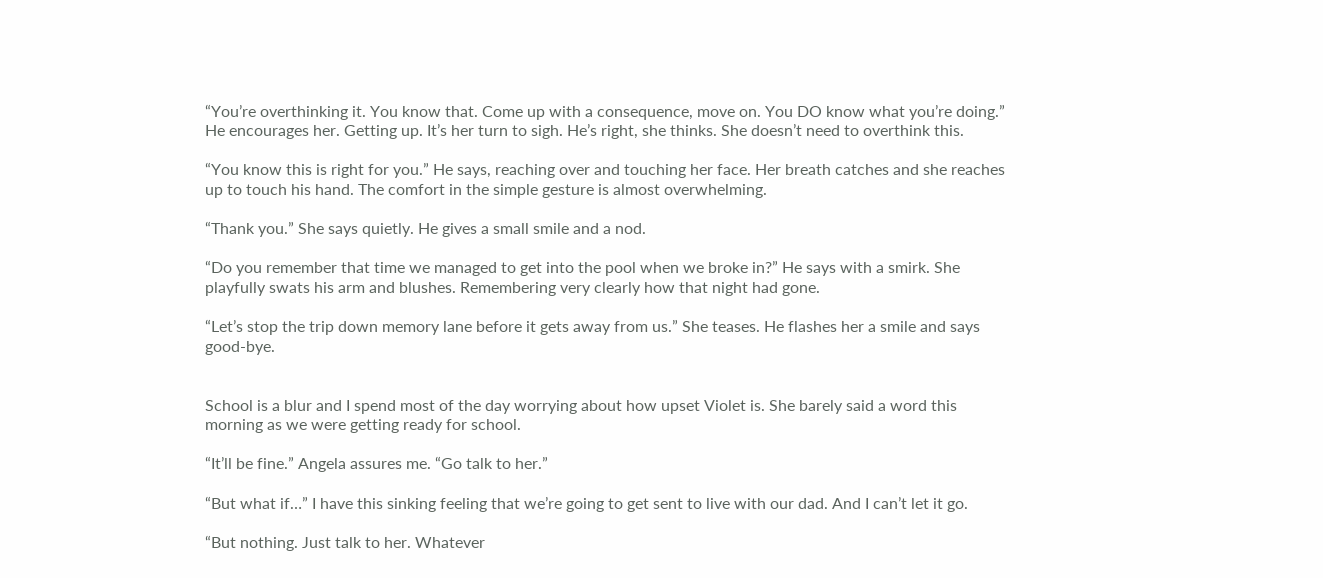“You’re overthinking it. You know that. Come up with a consequence, move on. You DO know what you’re doing.” He encourages her. Getting up. It’s her turn to sigh. He’s right, she thinks. She doesn’t need to overthink this.

“You know this is right for you.” He says, reaching over and touching her face. Her breath catches and she reaches up to touch his hand. The comfort in the simple gesture is almost overwhelming.

“Thank you.” She says quietly. He gives a small smile and a nod.

“Do you remember that time we managed to get into the pool when we broke in?” He says with a smirk. She playfully swats his arm and blushes. Remembering very clearly how that night had gone.

“Let’s stop the trip down memory lane before it gets away from us.” She teases. He flashes her a smile and says good-bye.


School is a blur and I spend most of the day worrying about how upset Violet is. She barely said a word this morning as we were getting ready for school.

“It’ll be fine.” Angela assures me. “Go talk to her.”

“But what if…” I have this sinking feeling that we’re going to get sent to live with our dad. And I can’t let it go.

“But nothing. Just talk to her. Whatever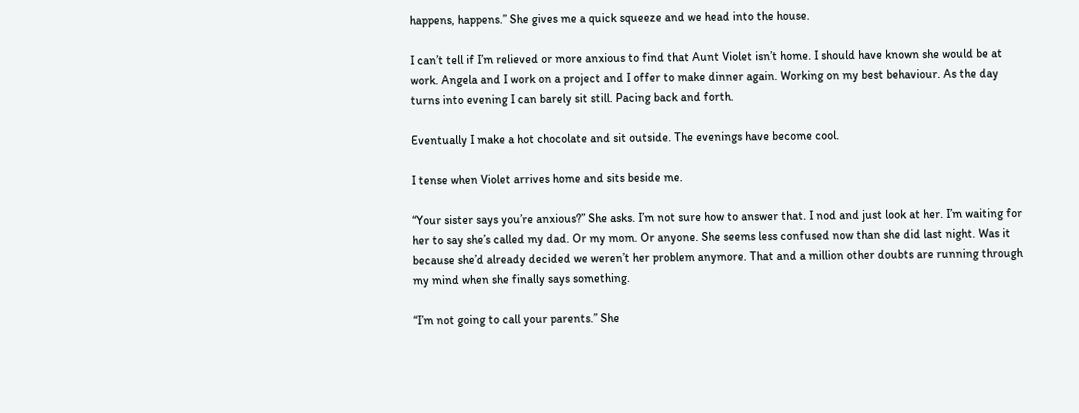happens, happens.” She gives me a quick squeeze and we head into the house.

I can’t tell if I’m relieved or more anxious to find that Aunt Violet isn’t home. I should have known she would be at work. Angela and I work on a project and I offer to make dinner again. Working on my best behaviour. As the day turns into evening I can barely sit still. Pacing back and forth.

Eventually I make a hot chocolate and sit outside. The evenings have become cool.

I tense when Violet arrives home and sits beside me.

“Your sister says you’re anxious?” She asks. I’m not sure how to answer that. I nod and just look at her. I’m waiting for her to say she’s called my dad. Or my mom. Or anyone. She seems less confused now than she did last night. Was it because she’d already decided we weren’t her problem anymore. That and a million other doubts are running through my mind when she finally says something.

“I’m not going to call your parents.” She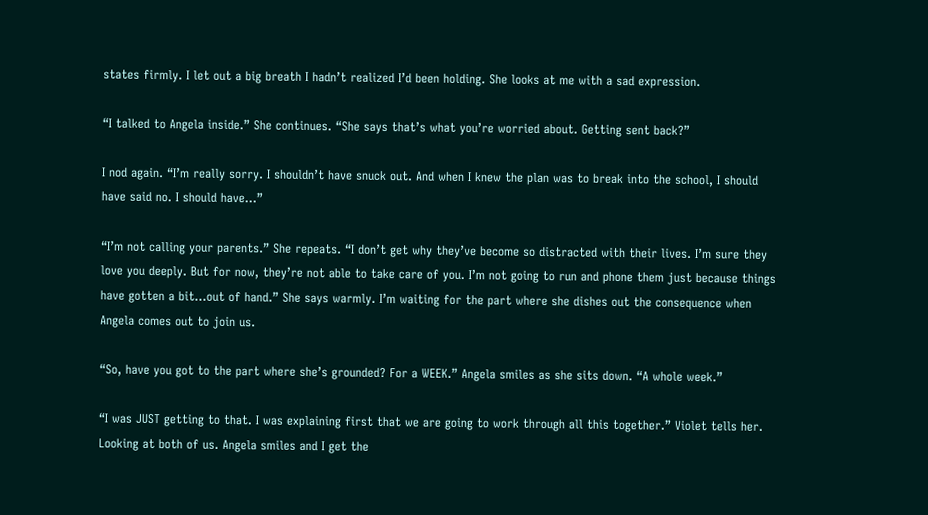states firmly. I let out a big breath I hadn’t realized I’d been holding. She looks at me with a sad expression.

“I talked to Angela inside.” She continues. “She says that’s what you’re worried about. Getting sent back?”

I nod again. “I’m really sorry. I shouldn’t have snuck out. And when I knew the plan was to break into the school, I should have said no. I should have…”

“I’m not calling your parents.” She repeats. “I don’t get why they’ve become so distracted with their lives. I’m sure they love you deeply. But for now, they’re not able to take care of you. I’m not going to run and phone them just because things have gotten a bit...out of hand.” She says warmly. I’m waiting for the part where she dishes out the consequence when Angela comes out to join us.

“So, have you got to the part where she’s grounded? For a WEEK.” Angela smiles as she sits down. “A whole week.”

“I was JUST getting to that. I was explaining first that we are going to work through all this together.” Violet tells her. Looking at both of us. Angela smiles and I get the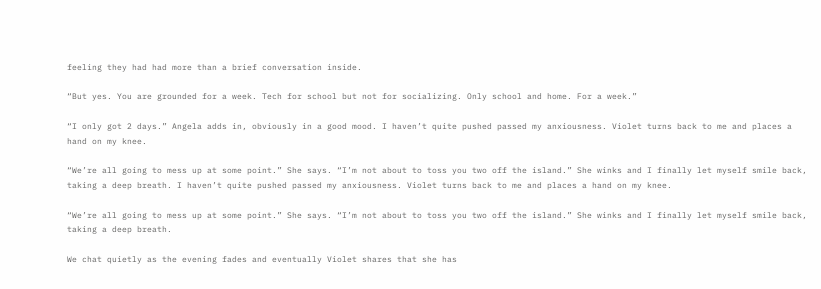feeling they had had more than a brief conversation inside.

“But yes. You are grounded for a week. Tech for school but not for socializing. Only school and home. For a week.”

“I only got 2 days.” Angela adds in, obviously in a good mood. I haven’t quite pushed passed my anxiousness. Violet turns back to me and places a hand on my knee.

“We’re all going to mess up at some point.” She says. “I’m not about to toss you two off the island.” She winks and I finally let myself smile back, taking a deep breath. I haven’t quite pushed passed my anxiousness. Violet turns back to me and places a hand on my knee.

“We’re all going to mess up at some point.” She says. “I’m not about to toss you two off the island.” She winks and I finally let myself smile back, taking a deep breath.

We chat quietly as the evening fades and eventually Violet shares that she has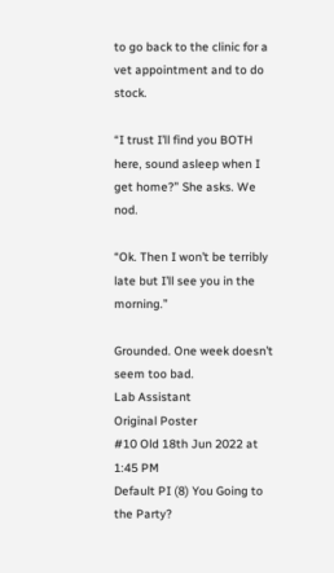to go back to the clinic for a vet appointment and to do stock.

“I trust I’ll find you BOTH here, sound asleep when I get home?” She asks. We nod.

“Ok. Then I won’t be terribly late but I’ll see you in the morning.”

Grounded. One week doesn’t seem too bad.
Lab Assistant
Original Poster
#10 Old 18th Jun 2022 at 1:45 PM
Default PI (8) You Going to the Party?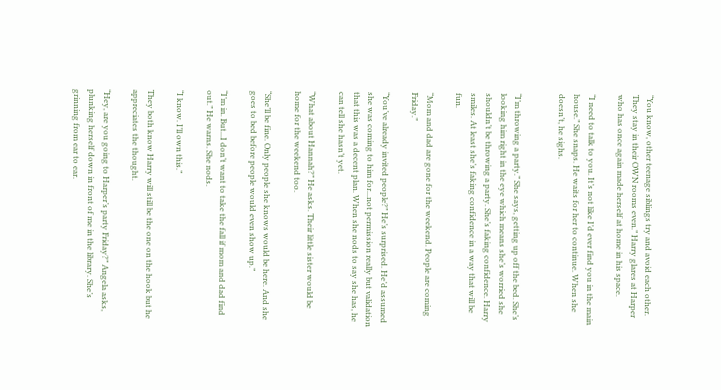“You know, other teenage siblings try and avoid each other. They stay in their OWN rooms even.” Harry glares at Harper who has once again made herself at home in his space.

“I need to talk to you. It’s not like I’d ever find you in the main house.” She snaps. He waits for her to continue. When she doesn’t, he sighs.


“I’m throwing a party.” She says, getting up off the bed. She’s looking him right in the eye which means she’s worried she shouldn’t be throwing a party. She’s faking confidence. Harry smiles. At least she’s faking confidence in a way that will be fun.

“Mom and dad are gone for the weekend. People are coming Friday.”

“You’ve already invited people?” He’s surprised. He’d assumed she was coming to him for...not permission really but validation that this was a decent plan. When she nods to say she has, he can tell she hasn’t yet.

“What about Hannah?” He asks. Their little sister would be home for the weekend too.

“She’ll be fine. Only people she knows would be here. And she goes to bed before people would even show up.”

“I’m in. But...I don’t want to take the fall if mom and dad find out.” He warns. She nods.

“I know. I’ll own this.”

They both know Harry will still be the one on the hook but he appreciates the thought.

“Hey, are you going to Harper’s party Friday?” Angela asks, plunking herself down in front of me in the library. She’s grinning from ear to ear.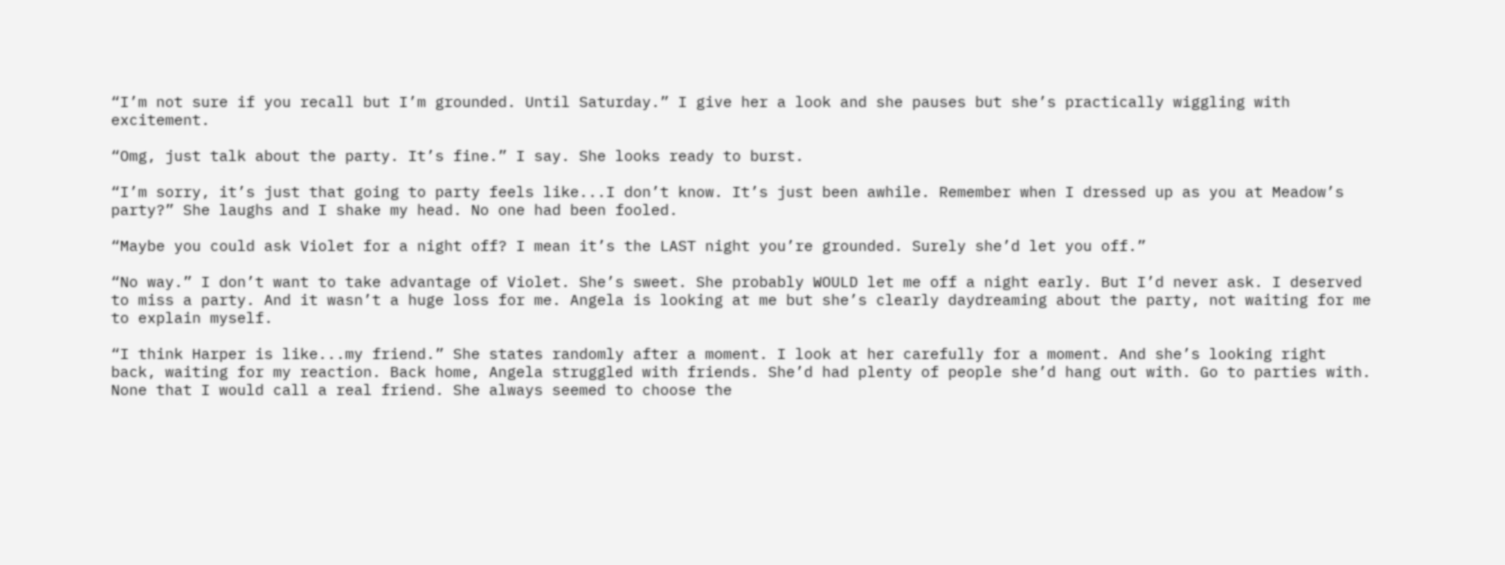“I’m not sure if you recall but I’m grounded. Until Saturday.” I give her a look and she pauses but she’s practically wiggling with excitement.

“Omg, just talk about the party. It’s fine.” I say. She looks ready to burst.

“I’m sorry, it’s just that going to party feels like...I don’t know. It’s just been awhile. Remember when I dressed up as you at Meadow’s party?” She laughs and I shake my head. No one had been fooled.

“Maybe you could ask Violet for a night off? I mean it’s the LAST night you’re grounded. Surely she’d let you off.”

“No way.” I don’t want to take advantage of Violet. She’s sweet. She probably WOULD let me off a night early. But I’d never ask. I deserved to miss a party. And it wasn’t a huge loss for me. Angela is looking at me but she’s clearly daydreaming about the party, not waiting for me to explain myself.

“I think Harper is like...my friend.” She states randomly after a moment. I look at her carefully for a moment. And she’s looking right back, waiting for my reaction. Back home, Angela struggled with friends. She’d had plenty of people she’d hang out with. Go to parties with. None that I would call a real friend. She always seemed to choose the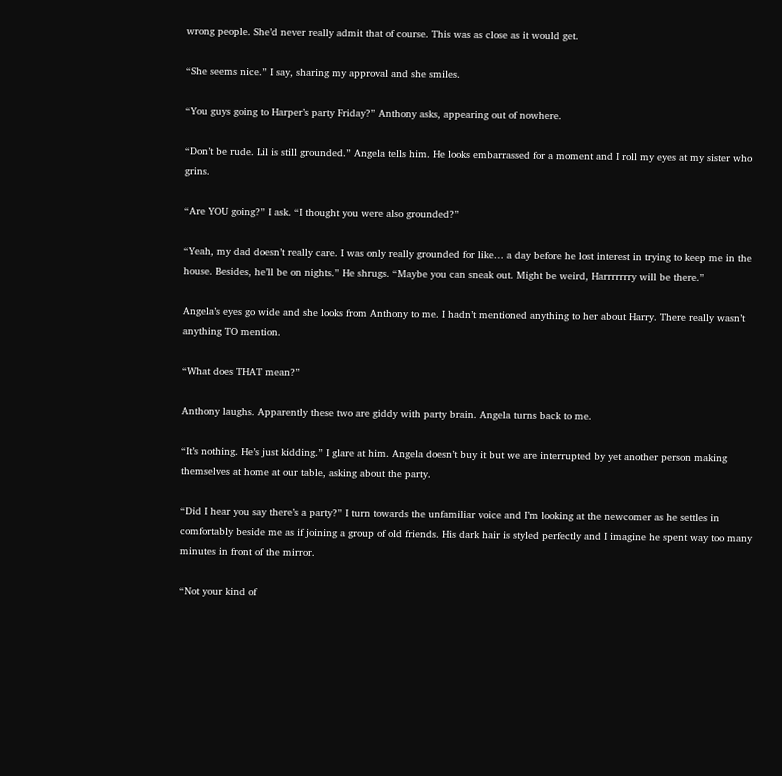wrong people. She’d never really admit that of course. This was as close as it would get.

“She seems nice.” I say, sharing my approval and she smiles.

“You guys going to Harper’s party Friday?” Anthony asks, appearing out of nowhere.

“Don’t be rude. Lil is still grounded.” Angela tells him. He looks embarrassed for a moment and I roll my eyes at my sister who grins.

“Are YOU going?” I ask. “I thought you were also grounded?”

“Yeah, my dad doesn’t really care. I was only really grounded for like… a day before he lost interest in trying to keep me in the house. Besides, he’ll be on nights.” He shrugs. “Maybe you can sneak out. Might be weird, Harrrrrrry will be there.”

Angela’s eyes go wide and she looks from Anthony to me. I hadn’t mentioned anything to her about Harry. There really wasn’t anything TO mention.

“What does THAT mean?”

Anthony laughs. Apparently these two are giddy with party brain. Angela turns back to me.

“It’s nothing. He’s just kidding.” I glare at him. Angela doesn’t buy it but we are interrupted by yet another person making themselves at home at our table, asking about the party.

“Did I hear you say there’s a party?” I turn towards the unfamiliar voice and I’m looking at the newcomer as he settles in comfortably beside me as if joining a group of old friends. His dark hair is styled perfectly and I imagine he spent way too many minutes in front of the mirror.

“Not your kind of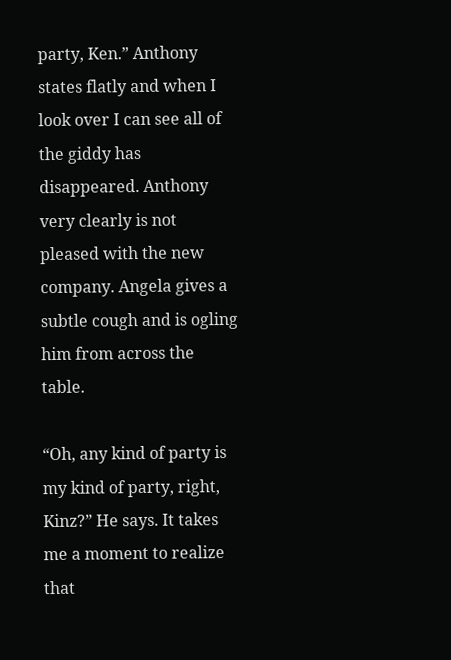party, Ken.” Anthony states flatly and when I look over I can see all of the giddy has disappeared. Anthony very clearly is not pleased with the new company. Angela gives a subtle cough and is ogling him from across the table.

“Oh, any kind of party is my kind of party, right, Kinz?” He says. It takes me a moment to realize that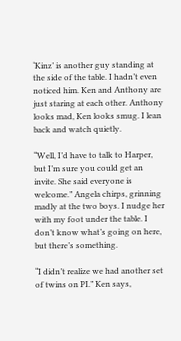‘Kinz’ is another guy standing at the side of the table. I hadn’t even noticed him. Ken and Anthony are just staring at each other. Anthony looks mad, Ken looks smug. I lean back and watch quietly.

“Well, I’d have to talk to Harper, but I’m sure you could get an invite. She said everyone is welcome.” Angela chirps, grinning madly at the two boys. I nudge her with my foot under the table. I don’t know what’s going on here, but there’s something.

“I didn’t realize we had another set of twins on PI.” Ken says,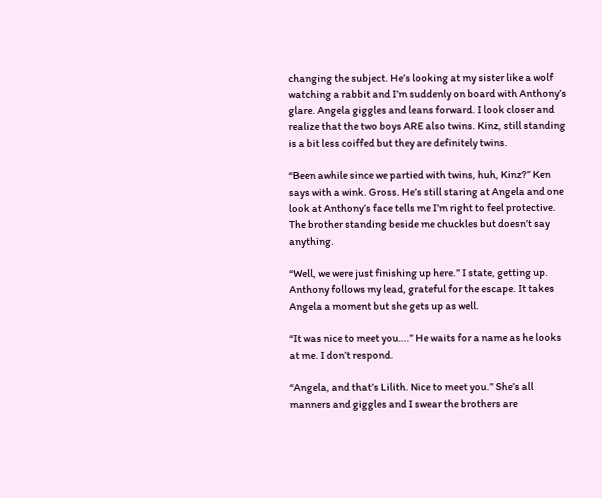changing the subject. He’s looking at my sister like a wolf watching a rabbit and I’m suddenly on board with Anthony’s glare. Angela giggles and leans forward. I look closer and realize that the two boys ARE also twins. Kinz, still standing is a bit less coiffed but they are definitely twins.

“Been awhile since we partied with twins, huh, Kinz?” Ken says with a wink. Gross. He’s still staring at Angela and one look at Anthony’s face tells me I’m right to feel protective. The brother standing beside me chuckles but doesn’t say anything.

“Well, we were just finishing up here.” I state, getting up. Anthony follows my lead, grateful for the escape. It takes Angela a moment but she gets up as well.

“It was nice to meet you….” He waits for a name as he looks at me. I don’t respond.

“Angela, and that’s Lilith. Nice to meet you.” She’s all manners and giggles and I swear the brothers are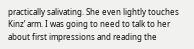practically salivating. She even lightly touches Kinz’ arm. I was going to need to talk to her about first impressions and reading the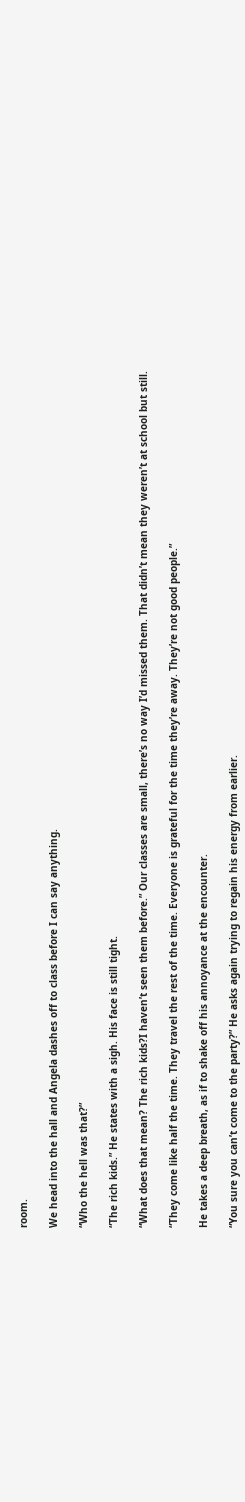room.

We head into the hall and Angela dashes off to class before I can say anything.

“Who the hell was that?”

“The rich kids.” He states with a sigh. His face is still tight.

“What does that mean? The rich kids?I haven’t seen them before.” Our classes are small, there’s no way I’d missed them. That didn’t mean they weren’t at school but still.

“They come like half the time. They travel the rest of the time. Everyone is grateful for the time they’re away. They’re not good people.”

He takes a deep breath, as if to shake off his annoyance at the encounter.

“You sure you can’t come to the party?” He asks again trying to regain his energy from earlier.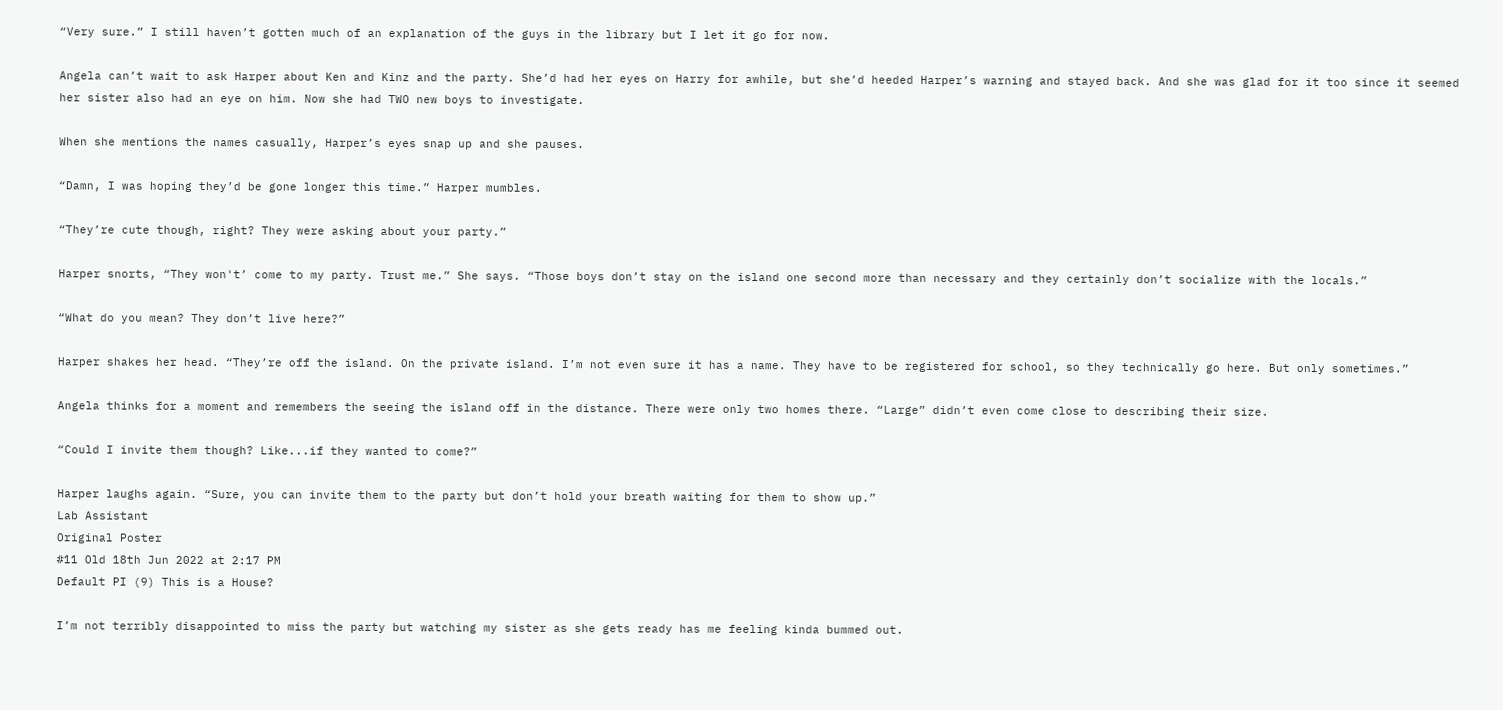“Very sure.” I still haven’t gotten much of an explanation of the guys in the library but I let it go for now.

Angela can’t wait to ask Harper about Ken and Kinz and the party. She’d had her eyes on Harry for awhile, but she’d heeded Harper’s warning and stayed back. And she was glad for it too since it seemed her sister also had an eye on him. Now she had TWO new boys to investigate.

When she mentions the names casually, Harper’s eyes snap up and she pauses.

“Damn, I was hoping they’d be gone longer this time.” Harper mumbles.

“They’re cute though, right? They were asking about your party.”

Harper snorts, “They won't’ come to my party. Trust me.” She says. “Those boys don’t stay on the island one second more than necessary and they certainly don’t socialize with the locals.”

“What do you mean? They don’t live here?”

Harper shakes her head. “They’re off the island. On the private island. I’m not even sure it has a name. They have to be registered for school, so they technically go here. But only sometimes.”

Angela thinks for a moment and remembers the seeing the island off in the distance. There were only two homes there. “Large” didn’t even come close to describing their size.

“Could I invite them though? Like...if they wanted to come?”

Harper laughs again. “Sure, you can invite them to the party but don’t hold your breath waiting for them to show up.”
Lab Assistant
Original Poster
#11 Old 18th Jun 2022 at 2:17 PM
Default PI (9) This is a House?

I’m not terribly disappointed to miss the party but watching my sister as she gets ready has me feeling kinda bummed out.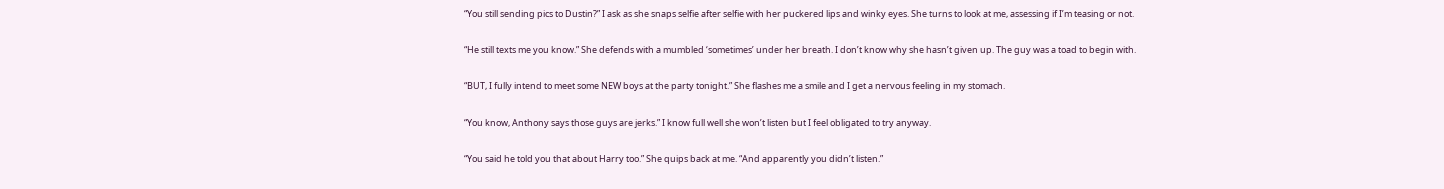“You still sending pics to Dustin?” I ask as she snaps selfie after selfie with her puckered lips and winky eyes. She turns to look at me, assessing if I’m teasing or not.

“He still texts me you know.” She defends with a mumbled ‘sometimes’ under her breath. I don’t know why she hasn’t given up. The guy was a toad to begin with.

“BUT, I fully intend to meet some NEW boys at the party tonight.” She flashes me a smile and I get a nervous feeling in my stomach.

“You know, Anthony says those guys are jerks.” I know full well she won’t listen but I feel obligated to try anyway.

“You said he told you that about Harry too.” She quips back at me. “And apparently you didn’t listen.”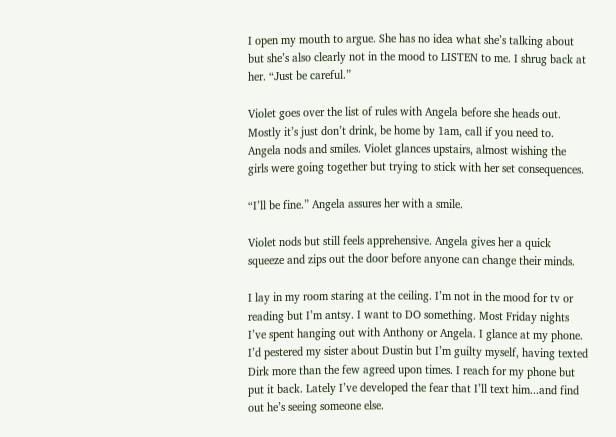I open my mouth to argue. She has no idea what she’s talking about but she’s also clearly not in the mood to LISTEN to me. I shrug back at her. “Just be careful.”

Violet goes over the list of rules with Angela before she heads out. Mostly it’s just don’t drink, be home by 1am, call if you need to. Angela nods and smiles. Violet glances upstairs, almost wishing the girls were going together but trying to stick with her set consequences.

“I’ll be fine.” Angela assures her with a smile.

Violet nods but still feels apprehensive. Angela gives her a quick squeeze and zips out the door before anyone can change their minds.

I lay in my room staring at the ceiling. I’m not in the mood for tv or reading but I’m antsy. I want to DO something. Most Friday nights I’ve spent hanging out with Anthony or Angela. I glance at my phone. I’d pestered my sister about Dustin but I’m guilty myself, having texted Dirk more than the few agreed upon times. I reach for my phone but put it back. Lately I’ve developed the fear that I’ll text him...and find out he’s seeing someone else.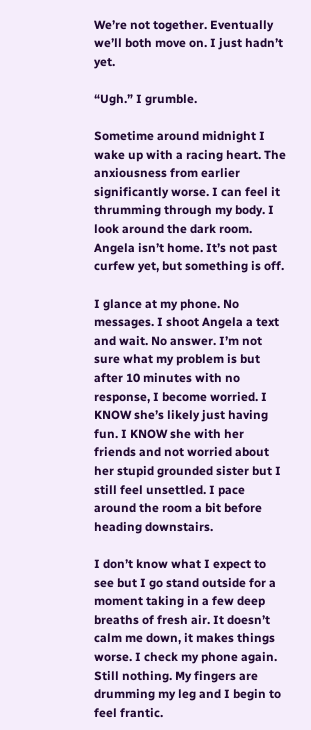We’re not together. Eventually we’ll both move on. I just hadn’t yet.

“Ugh.” I grumble.

Sometime around midnight I wake up with a racing heart. The anxiousness from earlier significantly worse. I can feel it thrumming through my body. I look around the dark room. Angela isn’t home. It’s not past curfew yet, but something is off.

I glance at my phone. No messages. I shoot Angela a text and wait. No answer. I’m not sure what my problem is but after 10 minutes with no response, I become worried. I KNOW she’s likely just having fun. I KNOW she with her friends and not worried about her stupid grounded sister but I still feel unsettled. I pace around the room a bit before heading downstairs.

I don’t know what I expect to see but I go stand outside for a moment taking in a few deep breaths of fresh air. It doesn’t calm me down, it makes things worse. I check my phone again. Still nothing. My fingers are drumming my leg and I begin to feel frantic.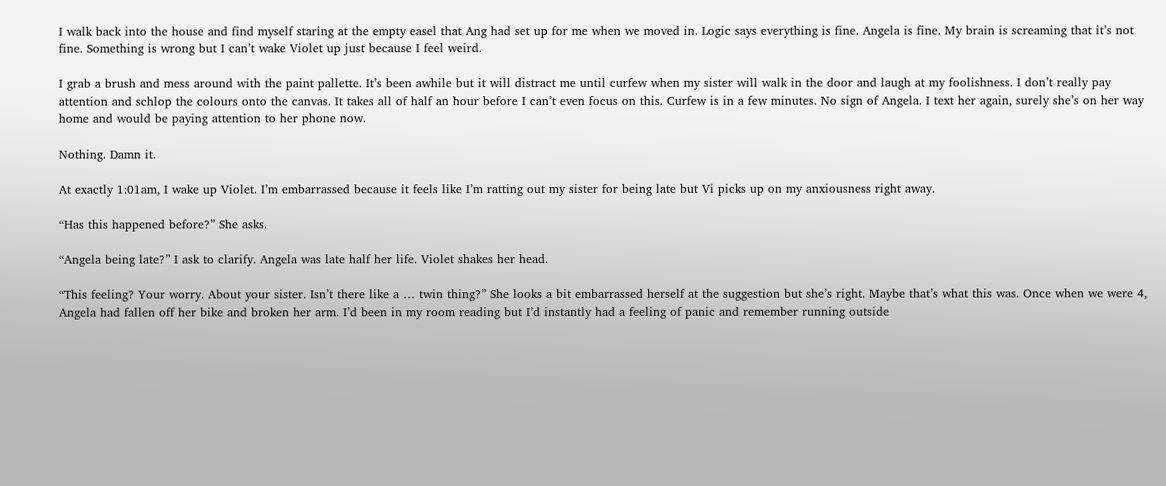I walk back into the house and find myself staring at the empty easel that Ang had set up for me when we moved in. Logic says everything is fine. Angela is fine. My brain is screaming that it’s not fine. Something is wrong but I can’t wake Violet up just because I feel weird.

I grab a brush and mess around with the paint pallette. It’s been awhile but it will distract me until curfew when my sister will walk in the door and laugh at my foolishness. I don’t really pay attention and schlop the colours onto the canvas. It takes all of half an hour before I can’t even focus on this. Curfew is in a few minutes. No sign of Angela. I text her again, surely she’s on her way home and would be paying attention to her phone now.

Nothing. Damn it.

At exactly 1:01am, I wake up Violet. I’m embarrassed because it feels like I’m ratting out my sister for being late but Vi picks up on my anxiousness right away.

“Has this happened before?” She asks.

“Angela being late?” I ask to clarify. Angela was late half her life. Violet shakes her head.

“This feeling? Your worry. About your sister. Isn’t there like a … twin thing?” She looks a bit embarrassed herself at the suggestion but she’s right. Maybe that’s what this was. Once when we were 4, Angela had fallen off her bike and broken her arm. I’d been in my room reading but I’d instantly had a feeling of panic and remember running outside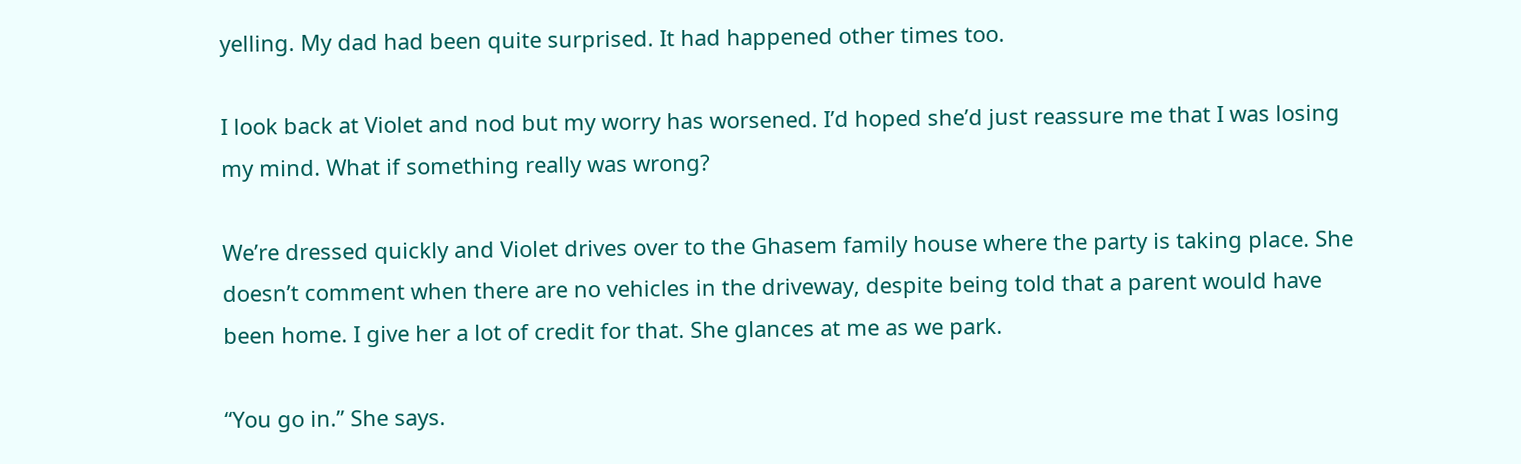yelling. My dad had been quite surprised. It had happened other times too.

I look back at Violet and nod but my worry has worsened. I’d hoped she’d just reassure me that I was losing my mind. What if something really was wrong?

We’re dressed quickly and Violet drives over to the Ghasem family house where the party is taking place. She doesn’t comment when there are no vehicles in the driveway, despite being told that a parent would have been home. I give her a lot of credit for that. She glances at me as we park.

“You go in.” She says.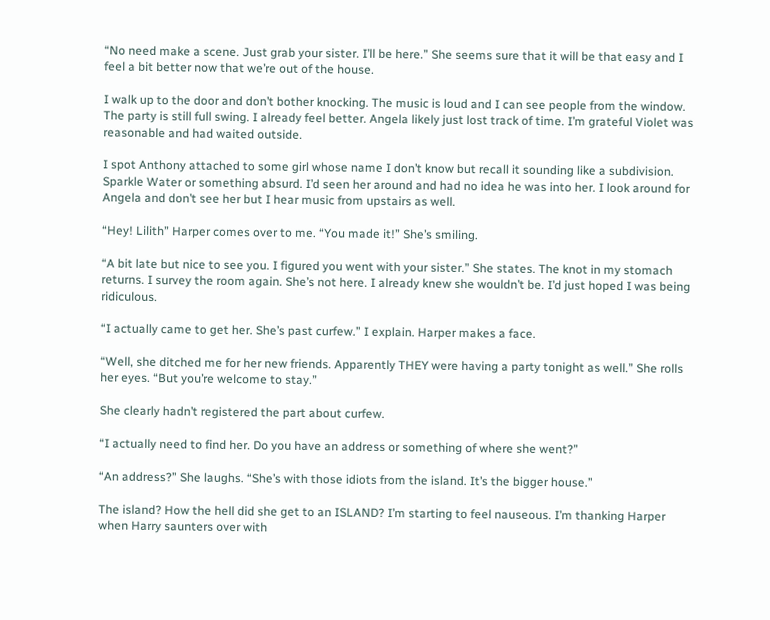“No need make a scene. Just grab your sister. I’ll be here.” She seems sure that it will be that easy and I feel a bit better now that we’re out of the house.

I walk up to the door and don’t bother knocking. The music is loud and I can see people from the window. The party is still full swing. I already feel better. Angela likely just lost track of time. I’m grateful Violet was reasonable and had waited outside.

I spot Anthony attached to some girl whose name I don’t know but recall it sounding like a subdivision. Sparkle Water or something absurd. I’d seen her around and had no idea he was into her. I look around for Angela and don’t see her but I hear music from upstairs as well.

“Hey! Lilith” Harper comes over to me. “You made it!” She’s smiling.

“A bit late but nice to see you. I figured you went with your sister.” She states. The knot in my stomach returns. I survey the room again. She’s not here. I already knew she wouldn’t be. I’d just hoped I was being ridiculous.

“I actually came to get her. She’s past curfew.” I explain. Harper makes a face.

“Well, she ditched me for her new friends. Apparently THEY were having a party tonight as well.” She rolls her eyes. “But you’re welcome to stay.”

She clearly hadn’t registered the part about curfew.

“I actually need to find her. Do you have an address or something of where she went?”

“An address?” She laughs. “She’s with those idiots from the island. It’s the bigger house.”

The island? How the hell did she get to an ISLAND? I’m starting to feel nauseous. I’m thanking Harper when Harry saunters over with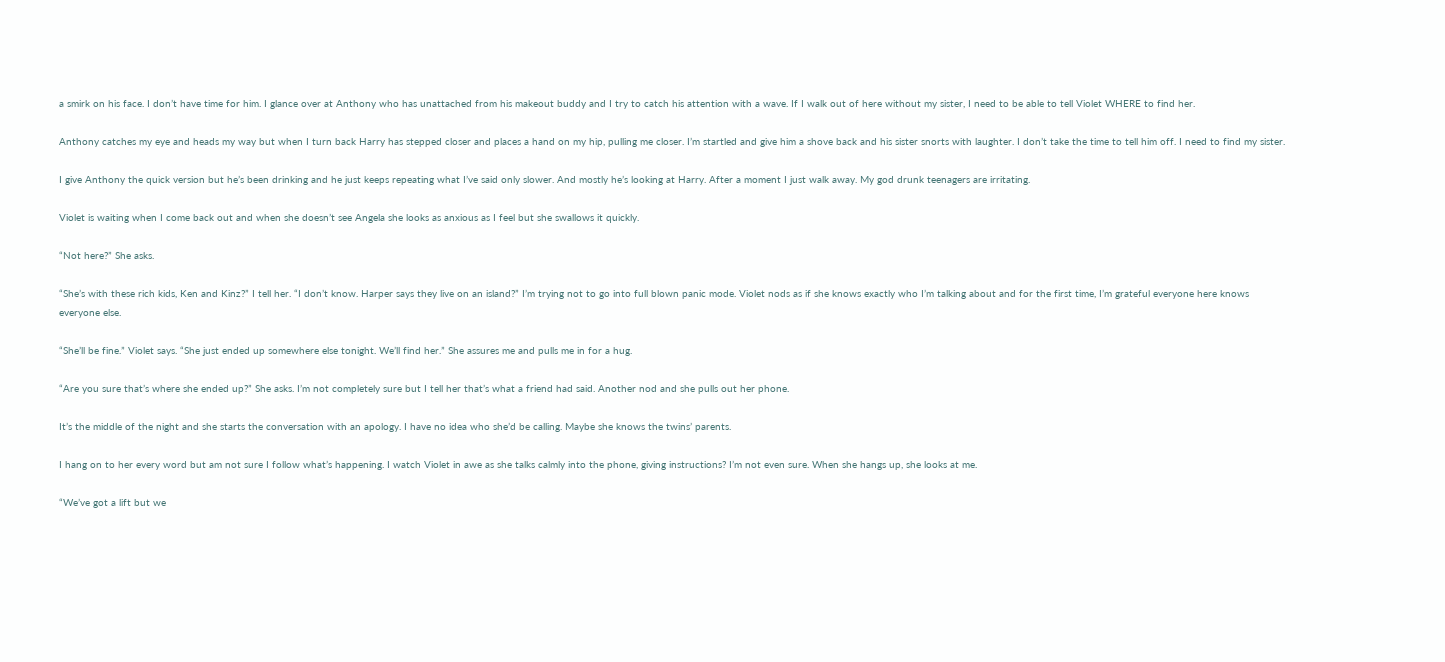a smirk on his face. I don’t have time for him. I glance over at Anthony who has unattached from his makeout buddy and I try to catch his attention with a wave. If I walk out of here without my sister, I need to be able to tell Violet WHERE to find her.

Anthony catches my eye and heads my way but when I turn back Harry has stepped closer and places a hand on my hip, pulling me closer. I’m startled and give him a shove back and his sister snorts with laughter. I don’t take the time to tell him off. I need to find my sister.

I give Anthony the quick version but he’s been drinking and he just keeps repeating what I’ve said only slower. And mostly he’s looking at Harry. After a moment I just walk away. My god drunk teenagers are irritating.

Violet is waiting when I come back out and when she doesn’t see Angela she looks as anxious as I feel but she swallows it quickly.

“Not here?” She asks.

“She’s with these rich kids, Ken and Kinz?” I tell her. “I don’t know. Harper says they live on an island?” I’m trying not to go into full blown panic mode. Violet nods as if she knows exactly who I’m talking about and for the first time, I’m grateful everyone here knows everyone else.

“She’ll be fine.” Violet says. “She just ended up somewhere else tonight. We’ll find her.” She assures me and pulls me in for a hug.

“Are you sure that’s where she ended up?” She asks. I’m not completely sure but I tell her that’s what a friend had said. Another nod and she pulls out her phone.

It’s the middle of the night and she starts the conversation with an apology. I have no idea who she’d be calling. Maybe she knows the twins’ parents.

I hang on to her every word but am not sure I follow what’s happening. I watch Violet in awe as she talks calmly into the phone, giving instructions? I’m not even sure. When she hangs up, she looks at me.

“We’ve got a lift but we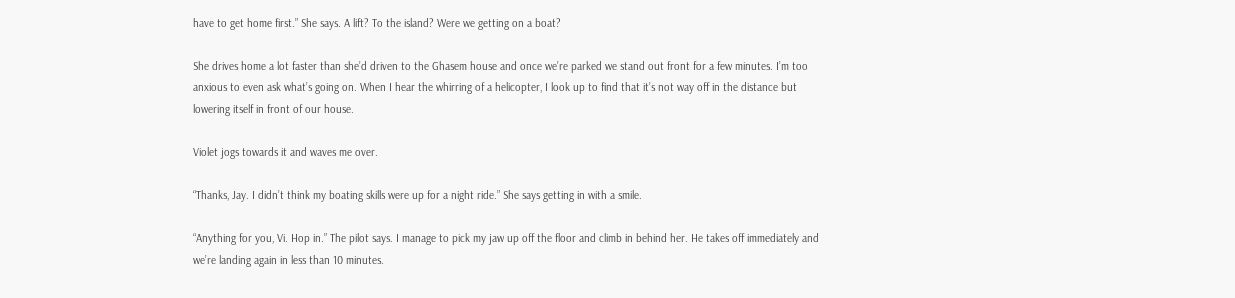have to get home first.” She says. A lift? To the island? Were we getting on a boat?

She drives home a lot faster than she’d driven to the Ghasem house and once we’re parked we stand out front for a few minutes. I’m too anxious to even ask what’s going on. When I hear the whirring of a helicopter, I look up to find that it’s not way off in the distance but lowering itself in front of our house.

Violet jogs towards it and waves me over.

“Thanks, Jay. I didn’t think my boating skills were up for a night ride.” She says getting in with a smile.

“Anything for you, Vi. Hop in.” The pilot says. I manage to pick my jaw up off the floor and climb in behind her. He takes off immediately and we’re landing again in less than 10 minutes.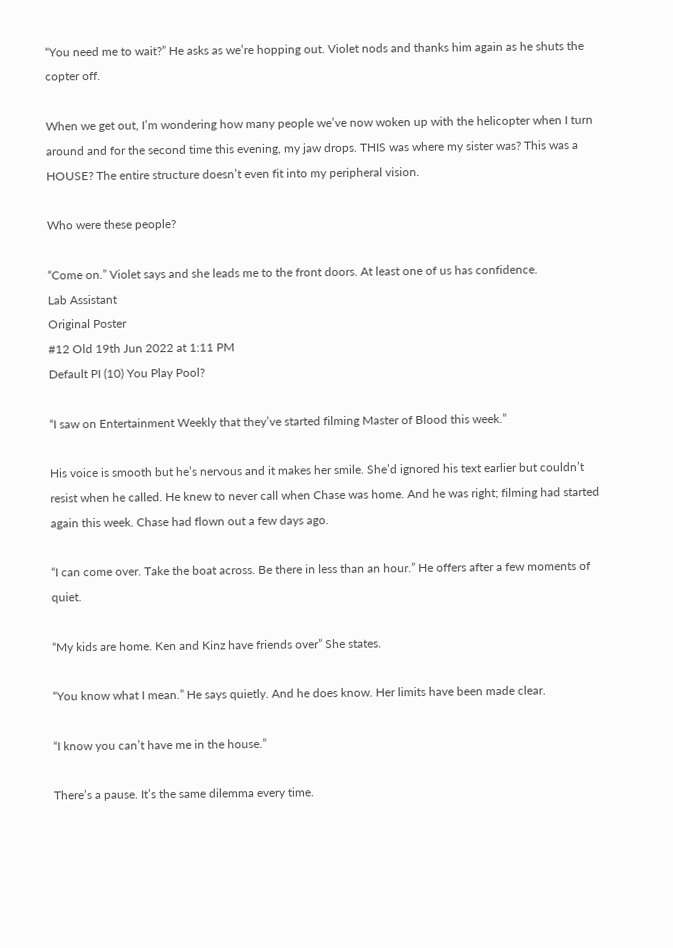“You need me to wait?” He asks as we’re hopping out. Violet nods and thanks him again as he shuts the copter off.

When we get out, I’m wondering how many people we’ve now woken up with the helicopter when I turn around and for the second time this evening, my jaw drops. THIS was where my sister was? This was a HOUSE? The entire structure doesn’t even fit into my peripheral vision.

Who were these people?

“Come on.” Violet says and she leads me to the front doors. At least one of us has confidence.
Lab Assistant
Original Poster
#12 Old 19th Jun 2022 at 1:11 PM
Default PI (10) You Play Pool?

“I saw on Entertainment Weekly that they’ve started filming Master of Blood this week.”

His voice is smooth but he’s nervous and it makes her smile. She’d ignored his text earlier but couldn’t resist when he called. He knew to never call when Chase was home. And he was right; filming had started again this week. Chase had flown out a few days ago.

“I can come over. Take the boat across. Be there in less than an hour.” He offers after a few moments of quiet.

“My kids are home. Ken and Kinz have friends over” She states.

“You know what I mean.” He says quietly. And he does know. Her limits have been made clear.

“I know you can’t have me in the house.”

There’s a pause. It’s the same dilemma every time.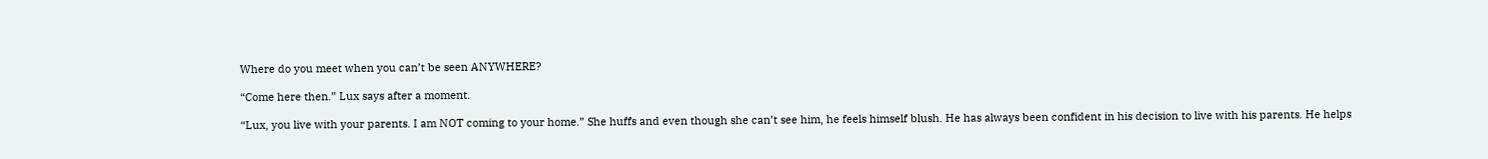Where do you meet when you can’t be seen ANYWHERE?

“Come here then.” Lux says after a moment.

“Lux, you live with your parents. I am NOT coming to your home.” She huffs and even though she can’t see him, he feels himself blush. He has always been confident in his decision to live with his parents. He helps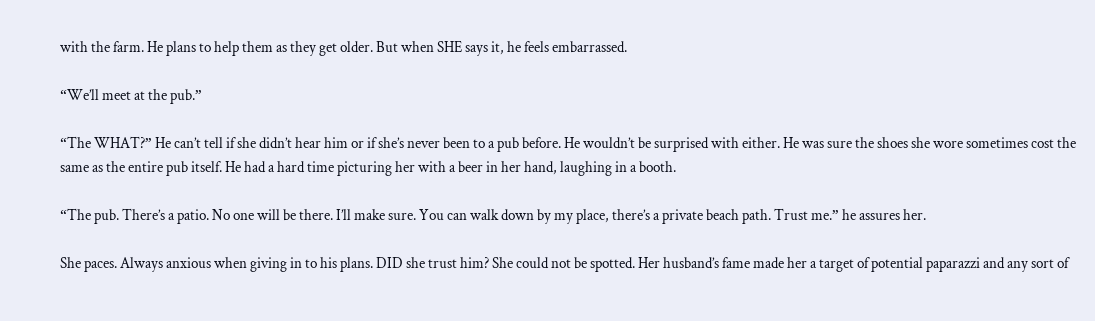with the farm. He plans to help them as they get older. But when SHE says it, he feels embarrassed.

“We’ll meet at the pub.”

“The WHAT?” He can’t tell if she didn’t hear him or if she’s never been to a pub before. He wouldn’t be surprised with either. He was sure the shoes she wore sometimes cost the same as the entire pub itself. He had a hard time picturing her with a beer in her hand, laughing in a booth.

“The pub. There’s a patio. No one will be there. I’ll make sure. You can walk down by my place, there’s a private beach path. Trust me.” he assures her.

She paces. Always anxious when giving in to his plans. DID she trust him? She could not be spotted. Her husband’s fame made her a target of potential paparazzi and any sort of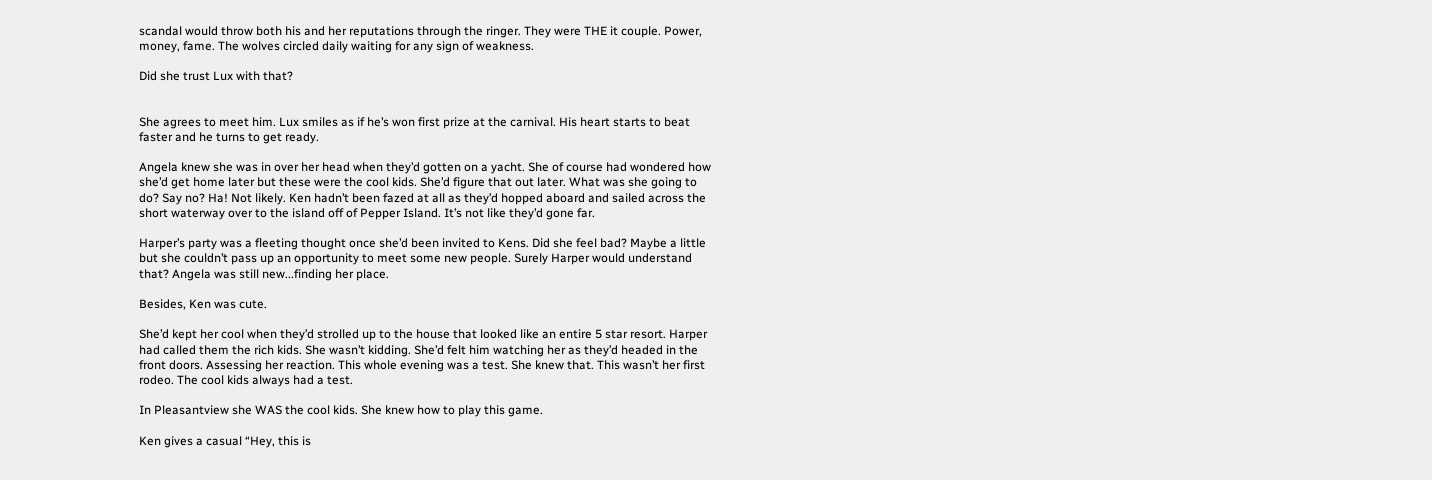scandal would throw both his and her reputations through the ringer. They were THE it couple. Power, money, fame. The wolves circled daily waiting for any sign of weakness.

Did she trust Lux with that?


She agrees to meet him. Lux smiles as if he’s won first prize at the carnival. His heart starts to beat faster and he turns to get ready.

Angela knew she was in over her head when they’d gotten on a yacht. She of course had wondered how she’d get home later but these were the cool kids. She’d figure that out later. What was she going to do? Say no? Ha! Not likely. Ken hadn’t been fazed at all as they’d hopped aboard and sailed across the short waterway over to the island off of Pepper Island. It’s not like they’d gone far.

Harper’s party was a fleeting thought once she’d been invited to Kens. Did she feel bad? Maybe a little but she couldn’t pass up an opportunity to meet some new people. Surely Harper would understand that? Angela was still new...finding her place.

Besides, Ken was cute.

She’d kept her cool when they’d strolled up to the house that looked like an entire 5 star resort. Harper had called them the rich kids. She wasn’t kidding. She’d felt him watching her as they’d headed in the front doors. Assessing her reaction. This whole evening was a test. She knew that. This wasn’t her first rodeo. The cool kids always had a test.

In Pleasantview she WAS the cool kids. She knew how to play this game.

Ken gives a casual “Hey, this is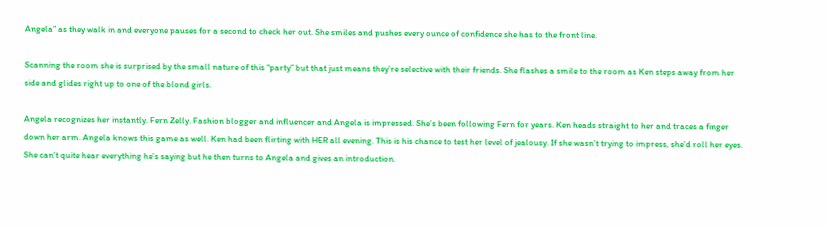Angela” as they walk in and everyone pauses for a second to check her out. She smiles and pushes every ounce of confidence she has to the front line.

Scanning the room she is surprised by the small nature of this “party” but that just means they’re selective with their friends. She flashes a smile to the room as Ken steps away from her side and glides right up to one of the blond girls.

Angela recognizes her instantly. Fern Zelly. Fashion blogger and influencer and Angela is impressed. She’s been following Fern for years. Ken heads straight to her and traces a finger down her arm. Angela knows this game as well. Ken had been flirting with HER all evening. This is his chance to test her level of jealousy. If she wasn’t trying to impress, she’d roll her eyes. She can’t quite hear everything he’s saying but he then turns to Angela and gives an introduction.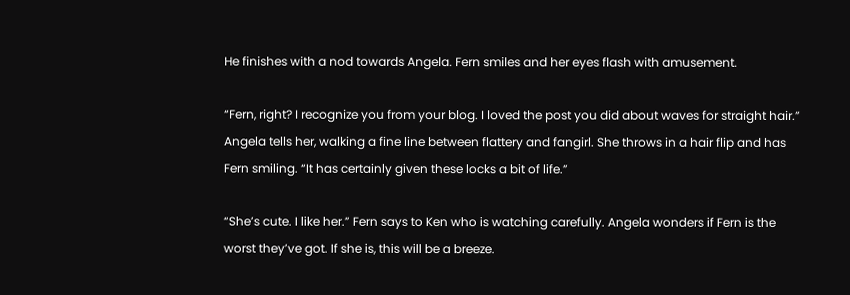He finishes with a nod towards Angela. Fern smiles and her eyes flash with amusement.

“Fern, right? I recognize you from your blog. I loved the post you did about waves for straight hair.” Angela tells her, walking a fine line between flattery and fangirl. She throws in a hair flip and has Fern smiling. “It has certainly given these locks a bit of life.”

“She’s cute. I like her.” Fern says to Ken who is watching carefully. Angela wonders if Fern is the worst they’ve got. If she is, this will be a breeze.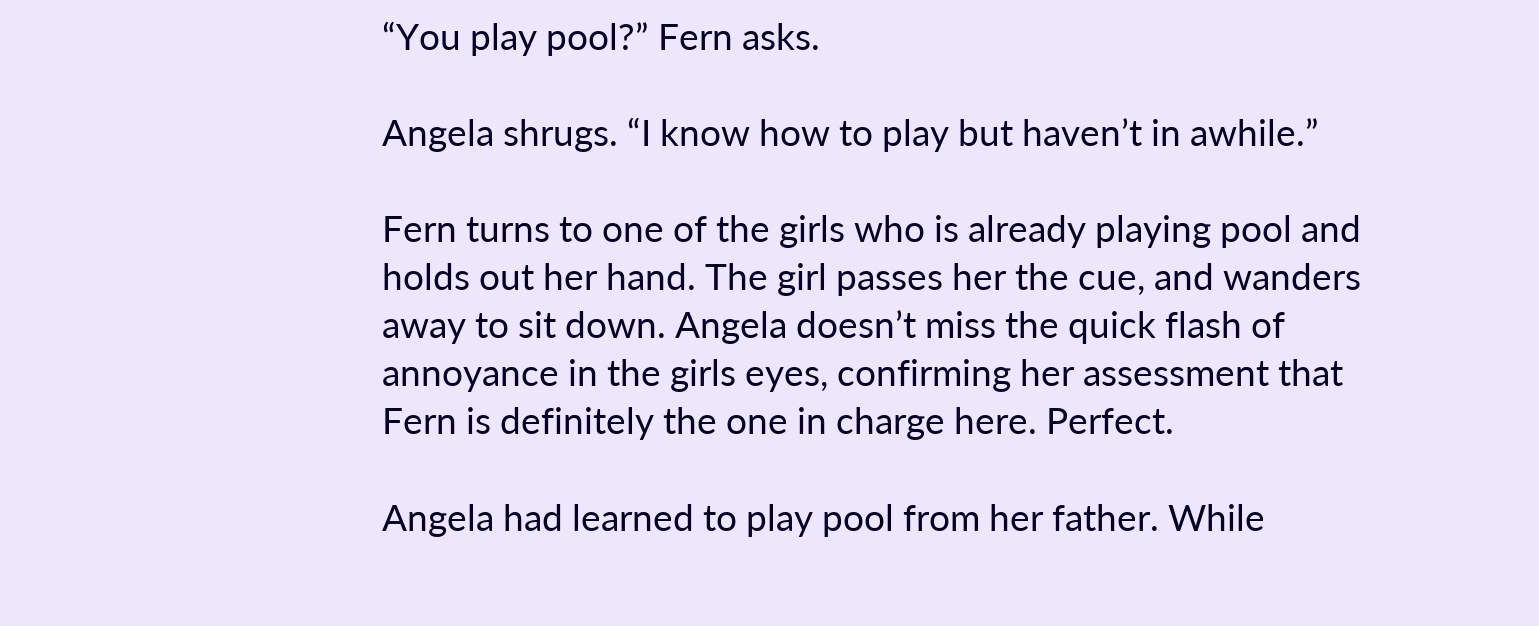“You play pool?” Fern asks.

Angela shrugs. “I know how to play but haven’t in awhile.”

Fern turns to one of the girls who is already playing pool and holds out her hand. The girl passes her the cue, and wanders away to sit down. Angela doesn’t miss the quick flash of annoyance in the girls eyes, confirming her assessment that Fern is definitely the one in charge here. Perfect.

Angela had learned to play pool from her father. While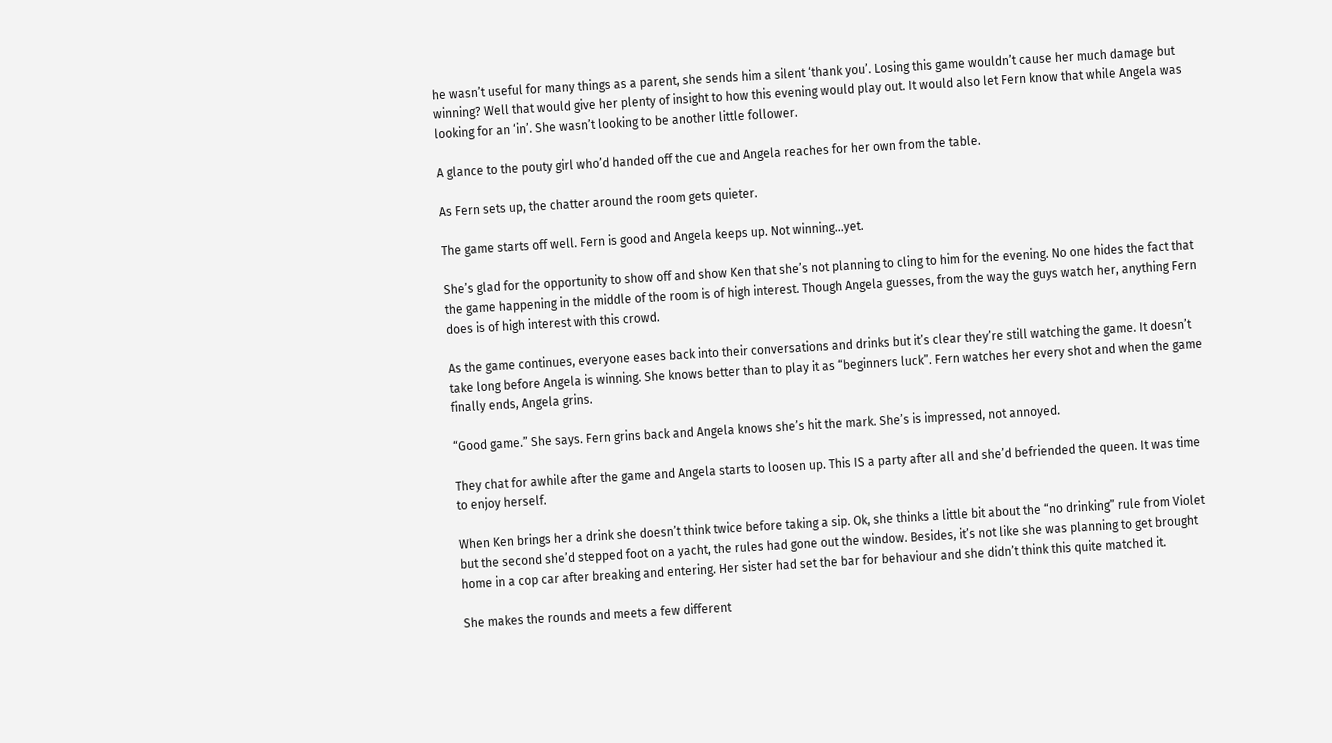he wasn’t useful for many things as a parent, she sends him a silent ‘thank you’. Losing this game wouldn’t cause her much damage but winning? Well that would give her plenty of insight to how this evening would play out. It would also let Fern know that while Angela was looking for an ‘in’. She wasn’t looking to be another little follower.

A glance to the pouty girl who’d handed off the cue and Angela reaches for her own from the table.

As Fern sets up, the chatter around the room gets quieter.

The game starts off well. Fern is good and Angela keeps up. Not winning...yet.

She’s glad for the opportunity to show off and show Ken that she’s not planning to cling to him for the evening. No one hides the fact that the game happening in the middle of the room is of high interest. Though Angela guesses, from the way the guys watch her, anything Fern does is of high interest with this crowd.

As the game continues, everyone eases back into their conversations and drinks but it’s clear they’re still watching the game. It doesn’t take long before Angela is winning. She knows better than to play it as “beginners luck”. Fern watches her every shot and when the game finally ends, Angela grins.

“Good game.” She says. Fern grins back and Angela knows she’s hit the mark. She’s is impressed, not annoyed.

They chat for awhile after the game and Angela starts to loosen up. This IS a party after all and she’d befriended the queen. It was time to enjoy herself.

When Ken brings her a drink she doesn’t think twice before taking a sip. Ok, she thinks a little bit about the “no drinking” rule from Violet but the second she’d stepped foot on a yacht, the rules had gone out the window. Besides, it’s not like she was planning to get brought home in a cop car after breaking and entering. Her sister had set the bar for behaviour and she didn’t think this quite matched it.

She makes the rounds and meets a few different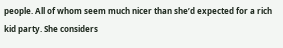people. All of whom seem much nicer than she’d expected for a rich kid party. She considers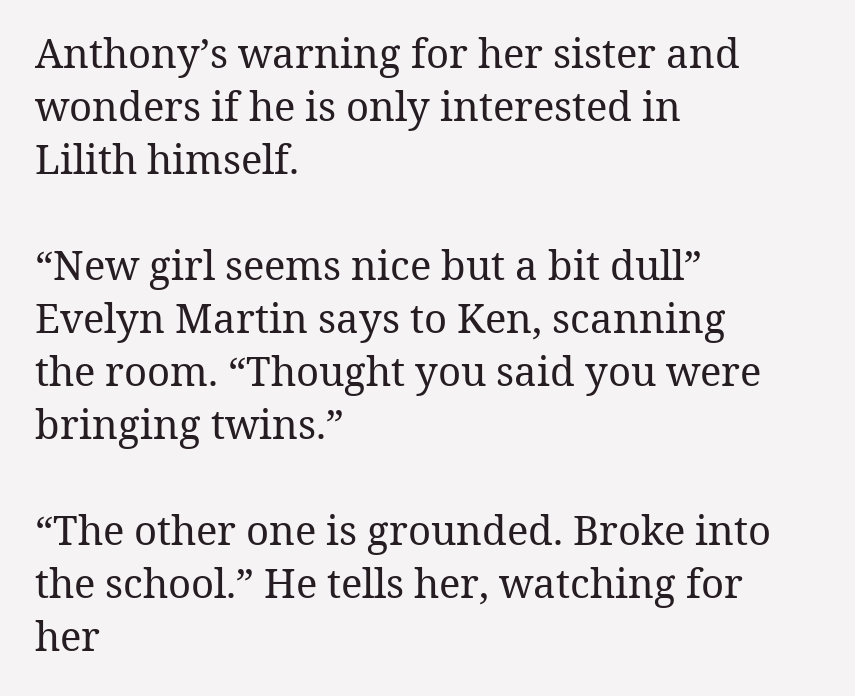Anthony’s warning for her sister and wonders if he is only interested in Lilith himself.

“New girl seems nice but a bit dull” Evelyn Martin says to Ken, scanning the room. “Thought you said you were bringing twins.”

“The other one is grounded. Broke into the school.” He tells her, watching for her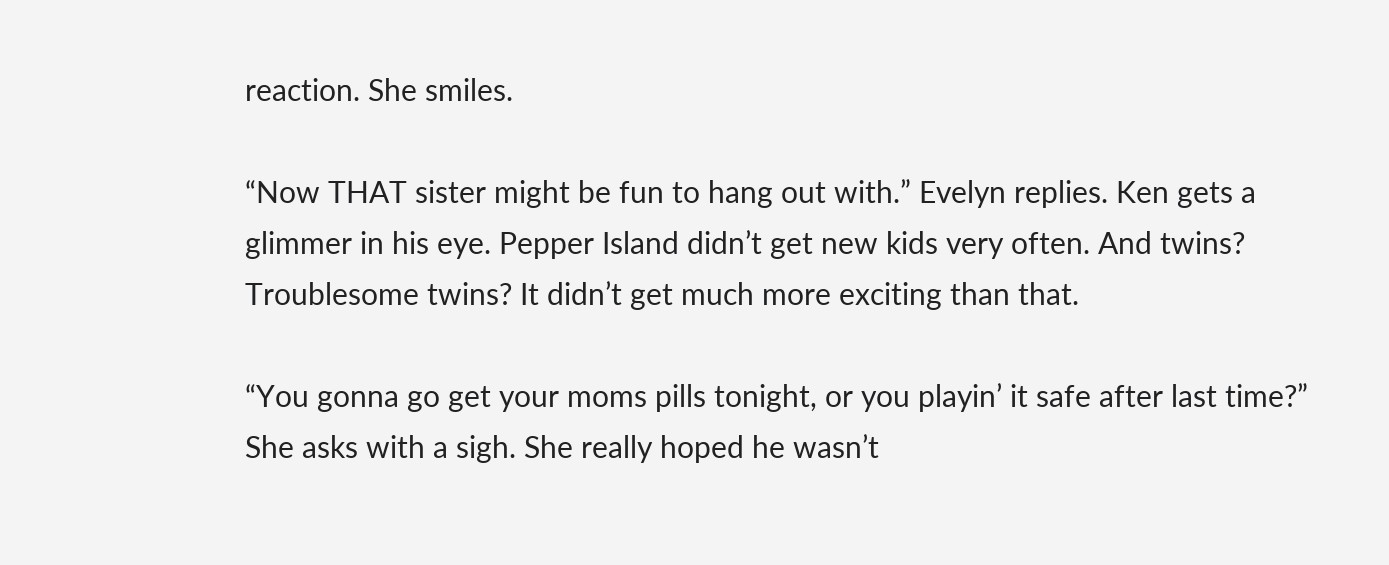reaction. She smiles.

“Now THAT sister might be fun to hang out with.” Evelyn replies. Ken gets a glimmer in his eye. Pepper Island didn’t get new kids very often. And twins? Troublesome twins? It didn’t get much more exciting than that.

“You gonna go get your moms pills tonight, or you playin’ it safe after last time?” She asks with a sigh. She really hoped he wasn’t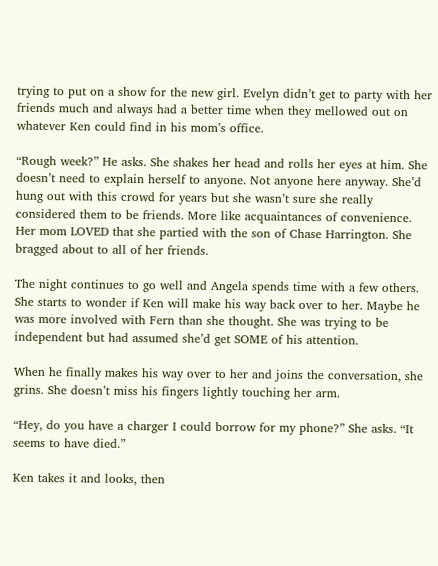trying to put on a show for the new girl. Evelyn didn’t get to party with her friends much and always had a better time when they mellowed out on whatever Ken could find in his mom’s office.

“Rough week?” He asks. She shakes her head and rolls her eyes at him. She doesn’t need to explain herself to anyone. Not anyone here anyway. She’d hung out with this crowd for years but she wasn’t sure she really considered them to be friends. More like acquaintances of convenience. Her mom LOVED that she partied with the son of Chase Harrington. She bragged about to all of her friends.

The night continues to go well and Angela spends time with a few others. She starts to wonder if Ken will make his way back over to her. Maybe he was more involved with Fern than she thought. She was trying to be independent but had assumed she’d get SOME of his attention.

When he finally makes his way over to her and joins the conversation, she grins. She doesn’t miss his fingers lightly touching her arm.

“Hey, do you have a charger I could borrow for my phone?” She asks. “It seems to have died.”

Ken takes it and looks, then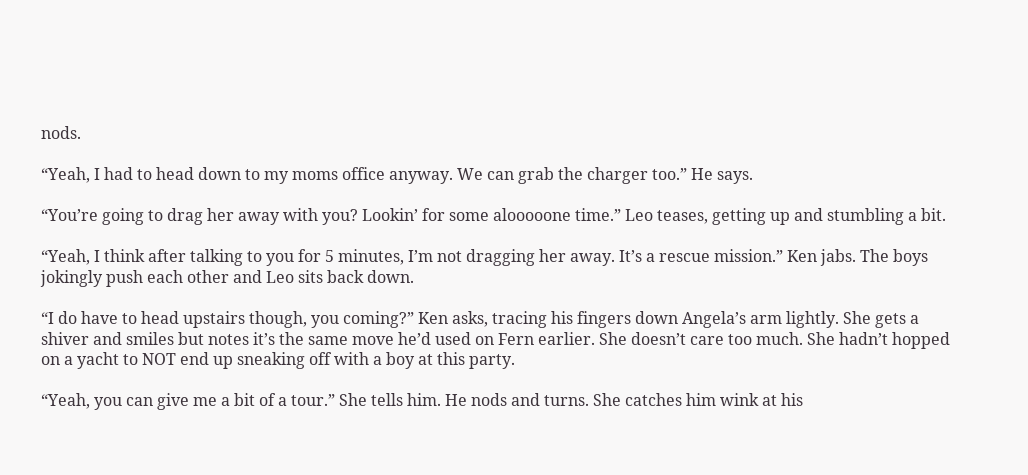nods.

“Yeah, I had to head down to my moms office anyway. We can grab the charger too.” He says.

“You’re going to drag her away with you? Lookin’ for some alooooone time.” Leo teases, getting up and stumbling a bit.

“Yeah, I think after talking to you for 5 minutes, I’m not dragging her away. It’s a rescue mission.” Ken jabs. The boys jokingly push each other and Leo sits back down.

“I do have to head upstairs though, you coming?” Ken asks, tracing his fingers down Angela’s arm lightly. She gets a shiver and smiles but notes it’s the same move he’d used on Fern earlier. She doesn’t care too much. She hadn’t hopped on a yacht to NOT end up sneaking off with a boy at this party.

“Yeah, you can give me a bit of a tour.” She tells him. He nods and turns. She catches him wink at his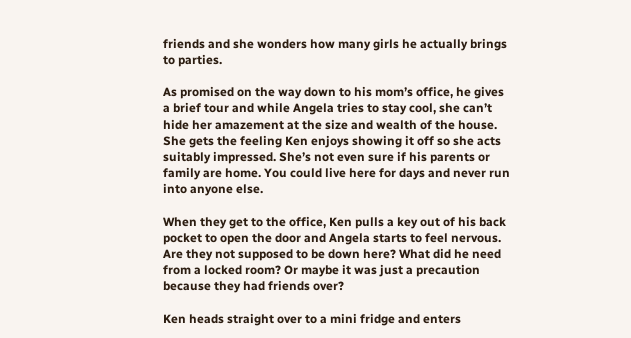friends and she wonders how many girls he actually brings to parties.

As promised on the way down to his mom’s office, he gives a brief tour and while Angela tries to stay cool, she can’t hide her amazement at the size and wealth of the house. She gets the feeling Ken enjoys showing it off so she acts suitably impressed. She’s not even sure if his parents or family are home. You could live here for days and never run into anyone else.

When they get to the office, Ken pulls a key out of his back pocket to open the door and Angela starts to feel nervous. Are they not supposed to be down here? What did he need from a locked room? Or maybe it was just a precaution because they had friends over?

Ken heads straight over to a mini fridge and enters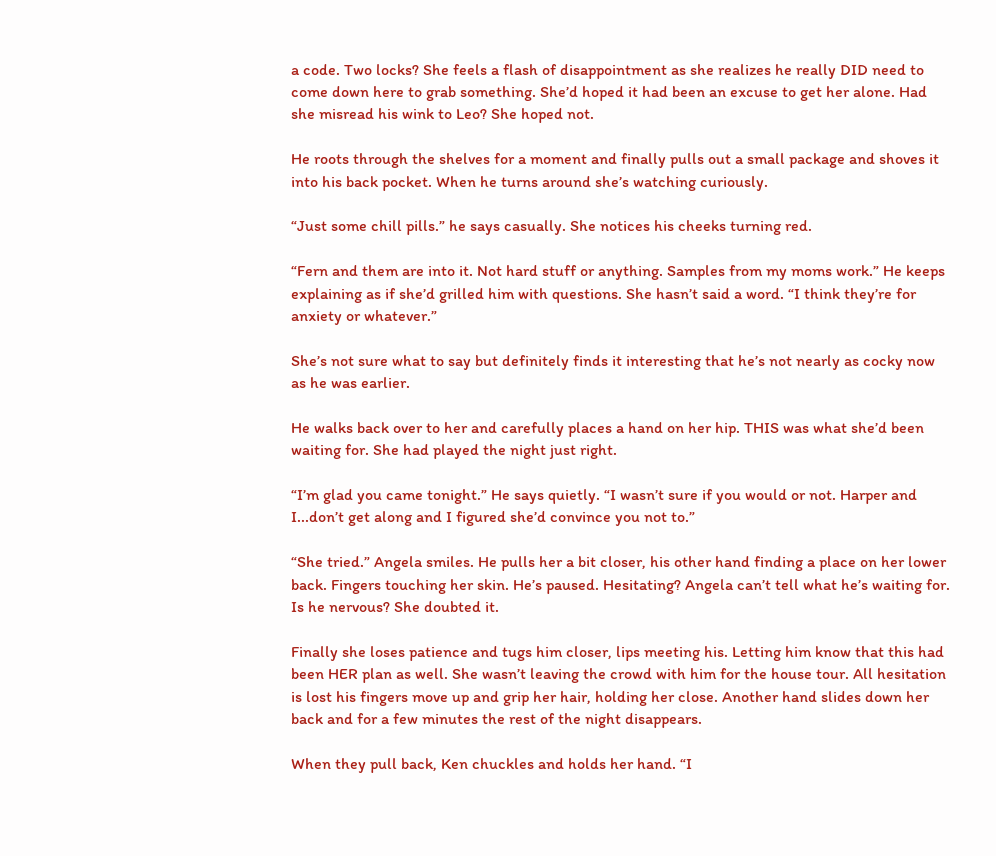a code. Two locks? She feels a flash of disappointment as she realizes he really DID need to come down here to grab something. She’d hoped it had been an excuse to get her alone. Had she misread his wink to Leo? She hoped not.

He roots through the shelves for a moment and finally pulls out a small package and shoves it into his back pocket. When he turns around she’s watching curiously.

“Just some chill pills.” he says casually. She notices his cheeks turning red.

“Fern and them are into it. Not hard stuff or anything. Samples from my moms work.” He keeps explaining as if she’d grilled him with questions. She hasn’t said a word. “I think they’re for anxiety or whatever.”

She’s not sure what to say but definitely finds it interesting that he’s not nearly as cocky now as he was earlier.

He walks back over to her and carefully places a hand on her hip. THIS was what she’d been waiting for. She had played the night just right.

“I’m glad you came tonight.” He says quietly. “I wasn’t sure if you would or not. Harper and I...don’t get along and I figured she’d convince you not to.”

“She tried.” Angela smiles. He pulls her a bit closer, his other hand finding a place on her lower back. Fingers touching her skin. He’s paused. Hesitating? Angela can’t tell what he’s waiting for. Is he nervous? She doubted it.

Finally she loses patience and tugs him closer, lips meeting his. Letting him know that this had been HER plan as well. She wasn’t leaving the crowd with him for the house tour. All hesitation is lost his fingers move up and grip her hair, holding her close. Another hand slides down her back and for a few minutes the rest of the night disappears.

When they pull back, Ken chuckles and holds her hand. “I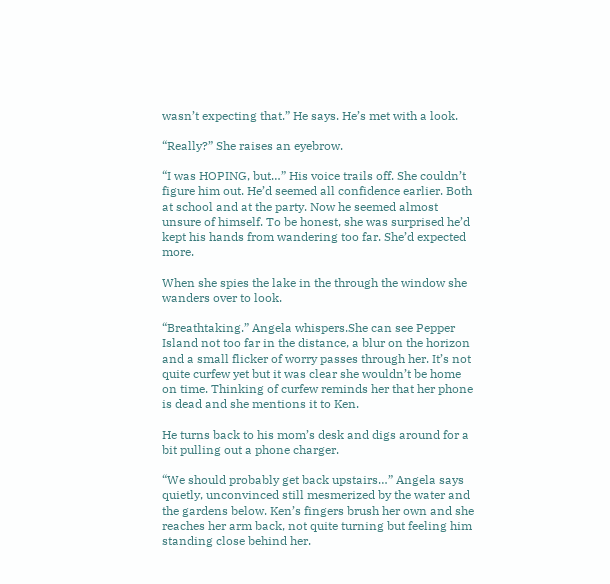wasn’t expecting that.” He says. He’s met with a look.

“Really?” She raises an eyebrow.

“I was HOPING, but…” His voice trails off. She couldn’t figure him out. He’d seemed all confidence earlier. Both at school and at the party. Now he seemed almost unsure of himself. To be honest, she was surprised he’d kept his hands from wandering too far. She’d expected more.

When she spies the lake in the through the window she wanders over to look.

“Breathtaking.” Angela whispers.She can see Pepper Island not too far in the distance, a blur on the horizon and a small flicker of worry passes through her. It’s not quite curfew yet but it was clear she wouldn’t be home on time. Thinking of curfew reminds her that her phone is dead and she mentions it to Ken.

He turns back to his mom’s desk and digs around for a bit pulling out a phone charger.

“We should probably get back upstairs…” Angela says quietly, unconvinced still mesmerized by the water and the gardens below. Ken’s fingers brush her own and she reaches her arm back, not quite turning but feeling him standing close behind her.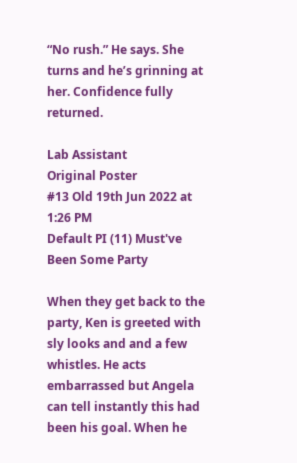“No rush.” He says. She turns and he’s grinning at her. Confidence fully returned.

Lab Assistant
Original Poster
#13 Old 19th Jun 2022 at 1:26 PM
Default PI (11) Must've Been Some Party

When they get back to the party, Ken is greeted with sly looks and and a few whistles. He acts embarrassed but Angela can tell instantly this had been his goal. When he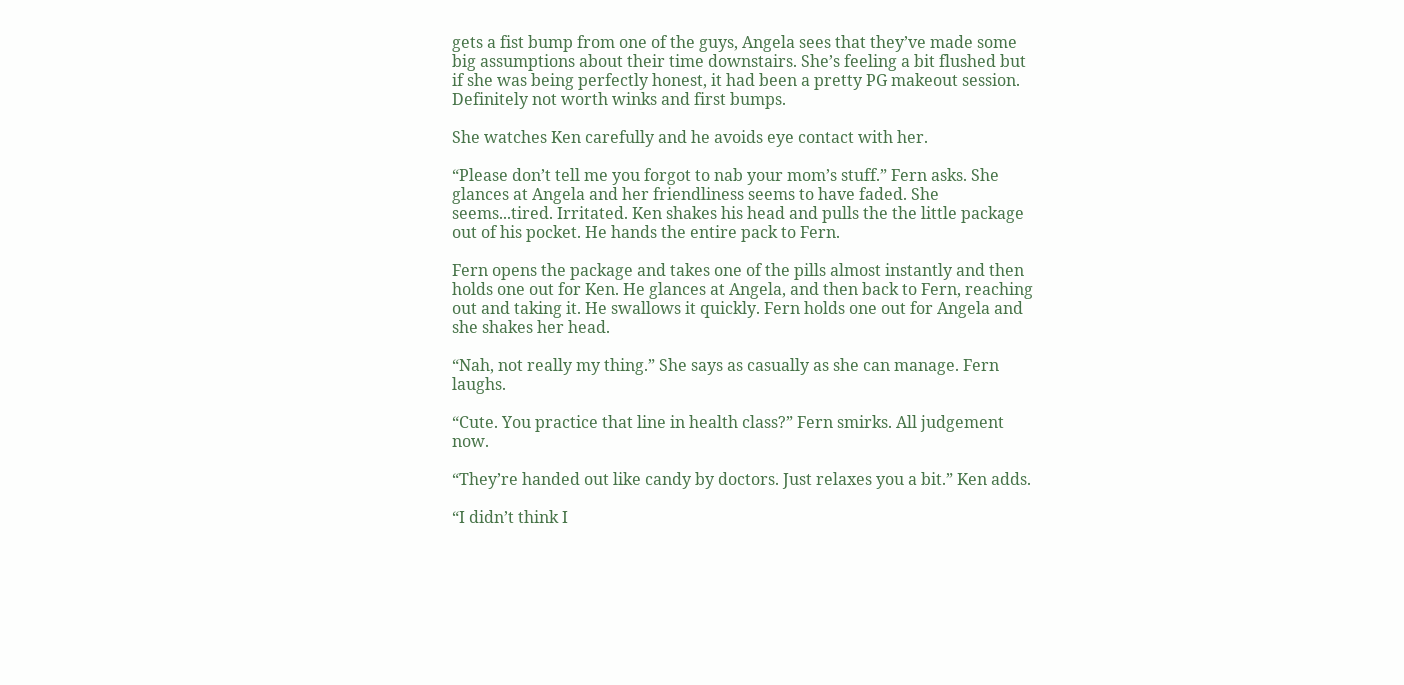gets a fist bump from one of the guys, Angela sees that they’ve made some big assumptions about their time downstairs. She’s feeling a bit flushed but if she was being perfectly honest, it had been a pretty PG makeout session. Definitely not worth winks and first bumps.

She watches Ken carefully and he avoids eye contact with her.

“Please don’t tell me you forgot to nab your mom’s stuff.” Fern asks. She glances at Angela and her friendliness seems to have faded. She seems...tired. Irritated. Ken shakes his head and pulls the the little package out of his pocket. He hands the entire pack to Fern.

Fern opens the package and takes one of the pills almost instantly and then holds one out for Ken. He glances at Angela, and then back to Fern, reaching out and taking it. He swallows it quickly. Fern holds one out for Angela and she shakes her head.

“Nah, not really my thing.” She says as casually as she can manage. Fern laughs.

“Cute. You practice that line in health class?” Fern smirks. All judgement now.

“They’re handed out like candy by doctors. Just relaxes you a bit.” Ken adds.

“I didn’t think I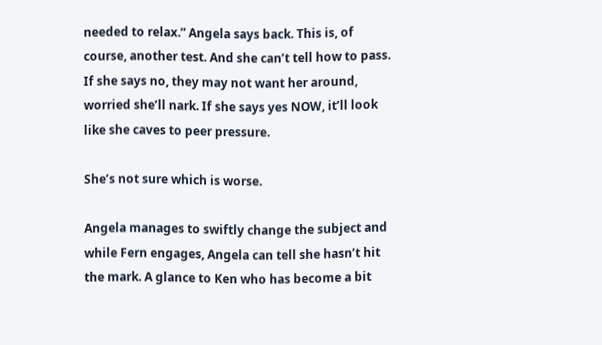needed to relax.” Angela says back. This is, of course, another test. And she can’t tell how to pass. If she says no, they may not want her around, worried she’ll nark. If she says yes NOW, it’ll look like she caves to peer pressure.

She’s not sure which is worse.

Angela manages to swiftly change the subject and while Fern engages, Angela can tell she hasn’t hit the mark. A glance to Ken who has become a bit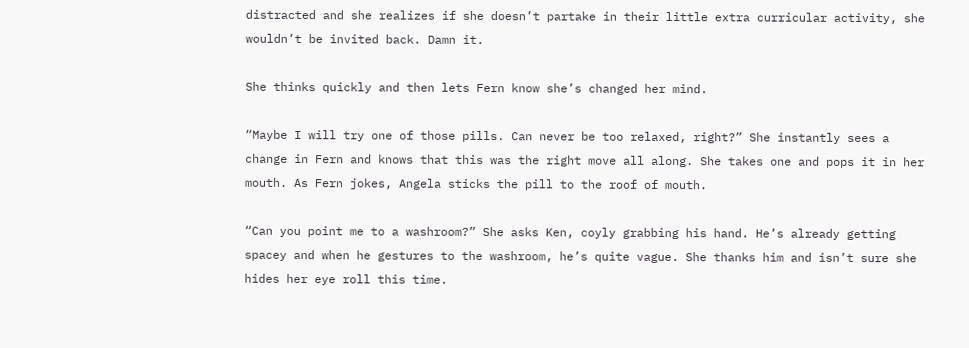distracted and she realizes if she doesn’t partake in their little extra curricular activity, she wouldn’t be invited back. Damn it.

She thinks quickly and then lets Fern know she’s changed her mind.

“Maybe I will try one of those pills. Can never be too relaxed, right?” She instantly sees a change in Fern and knows that this was the right move all along. She takes one and pops it in her mouth. As Fern jokes, Angela sticks the pill to the roof of mouth.

“Can you point me to a washroom?” She asks Ken, coyly grabbing his hand. He’s already getting spacey and when he gestures to the washroom, he’s quite vague. She thanks him and isn’t sure she hides her eye roll this time.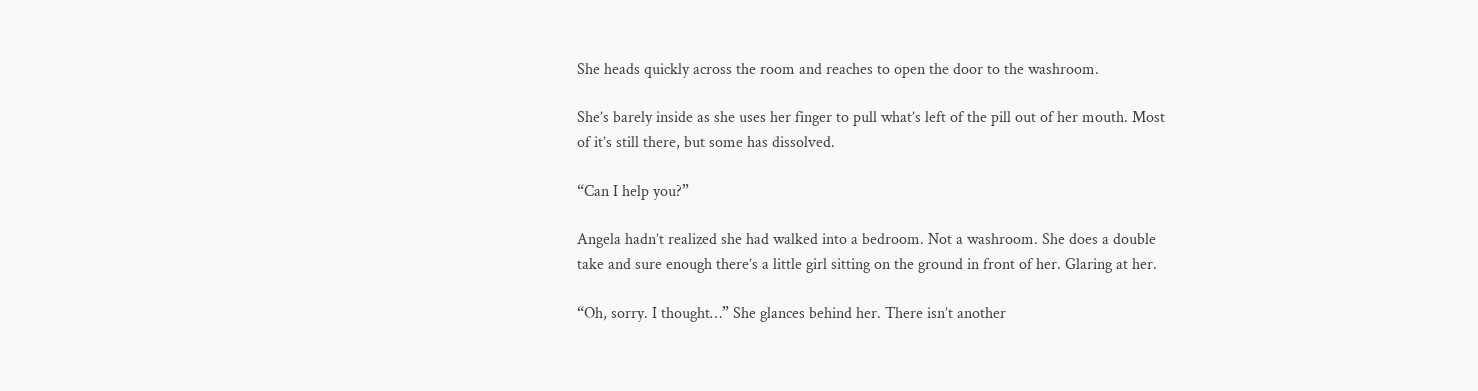She heads quickly across the room and reaches to open the door to the washroom.

She’s barely inside as she uses her finger to pull what’s left of the pill out of her mouth. Most of it’s still there, but some has dissolved.

“Can I help you?”

Angela hadn’t realized she had walked into a bedroom. Not a washroom. She does a double take and sure enough there’s a little girl sitting on the ground in front of her. Glaring at her.

“Oh, sorry. I thought…” She glances behind her. There isn’t another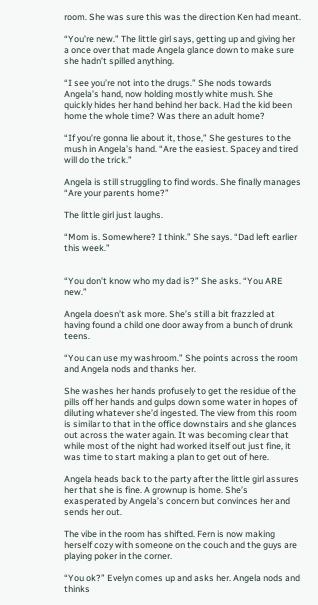room. She was sure this was the direction Ken had meant.

“You’re new.” The little girl says, getting up and giving her a once over that made Angela glance down to make sure she hadn’t spilled anything.

“I see you’re not into the drugs.” She nods towards Angela’s hand, now holding mostly white mush. She quickly hides her hand behind her back. Had the kid been home the whole time? Was there an adult home?

“If you’re gonna lie about it, those,” She gestures to the mush in Angela’s hand. “Are the easiest. Spacey and tired will do the trick.”

Angela is still struggling to find words. She finally manages “Are your parents home?”

The little girl just laughs.

“Mom is. Somewhere? I think.” She says. “Dad left earlier this week.”


“You don’t know who my dad is?” She asks. “You ARE new.”

Angela doesn’t ask more. She’s still a bit frazzled at having found a child one door away from a bunch of drunk teens.

“You can use my washroom.” She points across the room and Angela nods and thanks her.

She washes her hands profusely to get the residue of the pills off her hands and gulps down some water in hopes of diluting whatever she’d ingested. The view from this room is similar to that in the office downstairs and she glances out across the water again. It was becoming clear that while most of the night had worked itself out just fine, it was time to start making a plan to get out of here.

Angela heads back to the party after the little girl assures her that she is fine. A grownup is home. She’s exasperated by Angela’s concern but convinces her and sends her out.

The vibe in the room has shifted. Fern is now making herself cozy with someone on the couch and the guys are playing poker in the corner.

“You ok?” Evelyn comes up and asks her. Angela nods and thinks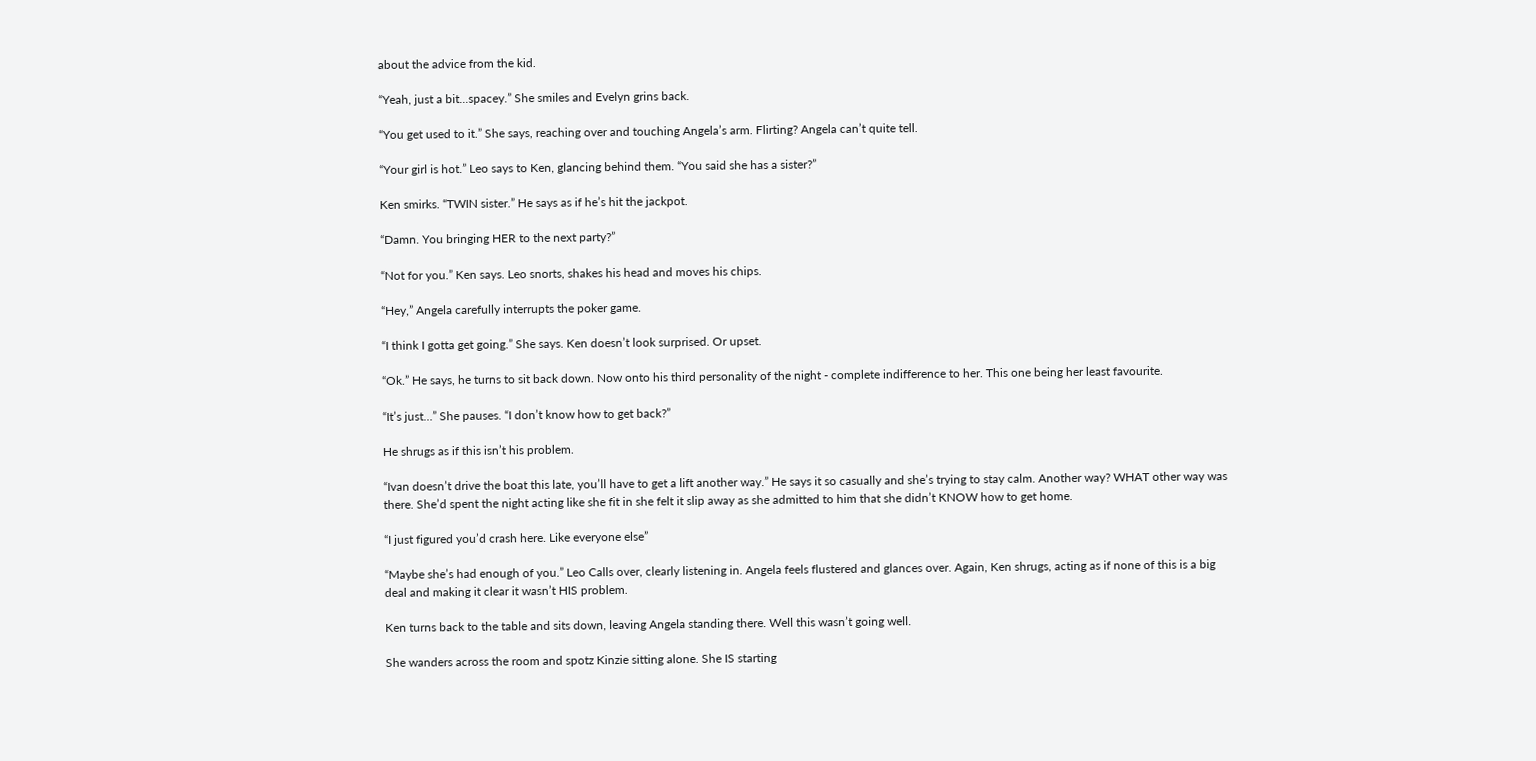about the advice from the kid.

“Yeah, just a bit...spacey.” She smiles and Evelyn grins back.

“You get used to it.” She says, reaching over and touching Angela’s arm. Flirting? Angela can’t quite tell.

“Your girl is hot.” Leo says to Ken, glancing behind them. “You said she has a sister?”

Ken smirks. “TWIN sister.” He says as if he’s hit the jackpot.

“Damn. You bringing HER to the next party?”

“Not for you.” Ken says. Leo snorts, shakes his head and moves his chips.

“Hey,” Angela carefully interrupts the poker game.

“I think I gotta get going.” She says. Ken doesn’t look surprised. Or upset.

“Ok.” He says, he turns to sit back down. Now onto his third personality of the night - complete indifference to her. This one being her least favourite.

“It’s just…” She pauses. “I don’t know how to get back?”

He shrugs as if this isn’t his problem.

“Ivan doesn’t drive the boat this late, you’ll have to get a lift another way.” He says it so casually and she’s trying to stay calm. Another way? WHAT other way was there. She’d spent the night acting like she fit in she felt it slip away as she admitted to him that she didn’t KNOW how to get home.

“I just figured you’d crash here. Like everyone else”

“Maybe she’s had enough of you.” Leo Calls over, clearly listening in. Angela feels flustered and glances over. Again, Ken shrugs, acting as if none of this is a big deal and making it clear it wasn’t HIS problem.

Ken turns back to the table and sits down, leaving Angela standing there. Well this wasn’t going well.

She wanders across the room and spotz Kinzie sitting alone. She IS starting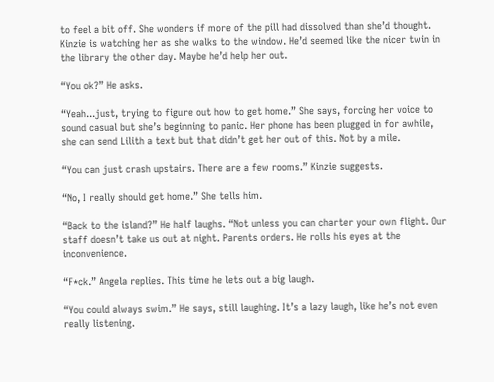to feel a bit off. She wonders if more of the pill had dissolved than she’d thought. Kinzie is watching her as she walks to the window. He’d seemed like the nicer twin in the library the other day. Maybe he’d help her out.

“You ok?” He asks.

“Yeah...just, trying to figure out how to get home.” She says, forcing her voice to sound casual but she’s beginning to panic. Her phone has been plugged in for awhile, she can send Lilith a text but that didn’t get her out of this. Not by a mile.

“You can just crash upstairs. There are a few rooms.” Kinzie suggests.

“No, I really should get home.” She tells him.

“Back to the island?” He half laughs. “Not unless you can charter your own flight. Our staff doesn’t take us out at night. Parents orders. He rolls his eyes at the inconvenience.

“F*ck.” Angela replies. This time he lets out a big laugh.

“You could always swim.” He says, still laughing. It’s a lazy laugh, like he’s not even really listening.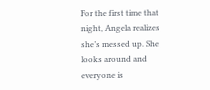For the first time that night, Angela realizes she’s messed up. She looks around and everyone is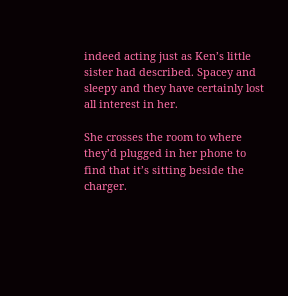indeed acting just as Ken’s little sister had described. Spacey and sleepy and they have certainly lost all interest in her.

She crosses the room to where they’d plugged in her phone to find that it’s sitting beside the charger.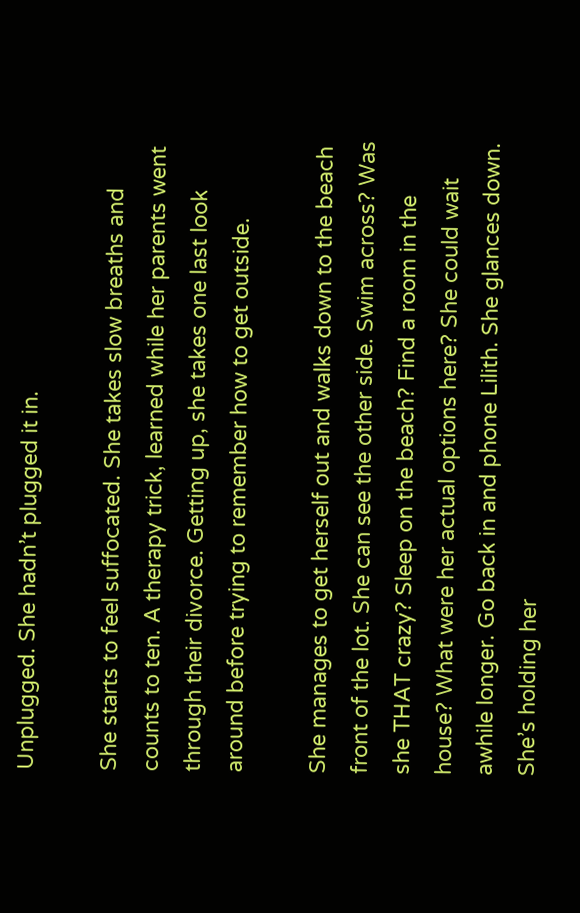Unplugged. She hadn’t plugged it in.

She starts to feel suffocated. She takes slow breaths and counts to ten. A therapy trick, learned while her parents went through their divorce. Getting up, she takes one last look around before trying to remember how to get outside.

She manages to get herself out and walks down to the beach front of the lot. She can see the other side. Swim across? Was she THAT crazy? Sleep on the beach? Find a room in the house? What were her actual options here? She could wait awhile longer. Go back in and phone Lilith. She glances down. She’s holding her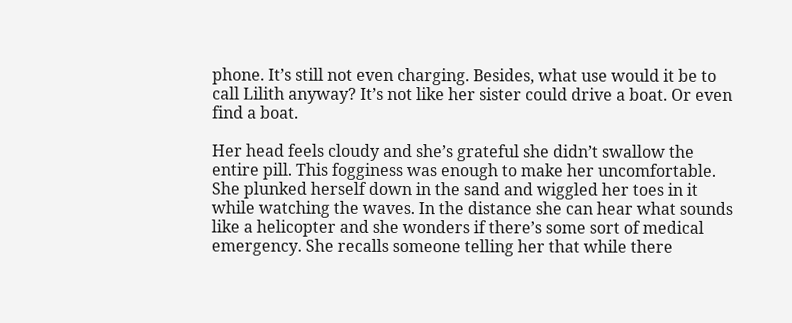phone. It’s still not even charging. Besides, what use would it be to call Lilith anyway? It’s not like her sister could drive a boat. Or even find a boat.

Her head feels cloudy and she’s grateful she didn’t swallow the entire pill. This fogginess was enough to make her uncomfortable. She plunked herself down in the sand and wiggled her toes in it while watching the waves. In the distance she can hear what sounds like a helicopter and she wonders if there’s some sort of medical emergency. She recalls someone telling her that while there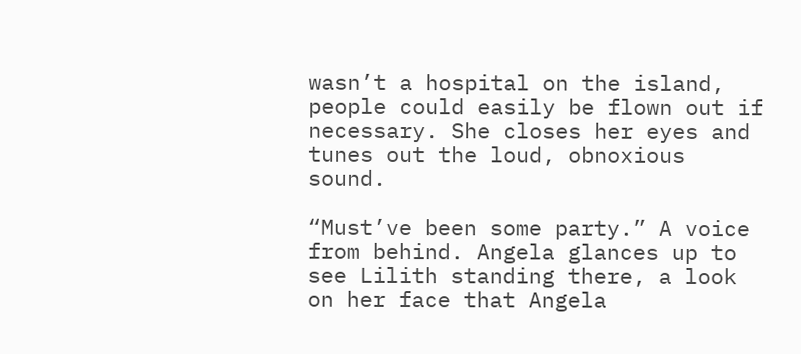wasn’t a hospital on the island, people could easily be flown out if necessary. She closes her eyes and tunes out the loud, obnoxious sound.

“Must’ve been some party.” A voice from behind. Angela glances up to see Lilith standing there, a look on her face that Angela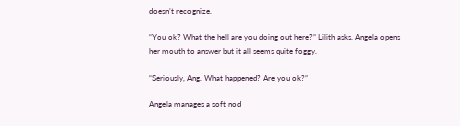doesn’t recognize.

“You ok? What the hell are you doing out here?” Lilith asks. Angela opens her mouth to answer but it all seems quite foggy.

“Seriously, Ang. What happened? Are you ok?”

Angela manages a soft nod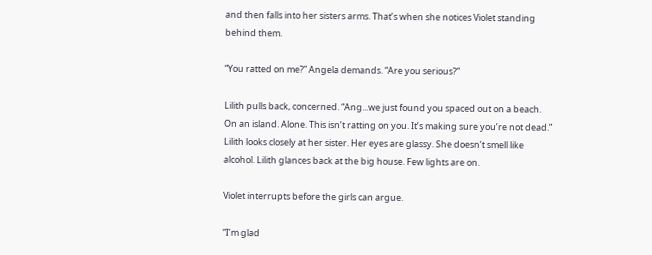and then falls into her sisters arms. That’s when she notices Violet standing behind them.

“You ratted on me?” Angela demands. “Are you serious?”

Lilith pulls back, concerned. “Ang...we just found you spaced out on a beach. On an island. Alone. This isn’t ratting on you. It’s making sure you’re not dead.” Lilith looks closely at her sister. Her eyes are glassy. She doesn’t smell like alcohol. Lilith glances back at the big house. Few lights are on.

Violet interrupts before the girls can argue.

“I’m glad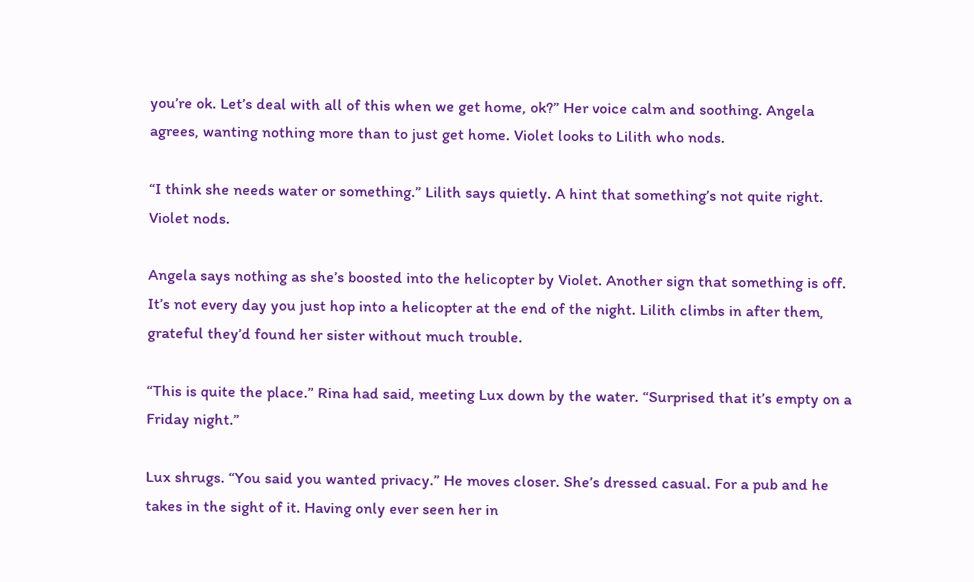you’re ok. Let’s deal with all of this when we get home, ok?” Her voice calm and soothing. Angela agrees, wanting nothing more than to just get home. Violet looks to Lilith who nods.

“I think she needs water or something.” Lilith says quietly. A hint that something’s not quite right. Violet nods.

Angela says nothing as she’s boosted into the helicopter by Violet. Another sign that something is off. It’s not every day you just hop into a helicopter at the end of the night. Lilith climbs in after them, grateful they’d found her sister without much trouble.

“This is quite the place.” Rina had said, meeting Lux down by the water. “Surprised that it’s empty on a Friday night.”

Lux shrugs. “You said you wanted privacy.” He moves closer. She’s dressed casual. For a pub and he takes in the sight of it. Having only ever seen her in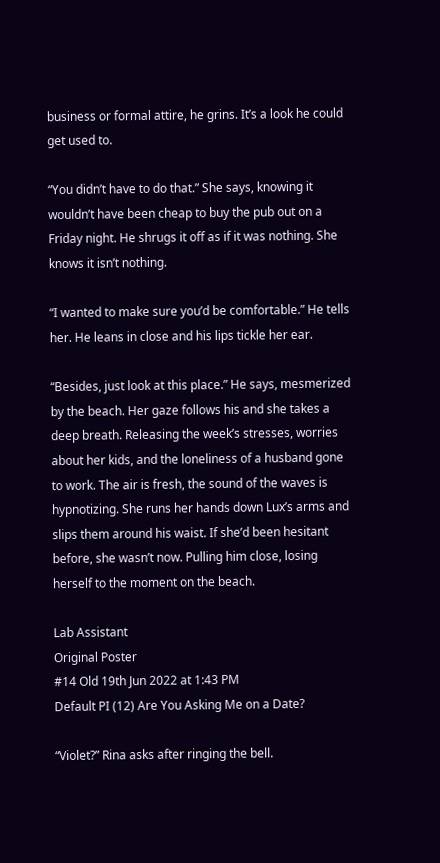business or formal attire, he grins. It’s a look he could get used to.

“You didn’t have to do that.” She says, knowing it wouldn’t have been cheap to buy the pub out on a Friday night. He shrugs it off as if it was nothing. She knows it isn’t nothing.

“I wanted to make sure you’d be comfortable.” He tells her. He leans in close and his lips tickle her ear.

“Besides, just look at this place.” He says, mesmerized by the beach. Her gaze follows his and she takes a deep breath. Releasing the week’s stresses, worries about her kids, and the loneliness of a husband gone to work. The air is fresh, the sound of the waves is hypnotizing. She runs her hands down Lux’s arms and slips them around his waist. If she’d been hesitant before, she wasn’t now. Pulling him close, losing herself to the moment on the beach.

Lab Assistant
Original Poster
#14 Old 19th Jun 2022 at 1:43 PM
Default PI (12) Are You Asking Me on a Date?

“Violet?” Rina asks after ringing the bell.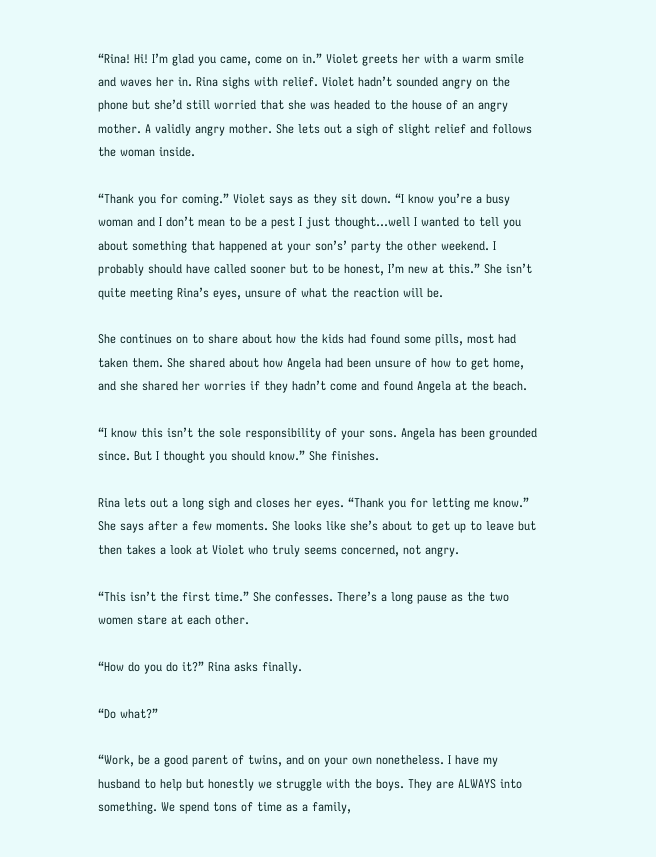“Rina! Hi! I’m glad you came, come on in.” Violet greets her with a warm smile and waves her in. Rina sighs with relief. Violet hadn’t sounded angry on the phone but she’d still worried that she was headed to the house of an angry mother. A validly angry mother. She lets out a sigh of slight relief and follows the woman inside.

“Thank you for coming.” Violet says as they sit down. “I know you’re a busy woman and I don’t mean to be a pest I just thought...well I wanted to tell you about something that happened at your son’s’ party the other weekend. I probably should have called sooner but to be honest, I’m new at this.” She isn’t quite meeting Rina’s eyes, unsure of what the reaction will be.

She continues on to share about how the kids had found some pills, most had taken them. She shared about how Angela had been unsure of how to get home, and she shared her worries if they hadn’t come and found Angela at the beach.

“I know this isn’t the sole responsibility of your sons. Angela has been grounded since. But I thought you should know.” She finishes.

Rina lets out a long sigh and closes her eyes. “Thank you for letting me know.” She says after a few moments. She looks like she’s about to get up to leave but then takes a look at Violet who truly seems concerned, not angry.

“This isn’t the first time.” She confesses. There’s a long pause as the two women stare at each other.

“How do you do it?” Rina asks finally.

“Do what?”

“Work, be a good parent of twins, and on your own nonetheless. I have my husband to help but honestly we struggle with the boys. They are ALWAYS into something. We spend tons of time as a family,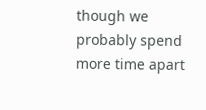though we probably spend more time apart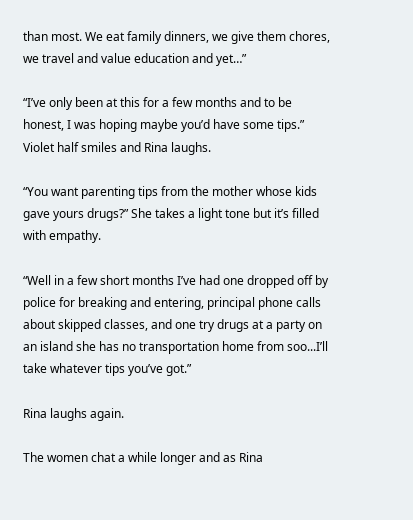than most. We eat family dinners, we give them chores, we travel and value education and yet…”

“I’ve only been at this for a few months and to be honest, I was hoping maybe you’d have some tips.” Violet half smiles and Rina laughs.

“You want parenting tips from the mother whose kids gave yours drugs?” She takes a light tone but it’s filled with empathy.

“Well in a few short months I’ve had one dropped off by police for breaking and entering, principal phone calls about skipped classes, and one try drugs at a party on an island she has no transportation home from soo...I’ll take whatever tips you’ve got.”

Rina laughs again.

The women chat a while longer and as Rina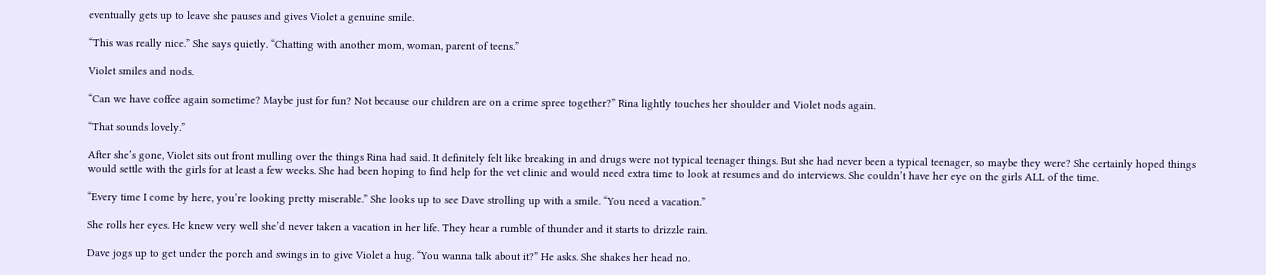eventually gets up to leave she pauses and gives Violet a genuine smile.

“This was really nice.” She says quietly. “Chatting with another mom, woman, parent of teens.”

Violet smiles and nods.

“Can we have coffee again sometime? Maybe just for fun? Not because our children are on a crime spree together?” Rina lightly touches her shoulder and Violet nods again.

“That sounds lovely.”

After she’s gone, Violet sits out front mulling over the things Rina had said. It definitely felt like breaking in and drugs were not typical teenager things. But she had never been a typical teenager, so maybe they were? She certainly hoped things would settle with the girls for at least a few weeks. She had been hoping to find help for the vet clinic and would need extra time to look at resumes and do interviews. She couldn’t have her eye on the girls ALL of the time.

“Every time I come by here, you’re looking pretty miserable.” She looks up to see Dave strolling up with a smile. “You need a vacation.”

She rolls her eyes. He knew very well she’d never taken a vacation in her life. They hear a rumble of thunder and it starts to drizzle rain.

Dave jogs up to get under the porch and swings in to give Violet a hug. “You wanna talk about it?” He asks. She shakes her head no.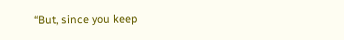“But, since you keep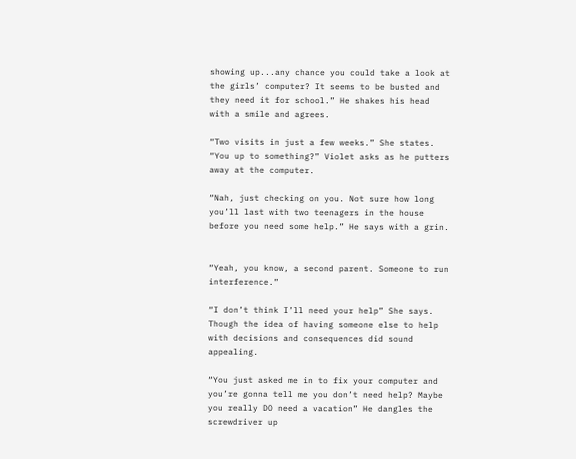showing up...any chance you could take a look at the girls’ computer? It seems to be busted and they need it for school.” He shakes his head with a smile and agrees.

“Two visits in just a few weeks.” She states. “You up to something?” Violet asks as he putters away at the computer.

“Nah, just checking on you. Not sure how long you’ll last with two teenagers in the house before you need some help.” He says with a grin.


“Yeah, you know, a second parent. Someone to run interference.”

“I don’t think I’ll need your help” She says. Though the idea of having someone else to help with decisions and consequences did sound appealing.

“You just asked me in to fix your computer and you’re gonna tell me you don’t need help? Maybe you really DO need a vacation” He dangles the screwdriver up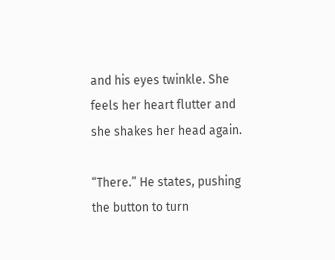and his eyes twinkle. She feels her heart flutter and she shakes her head again.

“There.” He states, pushing the button to turn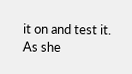it on and test it. As she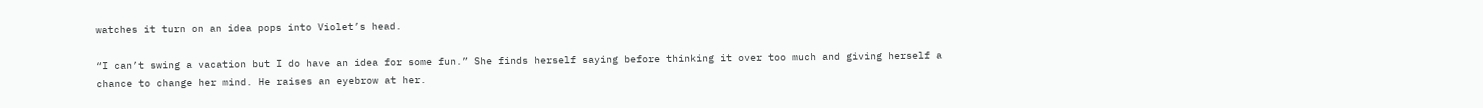watches it turn on an idea pops into Violet’s head.

“I can’t swing a vacation but I do have an idea for some fun.” She finds herself saying before thinking it over too much and giving herself a chance to change her mind. He raises an eyebrow at her.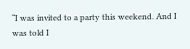“I was invited to a party this weekend. And I was told I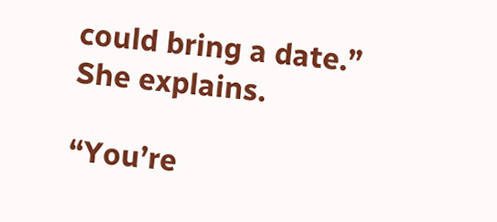could bring a date.” She explains.

“You’re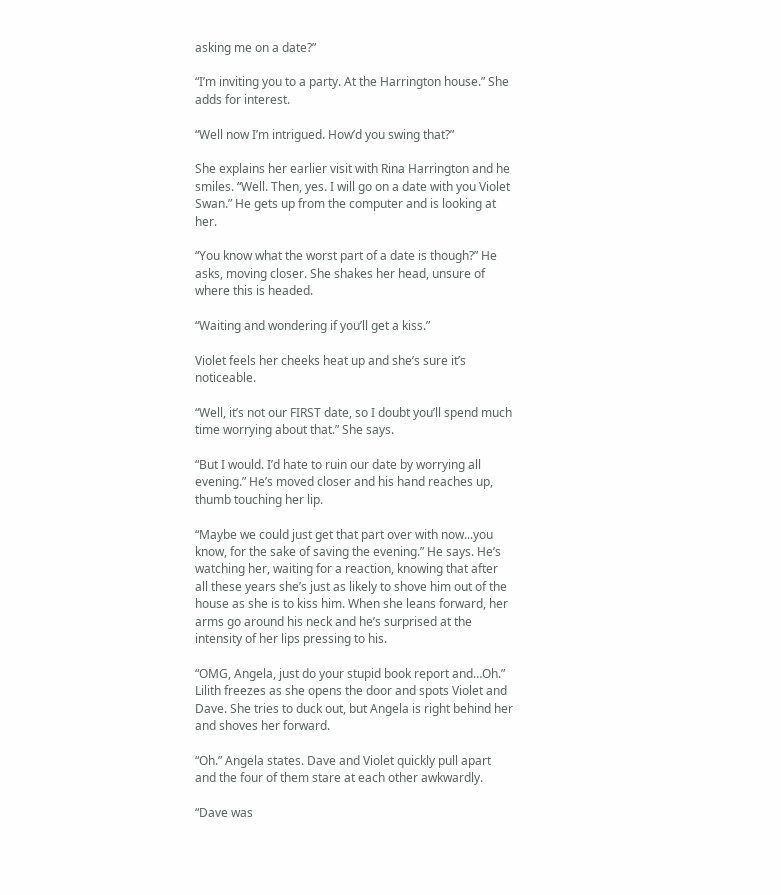asking me on a date?”

“I’m inviting you to a party. At the Harrington house.” She adds for interest.

“Well now I’m intrigued. How’d you swing that?”

She explains her earlier visit with Rina Harrington and he smiles. “Well. Then, yes. I will go on a date with you Violet Swan.” He gets up from the computer and is looking at her.

“You know what the worst part of a date is though?” He asks, moving closer. She shakes her head, unsure of where this is headed.

“Waiting and wondering if you’ll get a kiss.”

Violet feels her cheeks heat up and she’s sure it’s noticeable.

“Well, it’s not our FIRST date, so I doubt you’ll spend much time worrying about that.” She says.

“But I would. I’d hate to ruin our date by worrying all evening.” He’s moved closer and his hand reaches up, thumb touching her lip.

“Maybe we could just get that part over with now...you know, for the sake of saving the evening.” He says. He’s watching her, waiting for a reaction, knowing that after all these years she’s just as likely to shove him out of the house as she is to kiss him. When she leans forward, her arms go around his neck and he’s surprised at the intensity of her lips pressing to his.

“OMG, Angela, just do your stupid book report and…Oh.” Lilith freezes as she opens the door and spots Violet and Dave. She tries to duck out, but Angela is right behind her and shoves her forward.

“Oh.” Angela states. Dave and Violet quickly pull apart and the four of them stare at each other awkwardly.

“Dave was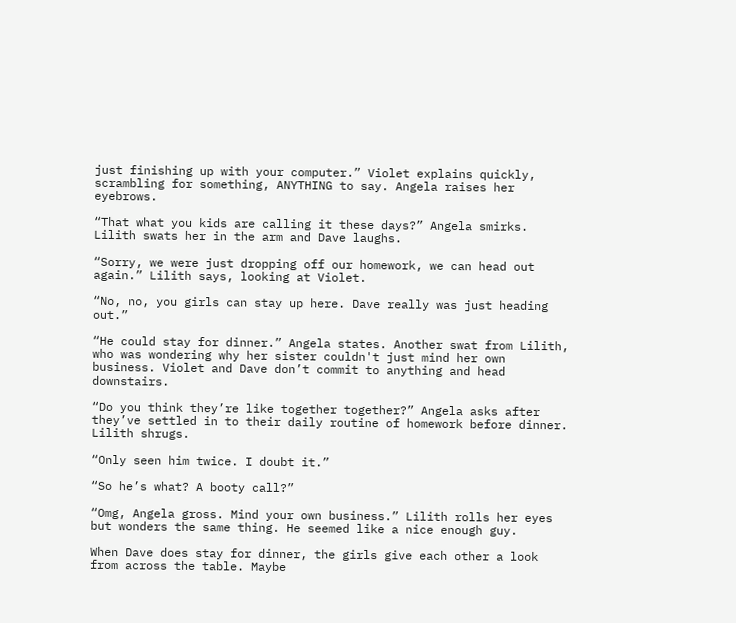just finishing up with your computer.” Violet explains quickly, scrambling for something, ANYTHING to say. Angela raises her eyebrows.

“That what you kids are calling it these days?” Angela smirks. Lilith swats her in the arm and Dave laughs.

“Sorry, we were just dropping off our homework, we can head out again.” Lilith says, looking at Violet.

“No, no, you girls can stay up here. Dave really was just heading out.”

“He could stay for dinner.” Angela states. Another swat from Lilith, who was wondering why her sister couldn't just mind her own business. Violet and Dave don’t commit to anything and head downstairs.

“Do you think they’re like together together?” Angela asks after they’ve settled in to their daily routine of homework before dinner. Lilith shrugs.

“Only seen him twice. I doubt it.”

“So he’s what? A booty call?”

“Omg, Angela gross. Mind your own business.” Lilith rolls her eyes but wonders the same thing. He seemed like a nice enough guy.

When Dave does stay for dinner, the girls give each other a look from across the table. Maybe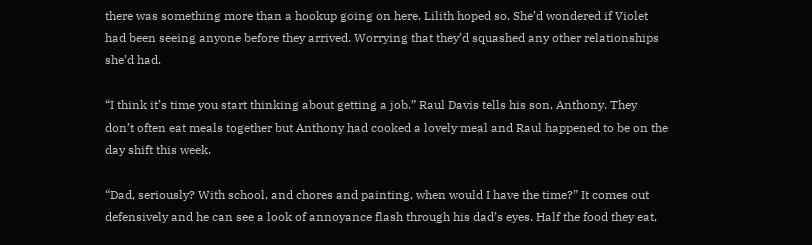there was something more than a hookup going on here. Lilith hoped so. She’d wondered if Violet had been seeing anyone before they arrived. Worrying that they’d squashed any other relationships she’d had.

“I think it’s time you start thinking about getting a job.” Raul Davis tells his son, Anthony. They don’t often eat meals together but Anthony had cooked a lovely meal and Raul happened to be on the day shift this week.

“Dad, seriously? With school, and chores and painting, when would I have the time?” It comes out defensively and he can see a look of annoyance flash through his dad’s eyes. Half the food they eat,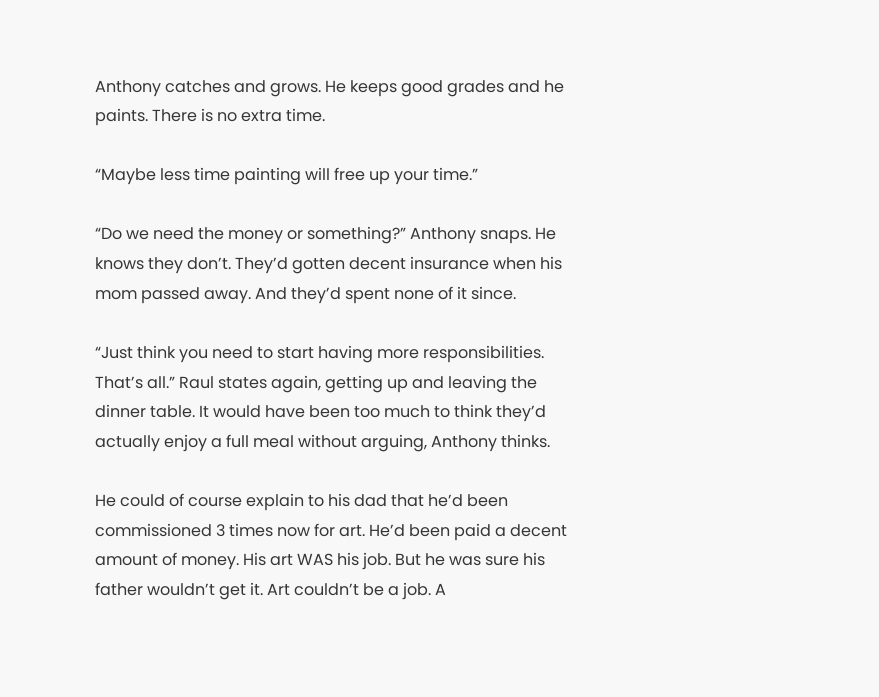Anthony catches and grows. He keeps good grades and he paints. There is no extra time.

“Maybe less time painting will free up your time.”

“Do we need the money or something?” Anthony snaps. He knows they don’t. They’d gotten decent insurance when his mom passed away. And they’d spent none of it since.

“Just think you need to start having more responsibilities. That’s all.” Raul states again, getting up and leaving the dinner table. It would have been too much to think they’d actually enjoy a full meal without arguing, Anthony thinks.

He could of course explain to his dad that he’d been commissioned 3 times now for art. He’d been paid a decent amount of money. His art WAS his job. But he was sure his father wouldn’t get it. Art couldn’t be a job. A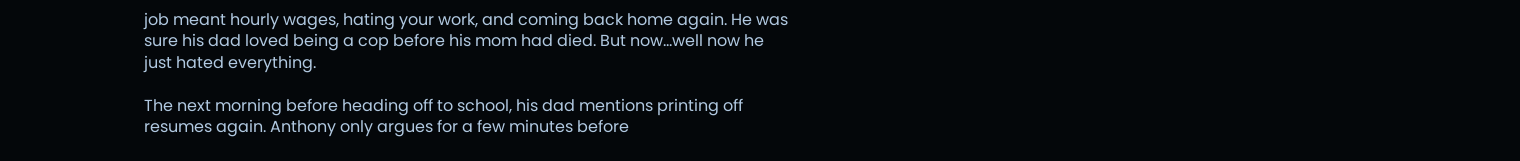job meant hourly wages, hating your work, and coming back home again. He was sure his dad loved being a cop before his mom had died. But now...well now he just hated everything.

The next morning before heading off to school, his dad mentions printing off resumes again. Anthony only argues for a few minutes before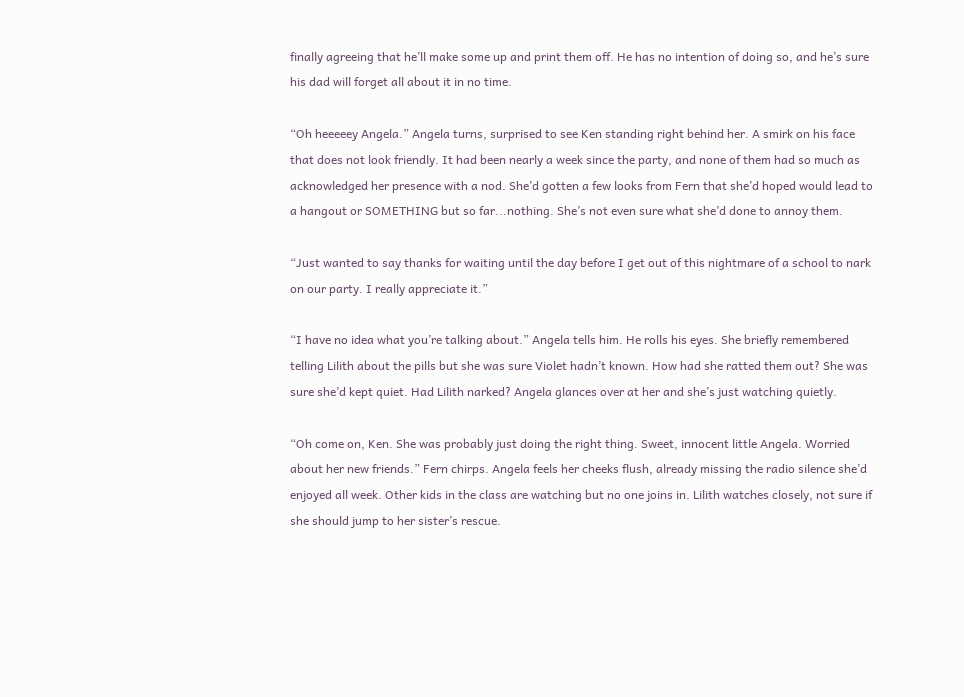finally agreeing that he’ll make some up and print them off. He has no intention of doing so, and he’s sure his dad will forget all about it in no time.

“Oh heeeeey Angela.” Angela turns, surprised to see Ken standing right behind her. A smirk on his face that does not look friendly. It had been nearly a week since the party, and none of them had so much as acknowledged her presence with a nod. She’d gotten a few looks from Fern that she’d hoped would lead to a hangout or SOMETHING but so far...nothing. She’s not even sure what she’d done to annoy them.

“Just wanted to say thanks for waiting until the day before I get out of this nightmare of a school to nark on our party. I really appreciate it.”

“I have no idea what you’re talking about.” Angela tells him. He rolls his eyes. She briefly remembered telling Lilith about the pills but she was sure Violet hadn’t known. How had she ratted them out? She was sure she’d kept quiet. Had Lilith narked? Angela glances over at her and she’s just watching quietly.

“Oh come on, Ken. She was probably just doing the right thing. Sweet, innocent little Angela. Worried about her new friends.” Fern chirps. Angela feels her cheeks flush, already missing the radio silence she’d enjoyed all week. Other kids in the class are watching but no one joins in. Lilith watches closely, not sure if she should jump to her sister’s rescue.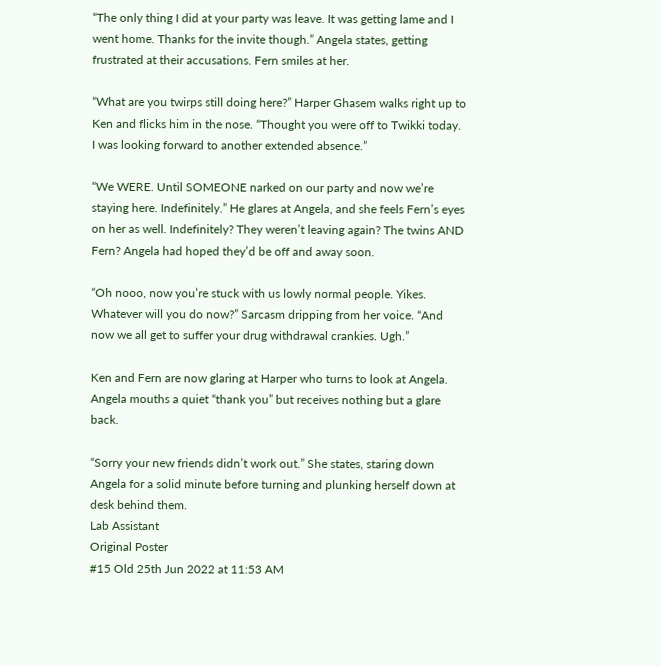“The only thing I did at your party was leave. It was getting lame and I went home. Thanks for the invite though.” Angela states, getting frustrated at their accusations. Fern smiles at her.

“What are you twirps still doing here?” Harper Ghasem walks right up to Ken and flicks him in the nose. “Thought you were off to Twikki today. I was looking forward to another extended absence.”

“We WERE. Until SOMEONE narked on our party and now we’re staying here. Indefinitely.” He glares at Angela, and she feels Fern’s eyes on her as well. Indefinitely? They weren’t leaving again? The twins AND Fern? Angela had hoped they’d be off and away soon.

“Oh nooo, now you’re stuck with us lowly normal people. Yikes. Whatever will you do now?” Sarcasm dripping from her voice. “And now we all get to suffer your drug withdrawal crankies. Ugh.”

Ken and Fern are now glaring at Harper who turns to look at Angela. Angela mouths a quiet “thank you” but receives nothing but a glare back.

“Sorry your new friends didn’t work out.” She states, staring down Angela for a solid minute before turning and plunking herself down at desk behind them.
Lab Assistant
Original Poster
#15 Old 25th Jun 2022 at 11:53 AM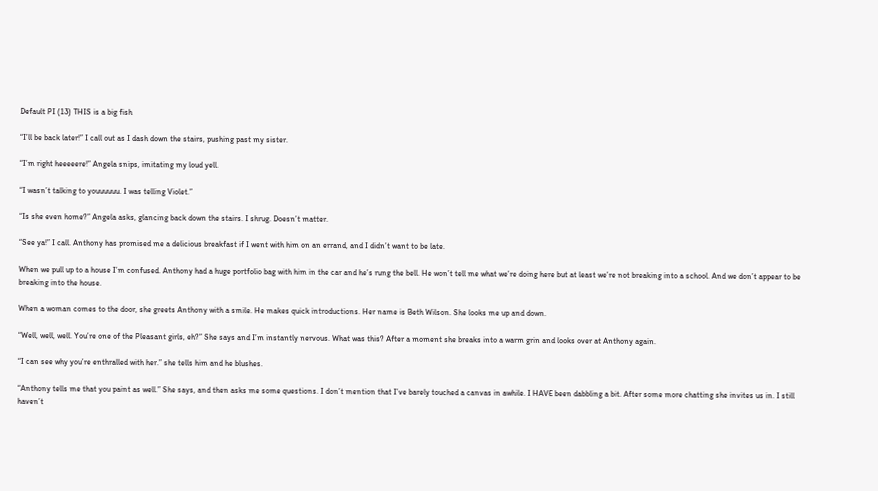Default PI (13) THIS is a big fish

“I’ll be back later!” I call out as I dash down the stairs, pushing past my sister.

“I’m right heeeeere!” Angela snips, imitating my loud yell.

“I wasn’t talking to youuuuuu. I was telling Violet.”

“Is she even home?” Angela asks, glancing back down the stairs. I shrug. Doesn’t matter.

“See ya!” I call. Anthony has promised me a delicious breakfast if I went with him on an errand, and I didn’t want to be late.

When we pull up to a house I’m confused. Anthony had a huge portfolio bag with him in the car and he’s rung the bell. He won’t tell me what we’re doing here but at least we’re not breaking into a school. And we don’t appear to be breaking into the house.

When a woman comes to the door, she greets Anthony with a smile. He makes quick introductions. Her name is Beth Wilson. She looks me up and down.

“Well, well, well. You’re one of the Pleasant girls, eh?” She says and I’m instantly nervous. What was this? After a moment she breaks into a warm grin and looks over at Anthony again.

“I can see why you’re enthralled with her.” she tells him and he blushes.

“Anthony tells me that you paint as well.” She says, and then asks me some questions. I don’t mention that I’ve barely touched a canvas in awhile. I HAVE been dabbling a bit. After some more chatting she invites us in. I still haven’t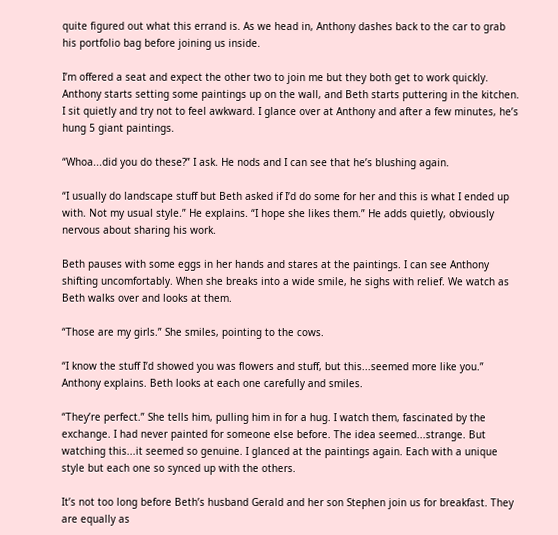quite figured out what this errand is. As we head in, Anthony dashes back to the car to grab his portfolio bag before joining us inside.

I’m offered a seat and expect the other two to join me but they both get to work quickly. Anthony starts setting some paintings up on the wall, and Beth starts puttering in the kitchen. I sit quietly and try not to feel awkward. I glance over at Anthony and after a few minutes, he’s hung 5 giant paintings.

“Whoa...did you do these?” I ask. He nods and I can see that he’s blushing again.

“I usually do landscape stuff but Beth asked if I’d do some for her and this is what I ended up with. Not my usual style.” He explains. “I hope she likes them.” He adds quietly, obviously nervous about sharing his work.

Beth pauses with some eggs in her hands and stares at the paintings. I can see Anthony shifting uncomfortably. When she breaks into a wide smile, he sighs with relief. We watch as Beth walks over and looks at them.

“Those are my girls.” She smiles, pointing to the cows.

“I know the stuff I’d showed you was flowers and stuff, but this...seemed more like you.” Anthony explains. Beth looks at each one carefully and smiles.

“They’re perfect.” She tells him, pulling him in for a hug. I watch them, fascinated by the exchange. I had never painted for someone else before. The idea seemed...strange. But watching this...it seemed so genuine. I glanced at the paintings again. Each with a unique style but each one so synced up with the others.

It’s not too long before Beth’s husband Gerald and her son Stephen join us for breakfast. They are equally as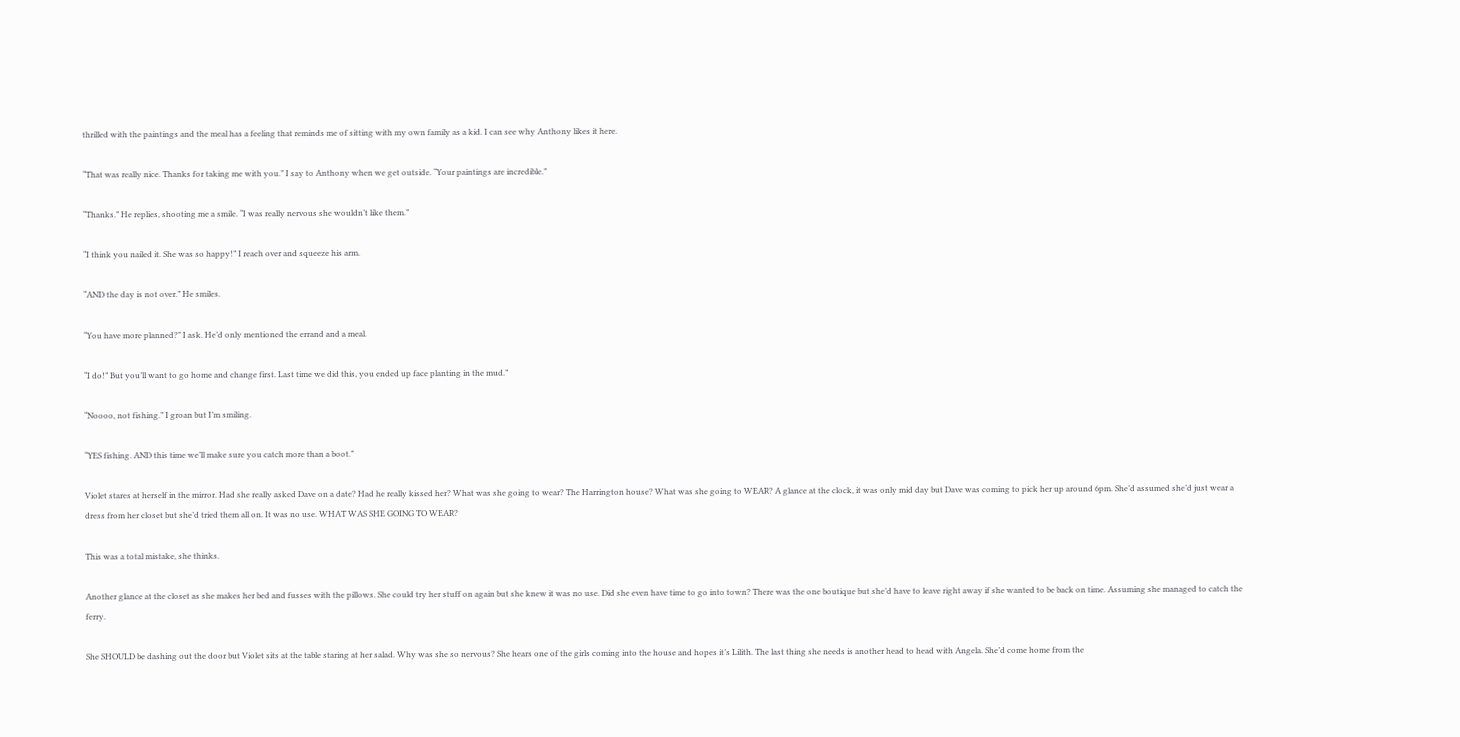thrilled with the paintings and the meal has a feeling that reminds me of sitting with my own family as a kid. I can see why Anthony likes it here.

“That was really nice. Thanks for taking me with you.” I say to Anthony when we get outside. “Your paintings are incredible.”

“Thanks.” He replies, shooting me a smile. “I was really nervous she wouldn’t like them.”

“I think you nailed it. She was so happy!” I reach over and squeeze his arm.

“AND the day is not over.” He smiles.

“You have more planned?” I ask. He’d only mentioned the errand and a meal.

“I do!” But you’ll want to go home and change first. Last time we did this, you ended up face planting in the mud.”

“Noooo, not fishing.” I groan but I’m smiling.

“YES fishing. AND this time we’ll make sure you catch more than a boot.”

Violet stares at herself in the mirror. Had she really asked Dave on a date? Had he really kissed her? What was she going to wear? The Harrington house? What was she going to WEAR? A glance at the clock, it was only mid day but Dave was coming to pick her up around 6pm. She’d assumed she’d just wear a dress from her closet but she’d tried them all on. It was no use. WHAT WAS SHE GOING TO WEAR?

This was a total mistake, she thinks.

Another glance at the closet as she makes her bed and fusses with the pillows. She could try her stuff on again but she knew it was no use. Did she even have time to go into town? There was the one boutique but she’d have to leave right away if she wanted to be back on time. Assuming she managed to catch the ferry.

She SHOULD be dashing out the door but Violet sits at the table staring at her salad. Why was she so nervous? She hears one of the girls coming into the house and hopes it’s Lilith. The last thing she needs is another head to head with Angela. She’d come home from the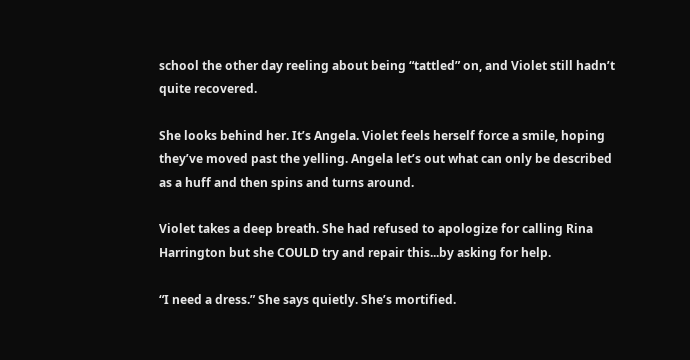school the other day reeling about being “tattled” on, and Violet still hadn’t quite recovered.

She looks behind her. It’s Angela. Violet feels herself force a smile, hoping they’ve moved past the yelling. Angela let’s out what can only be described as a huff and then spins and turns around.

Violet takes a deep breath. She had refused to apologize for calling Rina Harrington but she COULD try and repair this...by asking for help.

“I need a dress.” She says quietly. She’s mortified.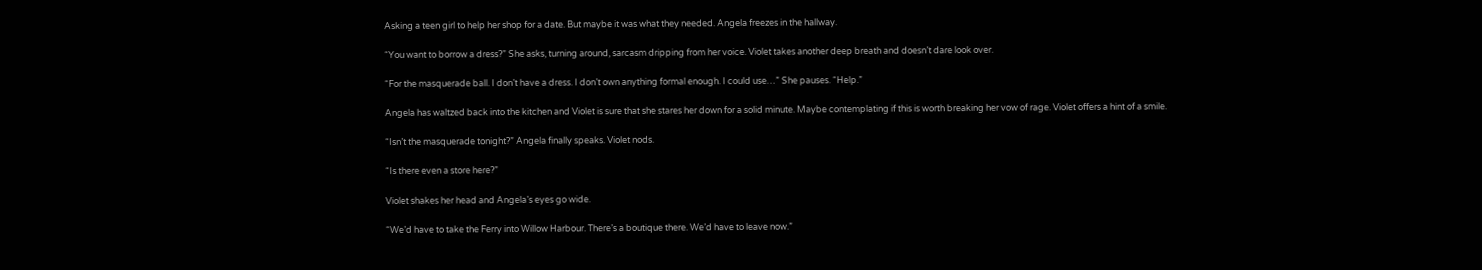Asking a teen girl to help her shop for a date. But maybe it was what they needed. Angela freezes in the hallway.

“You want to borrow a dress?” She asks, turning around, sarcasm dripping from her voice. Violet takes another deep breath and doesn’t dare look over.

“For the masquerade ball. I don’t have a dress. I don’t own anything formal enough. I could use…” She pauses. “Help.”

Angela has waltzed back into the kitchen and Violet is sure that she stares her down for a solid minute. Maybe contemplating if this is worth breaking her vow of rage. Violet offers a hint of a smile.

“Isn’t the masquerade tonight?” Angela finally speaks. Violet nods.

“Is there even a store here?”

Violet shakes her head and Angela’s eyes go wide.

“We’d have to take the Ferry into Willow Harbour. There’s a boutique there. We’d have to leave now.”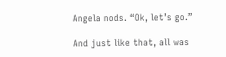Angela nods. “Ok, let’s go.”

And just like that, all was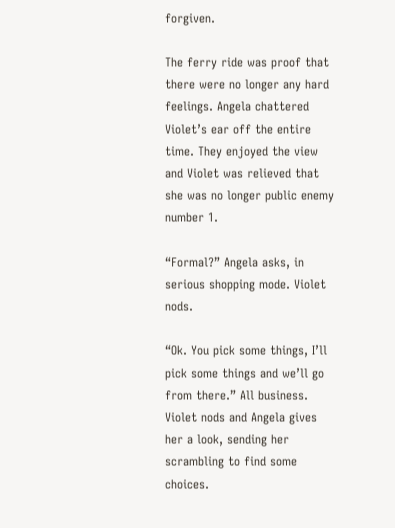forgiven.

The ferry ride was proof that there were no longer any hard feelings. Angela chattered Violet’s ear off the entire time. They enjoyed the view and Violet was relieved that she was no longer public enemy number 1.

“Formal?” Angela asks, in serious shopping mode. Violet nods.

“Ok. You pick some things, I’ll pick some things and we’ll go from there.” All business. Violet nods and Angela gives her a look, sending her scrambling to find some choices.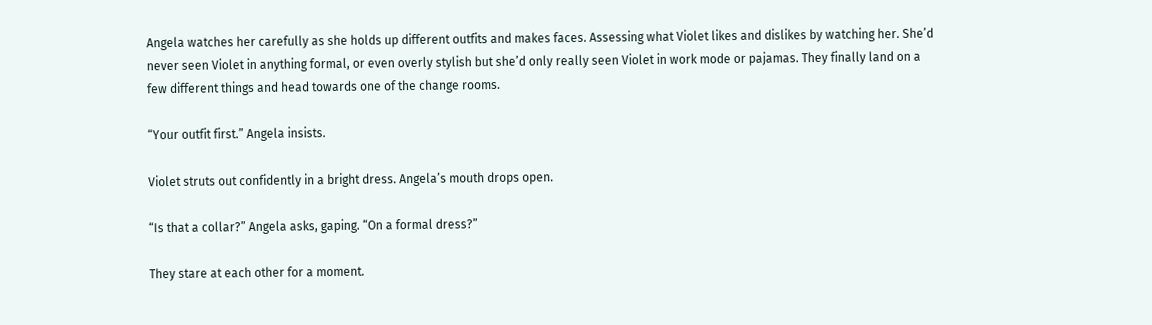Angela watches her carefully as she holds up different outfits and makes faces. Assessing what Violet likes and dislikes by watching her. She’d never seen Violet in anything formal, or even overly stylish but she’d only really seen Violet in work mode or pajamas. They finally land on a few different things and head towards one of the change rooms.

“Your outfit first.” Angela insists.

Violet struts out confidently in a bright dress. Angela’s mouth drops open.

“Is that a collar?” Angela asks, gaping. “On a formal dress?”

They stare at each other for a moment.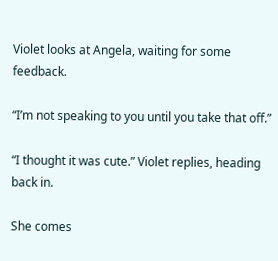Violet looks at Angela, waiting for some feedback.

“I’m not speaking to you until you take that off.”

“I thought it was cute.” Violet replies, heading back in.

She comes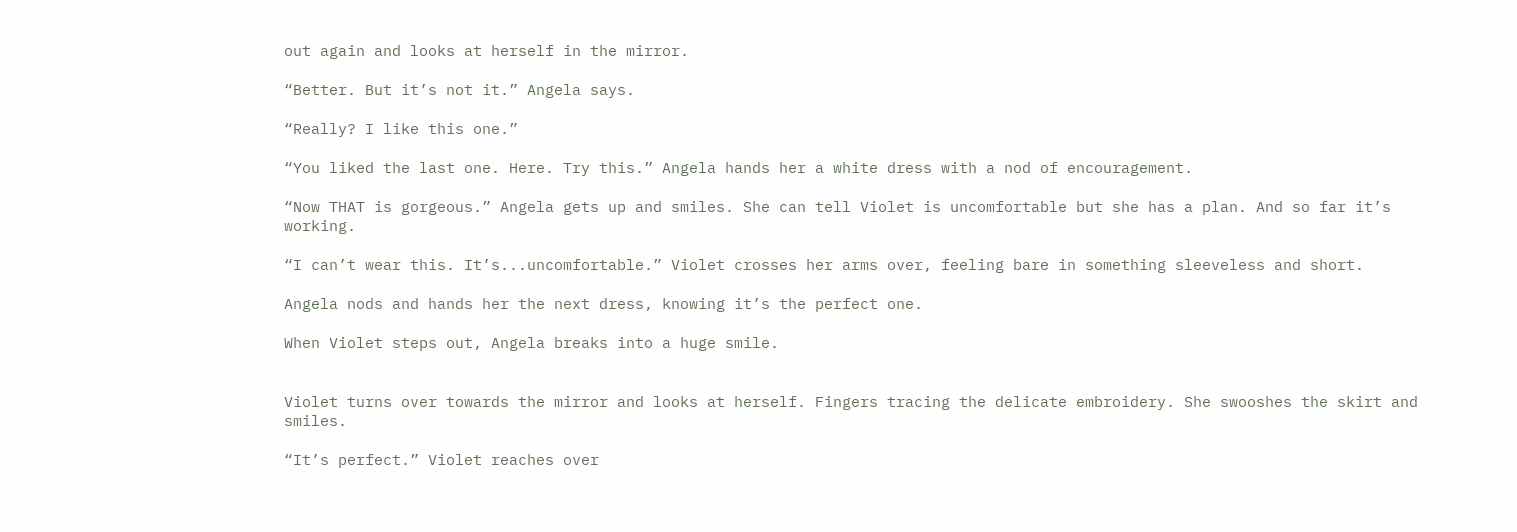out again and looks at herself in the mirror.

“Better. But it’s not it.” Angela says.

“Really? I like this one.”

“You liked the last one. Here. Try this.” Angela hands her a white dress with a nod of encouragement.

“Now THAT is gorgeous.” Angela gets up and smiles. She can tell Violet is uncomfortable but she has a plan. And so far it’s working.

“I can’t wear this. It’s...uncomfortable.” Violet crosses her arms over, feeling bare in something sleeveless and short.

Angela nods and hands her the next dress, knowing it’s the perfect one.

When Violet steps out, Angela breaks into a huge smile.


Violet turns over towards the mirror and looks at herself. Fingers tracing the delicate embroidery. She swooshes the skirt and smiles.

“It’s perfect.” Violet reaches over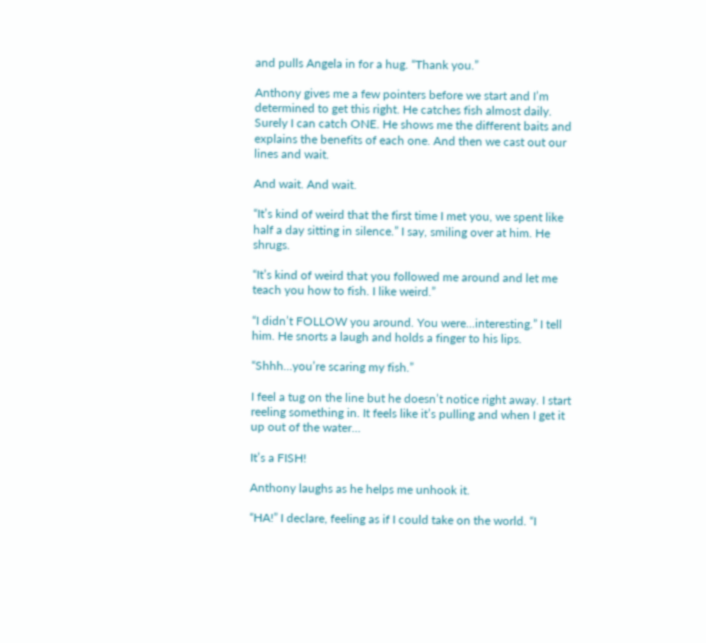and pulls Angela in for a hug. “Thank you.”

Anthony gives me a few pointers before we start and I’m determined to get this right. He catches fish almost daily. Surely I can catch ONE. He shows me the different baits and explains the benefits of each one. And then we cast out our lines and wait.

And wait. And wait.

“It’s kind of weird that the first time I met you, we spent like half a day sitting in silence.” I say, smiling over at him. He shrugs.

“It’s kind of weird that you followed me around and let me teach you how to fish. I like weird.”

“I didn’t FOLLOW you around. You were...interesting.” I tell him. He snorts a laugh and holds a finger to his lips.

“Shhh...you’re scaring my fish.”

I feel a tug on the line but he doesn’t notice right away. I start reeling something in. It feels like it’s pulling and when I get it up out of the water…

It’s a FISH!

Anthony laughs as he helps me unhook it.

“HA!” I declare, feeling as if I could take on the world. “I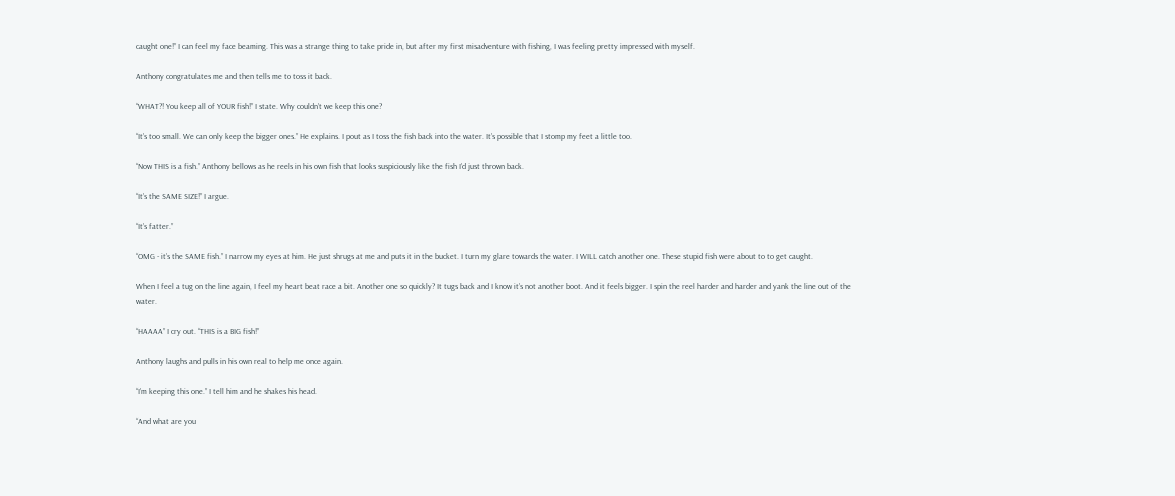caught one!” I can feel my face beaming. This was a strange thing to take pride in, but after my first misadventure with fishing, I was feeling pretty impressed with myself.

Anthony congratulates me and then tells me to toss it back.

“WHAT?! You keep all of YOUR fish!” I state. Why couldn’t we keep this one?

“It’s too small. We can only keep the bigger ones.” He explains. I pout as I toss the fish back into the water. It’s possible that I stomp my feet a little too.

“Now THIS is a fish.” Anthony bellows as he reels in his own fish that looks suspiciously like the fish I’d just thrown back.

“It’s the SAME SIZE!” I argue.

“It’s fatter.”

“OMG - it’s the SAME fish.” I narrow my eyes at him. He just shrugs at me and puts it in the bucket. I turn my glare towards the water. I WILL catch another one. These stupid fish were about to to get caught.

When I feel a tug on the line again, I feel my heart beat race a bit. Another one so quickly? It tugs back and I know it’s not another boot. And it feels bigger. I spin the reel harder and harder and yank the line out of the water.

“HAAAA” I cry out. “THIS is a BIG fish!”

Anthony laughs and pulls in his own real to help me once again.

“I’m keeping this one.” I tell him and he shakes his head.

“And what are you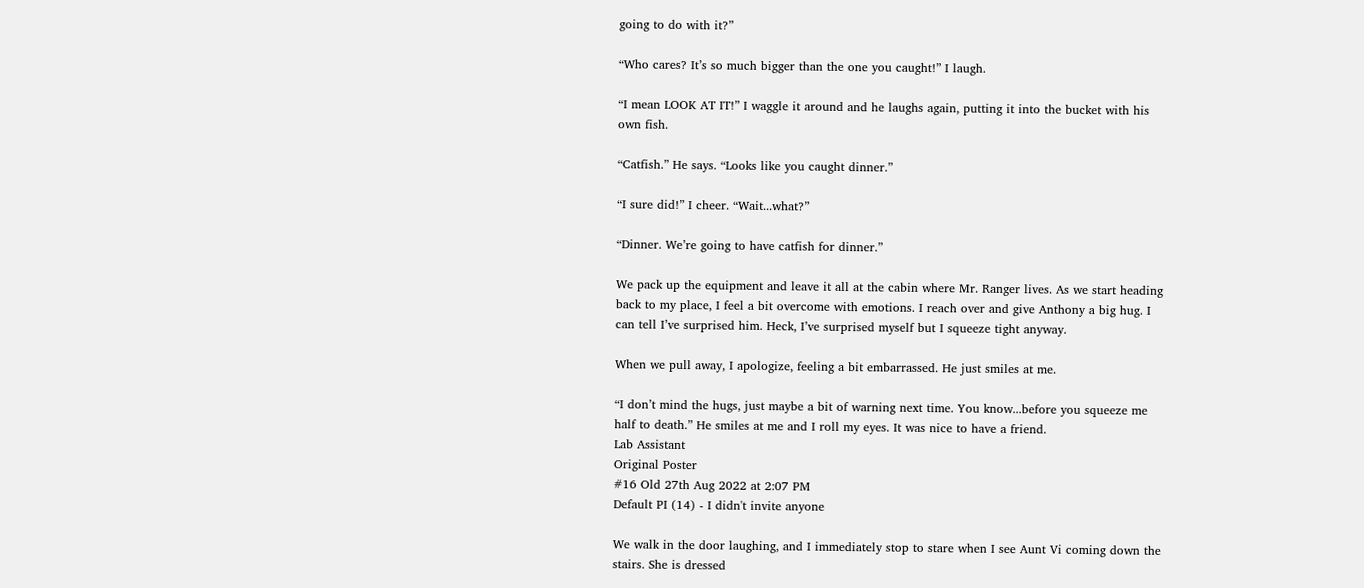going to do with it?”

“Who cares? It’s so much bigger than the one you caught!” I laugh.

“I mean LOOK AT IT!” I waggle it around and he laughs again, putting it into the bucket with his own fish.

“Catfish.” He says. “Looks like you caught dinner.”

“I sure did!” I cheer. “Wait...what?”

“Dinner. We’re going to have catfish for dinner.”

We pack up the equipment and leave it all at the cabin where Mr. Ranger lives. As we start heading back to my place, I feel a bit overcome with emotions. I reach over and give Anthony a big hug. I can tell I’ve surprised him. Heck, I’ve surprised myself but I squeeze tight anyway.

When we pull away, I apologize, feeling a bit embarrassed. He just smiles at me.

“I don’t mind the hugs, just maybe a bit of warning next time. You know...before you squeeze me half to death.” He smiles at me and I roll my eyes. It was nice to have a friend.
Lab Assistant
Original Poster
#16 Old 27th Aug 2022 at 2:07 PM
Default PI (14) - I didn't invite anyone

We walk in the door laughing, and I immediately stop to stare when I see Aunt Vi coming down the stairs. She is dressed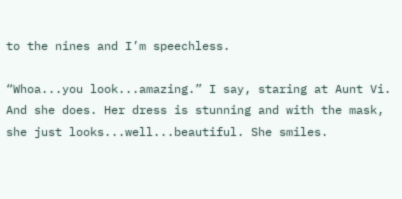to the nines and I’m speechless.

“Whoa...you look...amazing.” I say, staring at Aunt Vi. And she does. Her dress is stunning and with the mask, she just looks...well...beautiful. She smiles.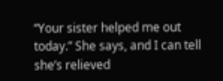“Your sister helped me out today.” She says, and I can tell she’s relieved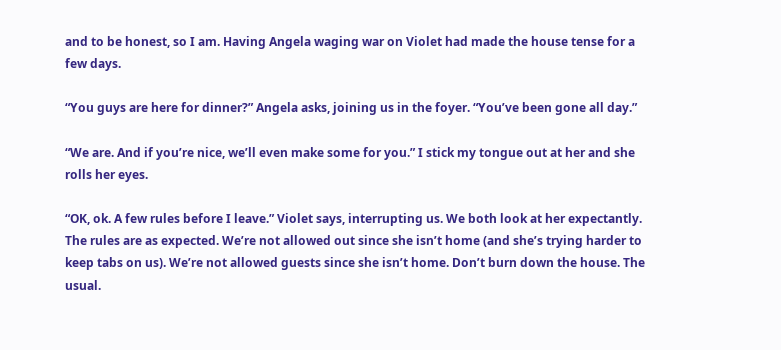and to be honest, so I am. Having Angela waging war on Violet had made the house tense for a few days.

“You guys are here for dinner?” Angela asks, joining us in the foyer. “You’ve been gone all day.”

“We are. And if you’re nice, we’ll even make some for you.” I stick my tongue out at her and she rolls her eyes.

“OK, ok. A few rules before I leave.” Violet says, interrupting us. We both look at her expectantly. The rules are as expected. We’re not allowed out since she isn’t home (and she’s trying harder to keep tabs on us). We’re not allowed guests since she isn’t home. Don’t burn down the house. The usual.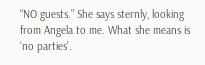“NO guests.” She says sternly, looking from Angela to me. What she means is ‘no parties’.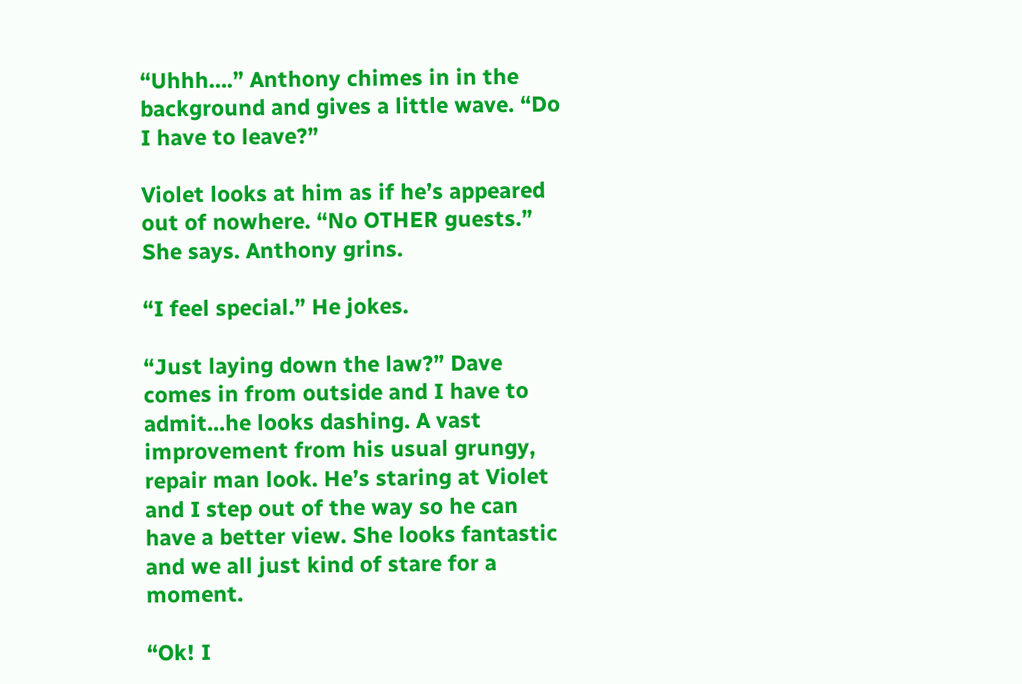“Uhhh….” Anthony chimes in in the background and gives a little wave. “Do I have to leave?”

Violet looks at him as if he’s appeared out of nowhere. “No OTHER guests.” She says. Anthony grins.

“I feel special.” He jokes.

“Just laying down the law?” Dave comes in from outside and I have to admit...he looks dashing. A vast improvement from his usual grungy, repair man look. He’s staring at Violet and I step out of the way so he can have a better view. She looks fantastic and we all just kind of stare for a moment.

“Ok! I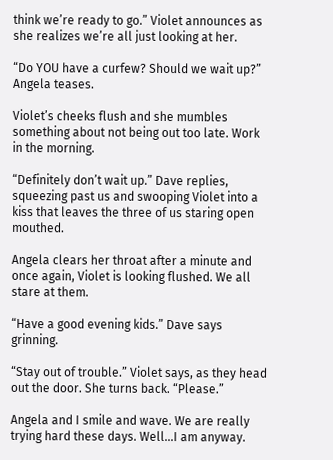think we’re ready to go.” Violet announces as she realizes we’re all just looking at her.

“Do YOU have a curfew? Should we wait up?” Angela teases.

Violet’s cheeks flush and she mumbles something about not being out too late. Work in the morning.

“Definitely don’t wait up.” Dave replies, squeezing past us and swooping Violet into a kiss that leaves the three of us staring open mouthed.

Angela clears her throat after a minute and once again, Violet is looking flushed. We all stare at them.

“Have a good evening kids.” Dave says grinning.

“Stay out of trouble.” Violet says, as they head out the door. She turns back. “Please.”

Angela and I smile and wave. We are really trying hard these days. Well…I am anyway.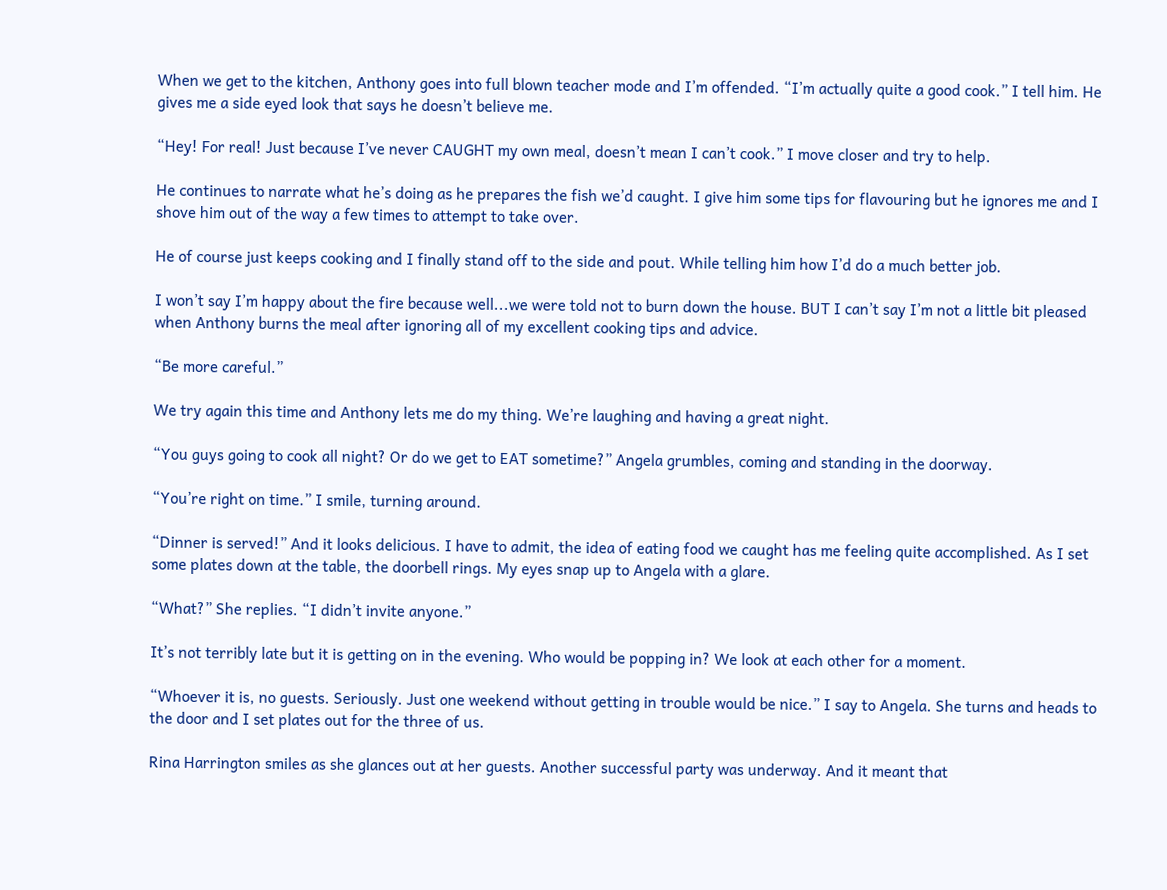When we get to the kitchen, Anthony goes into full blown teacher mode and I’m offended. “I’m actually quite a good cook.” I tell him. He gives me a side eyed look that says he doesn’t believe me.

“Hey! For real! Just because I’ve never CAUGHT my own meal, doesn’t mean I can’t cook.” I move closer and try to help.

He continues to narrate what he’s doing as he prepares the fish we’d caught. I give him some tips for flavouring but he ignores me and I shove him out of the way a few times to attempt to take over.

He of course just keeps cooking and I finally stand off to the side and pout. While telling him how I’d do a much better job.

I won’t say I’m happy about the fire because well...we were told not to burn down the house. BUT I can’t say I’m not a little bit pleased when Anthony burns the meal after ignoring all of my excellent cooking tips and advice.

“Be more careful.”

We try again this time and Anthony lets me do my thing. We’re laughing and having a great night.

“You guys going to cook all night? Or do we get to EAT sometime?” Angela grumbles, coming and standing in the doorway.

“You’re right on time.” I smile, turning around.

“Dinner is served!” And it looks delicious. I have to admit, the idea of eating food we caught has me feeling quite accomplished. As I set some plates down at the table, the doorbell rings. My eyes snap up to Angela with a glare.

“What?” She replies. “I didn’t invite anyone.”

It’s not terribly late but it is getting on in the evening. Who would be popping in? We look at each other for a moment.

“Whoever it is, no guests. Seriously. Just one weekend without getting in trouble would be nice.” I say to Angela. She turns and heads to the door and I set plates out for the three of us.

Rina Harrington smiles as she glances out at her guests. Another successful party was underway. And it meant that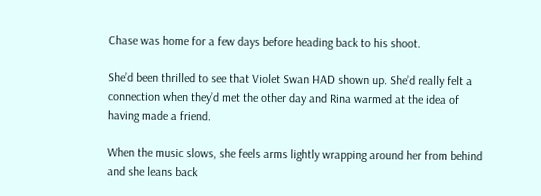Chase was home for a few days before heading back to his shoot.

She’d been thrilled to see that Violet Swan HAD shown up. She’d really felt a connection when they’d met the other day and Rina warmed at the idea of having made a friend.

When the music slows, she feels arms lightly wrapping around her from behind and she leans back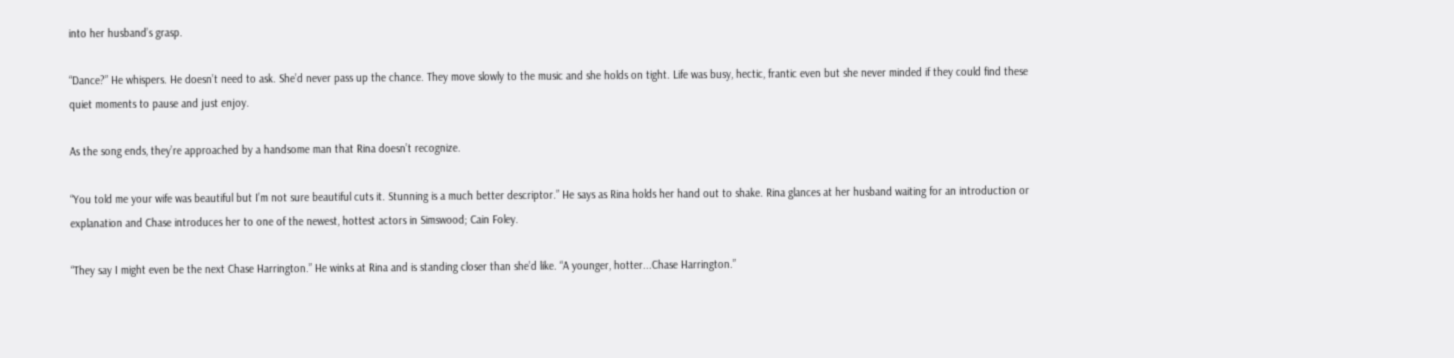into her husband’s grasp.

“Dance?” He whispers. He doesn’t need to ask. She’d never pass up the chance. They move slowly to the music and she holds on tight. Life was busy, hectic, frantic even but she never minded if they could find these quiet moments to pause and just enjoy.

As the song ends, they’re approached by a handsome man that Rina doesn’t recognize.

“You told me your wife was beautiful but I’m not sure beautiful cuts it. Stunning is a much better descriptor.” He says as Rina holds her hand out to shake. Rina glances at her husband waiting for an introduction or explanation and Chase introduces her to one of the newest, hottest actors in Simswood; Cain Foley.

“They say I might even be the next Chase Harrington.” He winks at Rina and is standing closer than she’d like. “A younger, hotter...Chase Harrington.”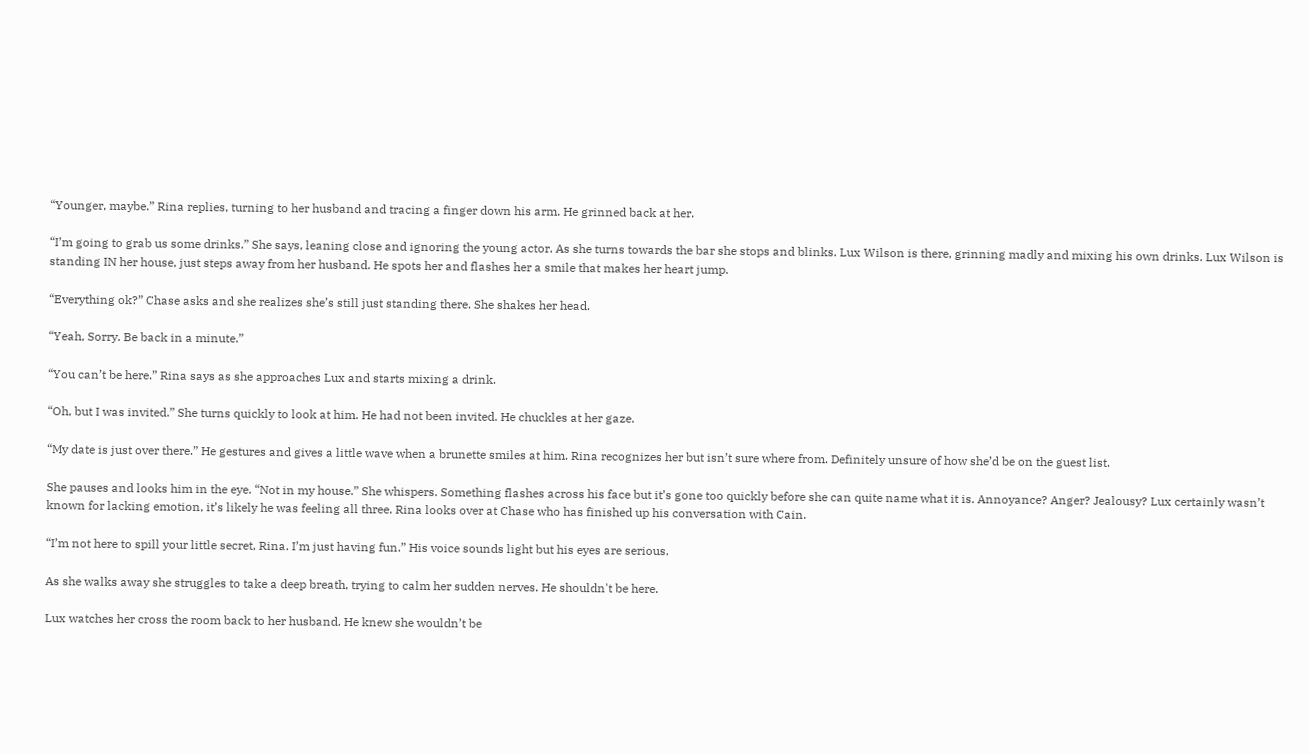“Younger, maybe.” Rina replies, turning to her husband and tracing a finger down his arm. He grinned back at her.

“I’m going to grab us some drinks.” She says, leaning close and ignoring the young actor. As she turns towards the bar she stops and blinks. Lux Wilson is there, grinning madly and mixing his own drinks. Lux Wilson is standing IN her house, just steps away from her husband. He spots her and flashes her a smile that makes her heart jump.

“Everything ok?” Chase asks and she realizes she’s still just standing there. She shakes her head.

“Yeah, Sorry. Be back in a minute.”

“You can’t be here.” Rina says as she approaches Lux and starts mixing a drink.

“Oh, but I was invited.” She turns quickly to look at him. He had not been invited. He chuckles at her gaze.

“My date is just over there.” He gestures and gives a little wave when a brunette smiles at him. Rina recognizes her but isn’t sure where from. Definitely unsure of how she’d be on the guest list.

She pauses and looks him in the eye. “Not in my house.” She whispers. Something flashes across his face but it’s gone too quickly before she can quite name what it is. Annoyance? Anger? Jealousy? Lux certainly wasn’t known for lacking emotion, it’s likely he was feeling all three. Rina looks over at Chase who has finished up his conversation with Cain.

“I’m not here to spill your little secret, Rina. I’m just having fun.” His voice sounds light but his eyes are serious.

As she walks away she struggles to take a deep breath, trying to calm her sudden nerves. He shouldn't be here.

Lux watches her cross the room back to her husband. He knew she wouldn’t be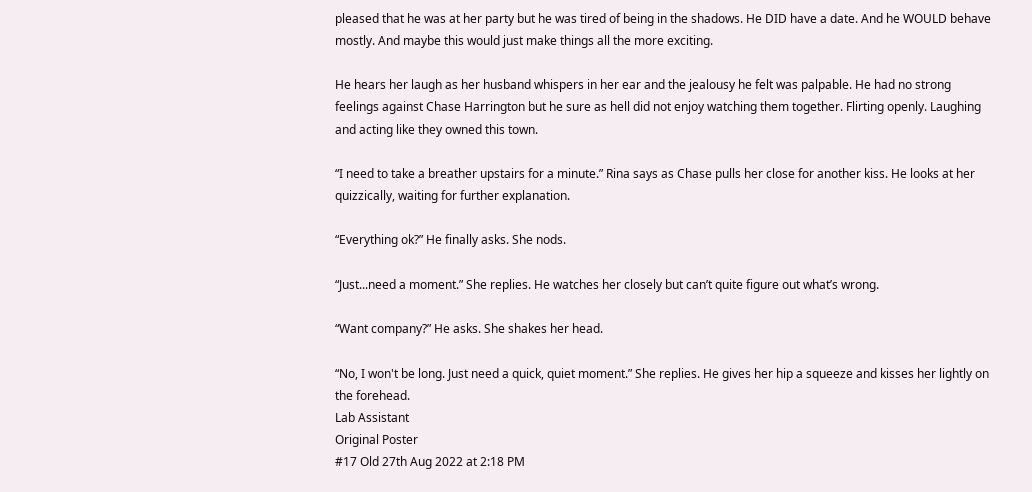pleased that he was at her party but he was tired of being in the shadows. He DID have a date. And he WOULD behave mostly. And maybe this would just make things all the more exciting.

He hears her laugh as her husband whispers in her ear and the jealousy he felt was palpable. He had no strong feelings against Chase Harrington but he sure as hell did not enjoy watching them together. Flirting openly. Laughing and acting like they owned this town.

“I need to take a breather upstairs for a minute.” Rina says as Chase pulls her close for another kiss. He looks at her quizzically, waiting for further explanation.

“Everything ok?” He finally asks. She nods.

“Just...need a moment.” She replies. He watches her closely but can’t quite figure out what’s wrong.

“Want company?” He asks. She shakes her head.

“No, I won't be long. Just need a quick, quiet moment.” She replies. He gives her hip a squeeze and kisses her lightly on the forehead.
Lab Assistant
Original Poster
#17 Old 27th Aug 2022 at 2:18 PM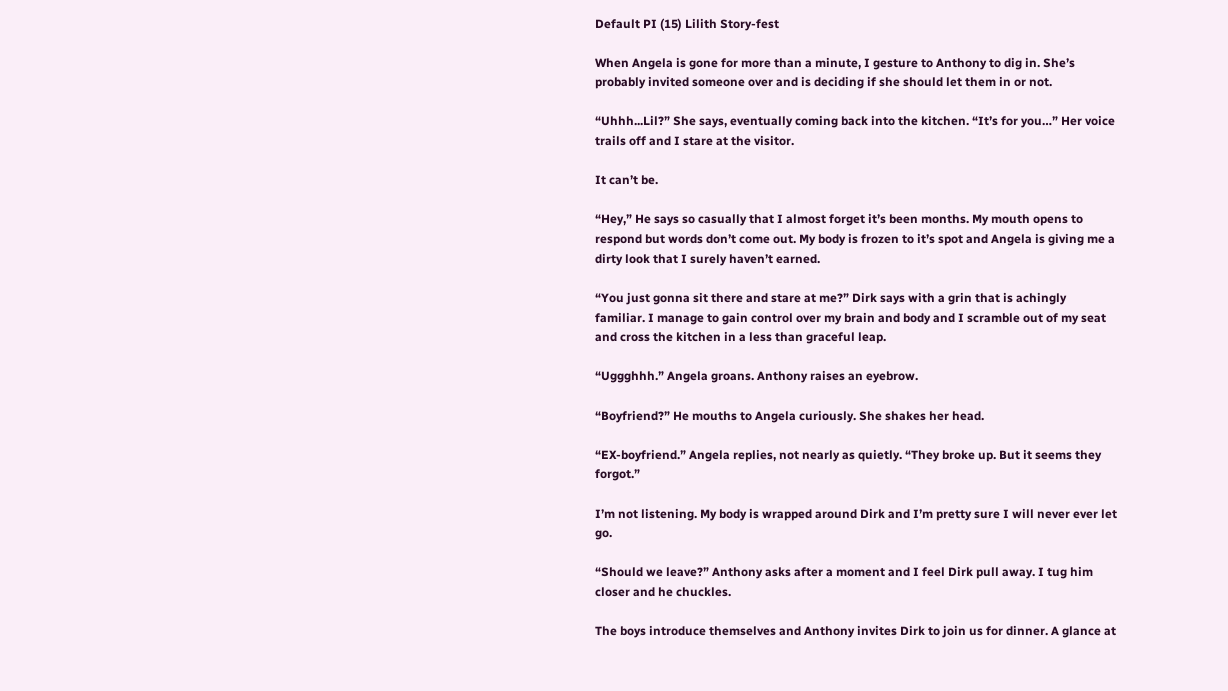Default PI (15) Lilith Story-fest

When Angela is gone for more than a minute, I gesture to Anthony to dig in. She’s probably invited someone over and is deciding if she should let them in or not.

“Uhhh...Lil?” She says, eventually coming back into the kitchen. “It’s for you…” Her voice trails off and I stare at the visitor.

It can’t be.

“Hey,” He says so casually that I almost forget it’s been months. My mouth opens to respond but words don’t come out. My body is frozen to it’s spot and Angela is giving me a dirty look that I surely haven’t earned.

“You just gonna sit there and stare at me?” Dirk says with a grin that is achingly familiar. I manage to gain control over my brain and body and I scramble out of my seat and cross the kitchen in a less than graceful leap.

“Uggghhh.” Angela groans. Anthony raises an eyebrow.

“Boyfriend?” He mouths to Angela curiously. She shakes her head.

“EX-boyfriend.” Angela replies, not nearly as quietly. “They broke up. But it seems they forgot.”

I’m not listening. My body is wrapped around Dirk and I’m pretty sure I will never ever let go.

“Should we leave?” Anthony asks after a moment and I feel Dirk pull away. I tug him closer and he chuckles.

The boys introduce themselves and Anthony invites Dirk to join us for dinner. A glance at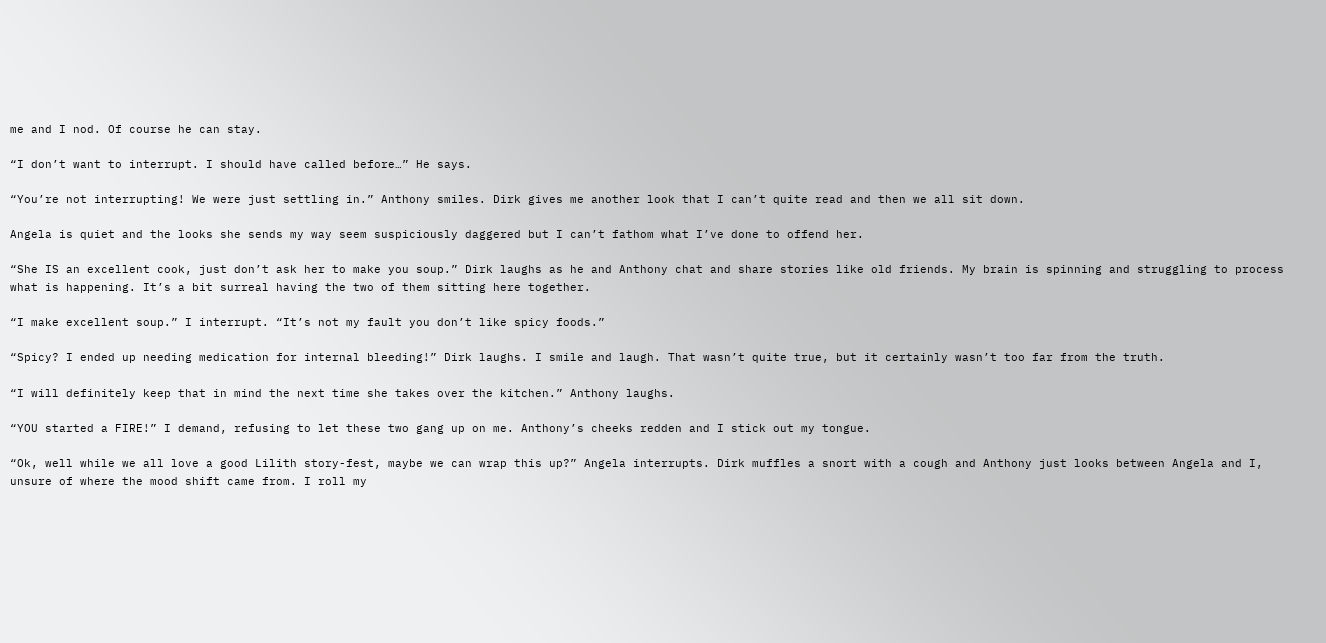me and I nod. Of course he can stay.

“I don’t want to interrupt. I should have called before…” He says.

“You’re not interrupting! We were just settling in.” Anthony smiles. Dirk gives me another look that I can’t quite read and then we all sit down.

Angela is quiet and the looks she sends my way seem suspiciously daggered but I can’t fathom what I’ve done to offend her.

“She IS an excellent cook, just don’t ask her to make you soup.” Dirk laughs as he and Anthony chat and share stories like old friends. My brain is spinning and struggling to process what is happening. It’s a bit surreal having the two of them sitting here together.

“I make excellent soup.” I interrupt. “It’s not my fault you don’t like spicy foods.”

“Spicy? I ended up needing medication for internal bleeding!” Dirk laughs. I smile and laugh. That wasn’t quite true, but it certainly wasn’t too far from the truth.

“I will definitely keep that in mind the next time she takes over the kitchen.” Anthony laughs.

“YOU started a FIRE!” I demand, refusing to let these two gang up on me. Anthony’s cheeks redden and I stick out my tongue.

“Ok, well while we all love a good Lilith story-fest, maybe we can wrap this up?” Angela interrupts. Dirk muffles a snort with a cough and Anthony just looks between Angela and I, unsure of where the mood shift came from. I roll my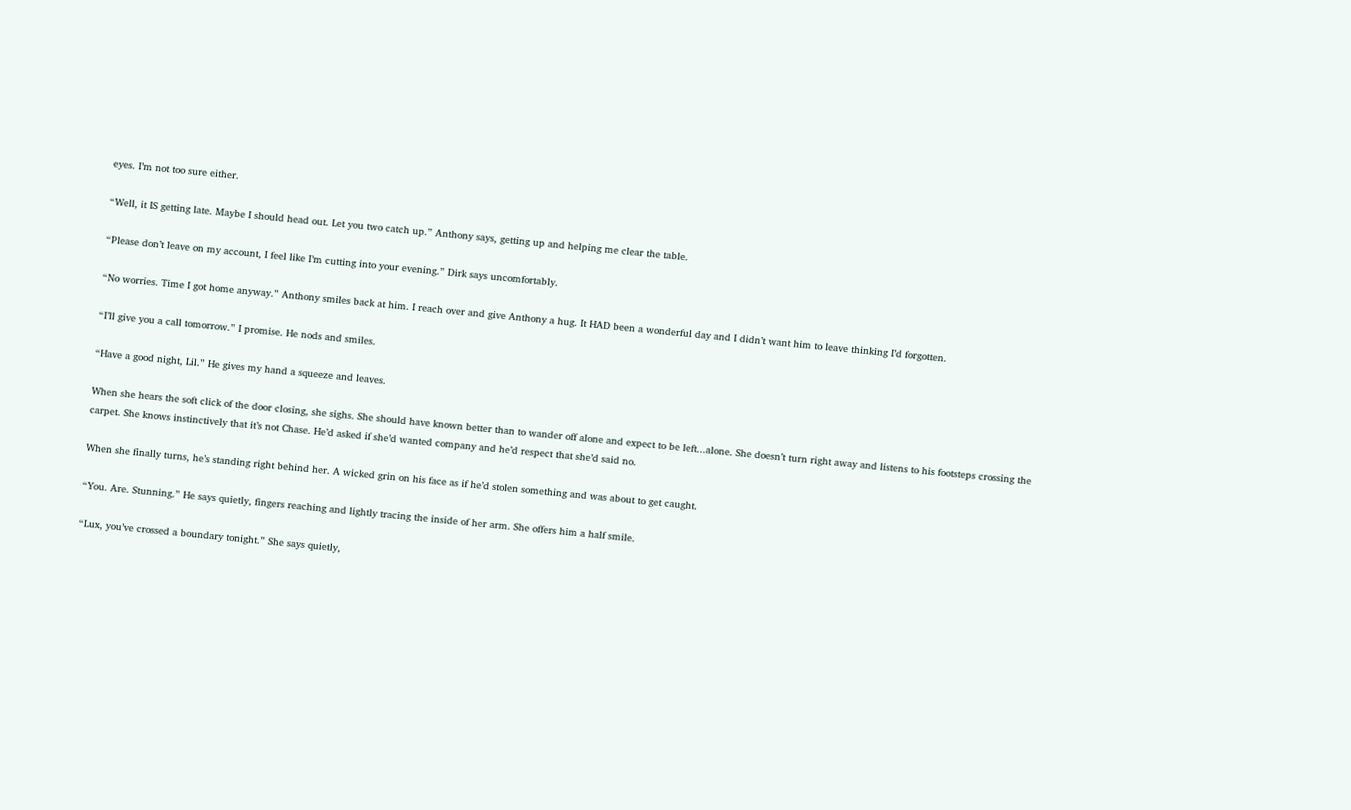eyes. I’m not too sure either.

“Well, it IS getting late. Maybe I should head out. Let you two catch up.” Anthony says, getting up and helping me clear the table.

“Please don’t leave on my account, I feel like I’m cutting into your evening.” Dirk says uncomfortably.

“No worries. Time I got home anyway.” Anthony smiles back at him. I reach over and give Anthony a hug. It HAD been a wonderful day and I didn’t want him to leave thinking I’d forgotten.

“I’ll give you a call tomorrow.” I promise. He nods and smiles.

“Have a good night, Lil.” He gives my hand a squeeze and leaves.

When she hears the soft click of the door closing, she sighs. She should have known better than to wander off alone and expect to be left...alone. She doesn’t turn right away and listens to his footsteps crossing the carpet. She knows instinctively that it’s not Chase. He’d asked if she’d wanted company and he’d respect that she’d said no.

When she finally turns, he’s standing right behind her. A wicked grin on his face as if he’d stolen something and was about to get caught.

“You. Are. Stunning.” He says quietly, fingers reaching and lightly tracing the inside of her arm. She offers him a half smile.

“Lux, you’ve crossed a boundary tonight.” She says quietly,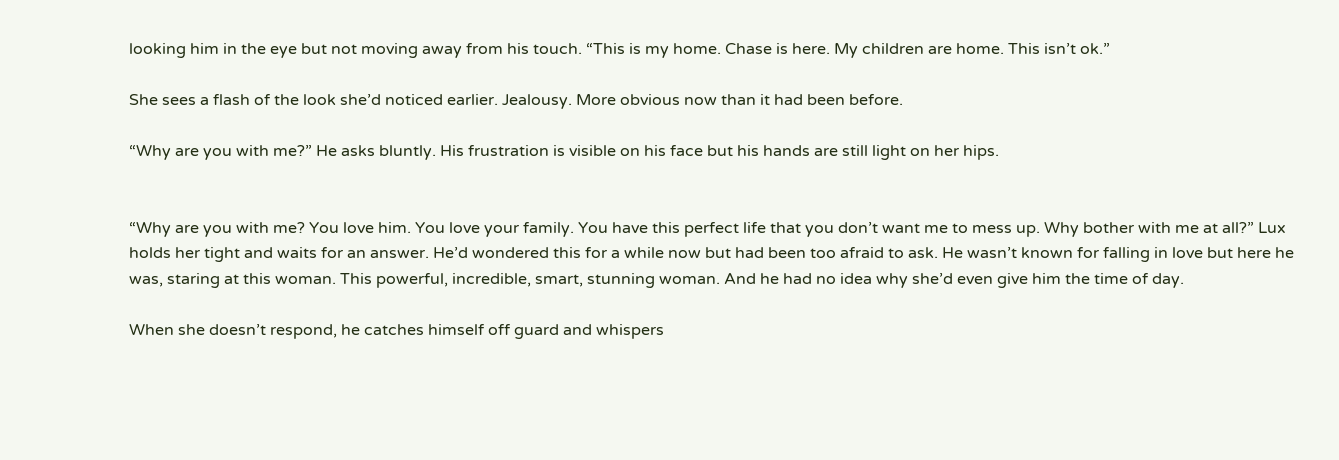looking him in the eye but not moving away from his touch. “This is my home. Chase is here. My children are home. This isn’t ok.”

She sees a flash of the look she’d noticed earlier. Jealousy. More obvious now than it had been before.

“Why are you with me?” He asks bluntly. His frustration is visible on his face but his hands are still light on her hips.


“Why are you with me? You love him. You love your family. You have this perfect life that you don’t want me to mess up. Why bother with me at all?” Lux holds her tight and waits for an answer. He’d wondered this for a while now but had been too afraid to ask. He wasn’t known for falling in love but here he was, staring at this woman. This powerful, incredible, smart, stunning woman. And he had no idea why she’d even give him the time of day.

When she doesn’t respond, he catches himself off guard and whispers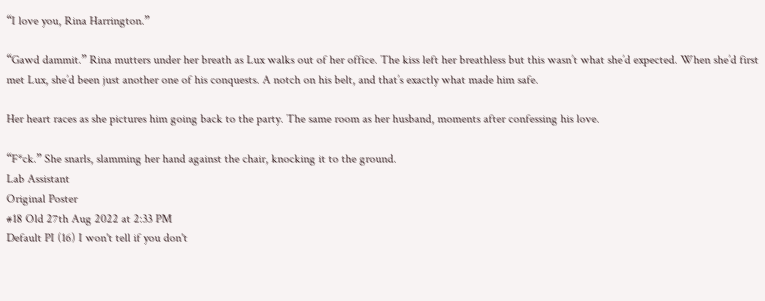“I love you, Rina Harrington.”

“Gawd dammit.” Rina mutters under her breath as Lux walks out of her office. The kiss left her breathless but this wasn’t what she’d expected. When she’d first met Lux, she’d been just another one of his conquests. A notch on his belt, and that’s exactly what made him safe.

Her heart races as she pictures him going back to the party. The same room as her husband, moments after confessing his love.

“F*ck.” She snarls, slamming her hand against the chair, knocking it to the ground.
Lab Assistant
Original Poster
#18 Old 27th Aug 2022 at 2:33 PM
Default PI (16) I won't tell if you don't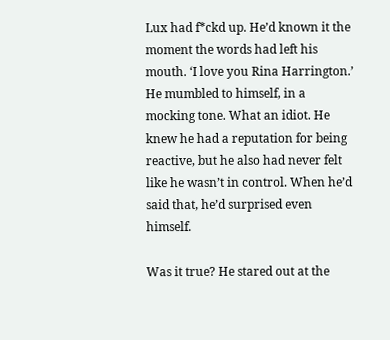Lux had f*ckd up. He’d known it the moment the words had left his mouth. ‘I love you Rina Harrington.’ He mumbled to himself, in a mocking tone. What an idiot. He knew he had a reputation for being reactive, but he also had never felt like he wasn’t in control. When he’d said that, he’d surprised even himself.

Was it true? He stared out at the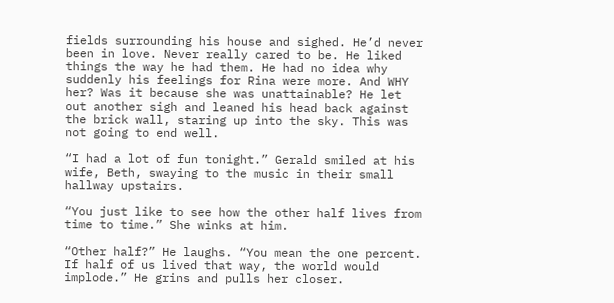fields surrounding his house and sighed. He’d never been in love. Never really cared to be. He liked things the way he had them. He had no idea why suddenly his feelings for Rina were more. And WHY her? Was it because she was unattainable? He let out another sigh and leaned his head back against the brick wall, staring up into the sky. This was not going to end well.

“I had a lot of fun tonight.” Gerald smiled at his wife, Beth, swaying to the music in their small hallway upstairs.

“You just like to see how the other half lives from time to time.” She winks at him.

“Other half?” He laughs. “You mean the one percent. If half of us lived that way, the world would implode.” He grins and pulls her closer.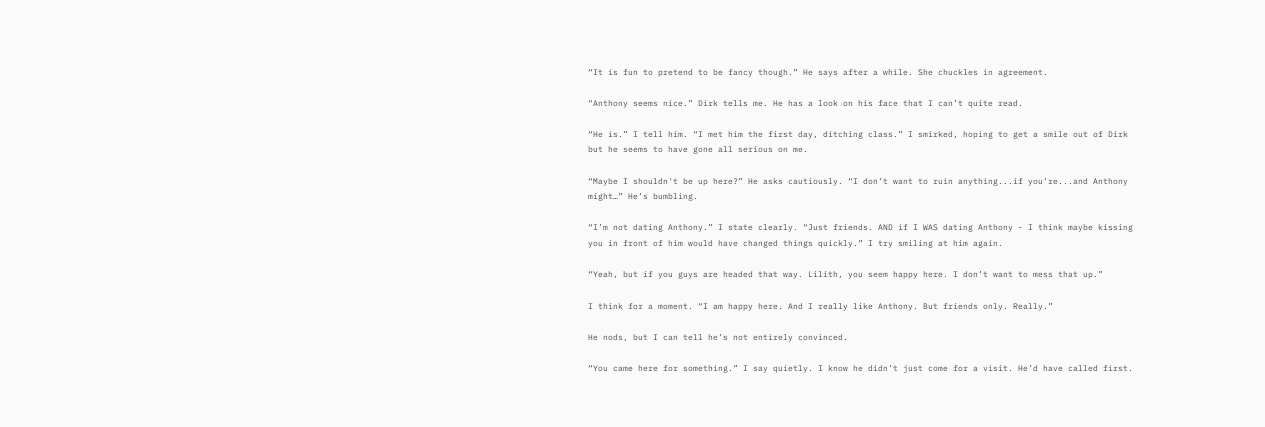“It is fun to pretend to be fancy though.” He says after a while. She chuckles in agreement.

“Anthony seems nice.” Dirk tells me. He has a look on his face that I can’t quite read.

“He is.” I tell him. “I met him the first day, ditching class.” I smirked, hoping to get a smile out of Dirk but he seems to have gone all serious on me.

“Maybe I shouldn't be up here?” He asks cautiously. “I don’t want to ruin anything...if you’re...and Anthony might…” He’s bumbling.

“I’m not dating Anthony.” I state clearly. “Just friends. AND if I WAS dating Anthony - I think maybe kissing you in front of him would have changed things quickly.” I try smiling at him again.

“Yeah, but if you guys are headed that way. Lilith, you seem happy here. I don’t want to mess that up.”

I think for a moment. “I am happy here. And I really like Anthony. But friends only. Really.”

He nods, but I can tell he’s not entirely convinced.

“You came here for something.” I say quietly. I know he didn’t just come for a visit. He’d have called first.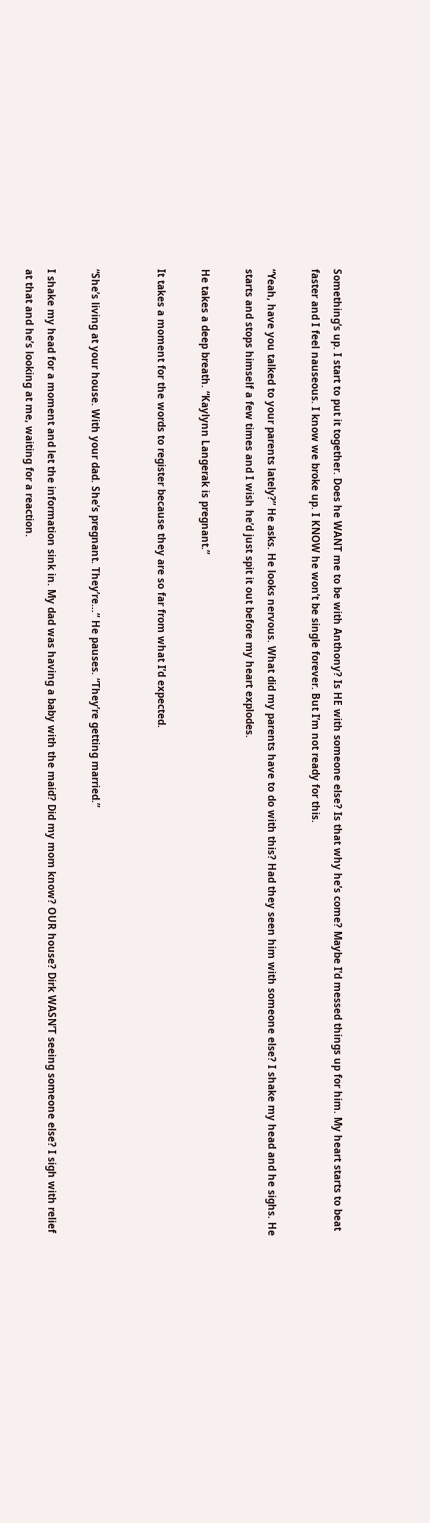Something’s up. I start to put it together. Does he WANT me to be with Anthony? Is HE with someone else? Is that why he’s come? Maybe I’d messed things up for him. My heart starts to beat faster and I feel nauseous. I know we broke up. I KNOW he won’t be single forever. But I’m not ready for this.

“Yeah, have you talked to your parents lately?” He asks. He looks nervous. What did my parents have to do with this? Had they seen him with someone else? I shake my head and he sighs. He starts and stops himself a few times and I wish he’d just spit it out before my heart explodes.

He takes a deep breath. “Kaylynn Langerak is pregnant.”

It takes a moment for the words to register because they are so far from what I’d expected.


“She’s living at your house. With your dad. She’s pregnant. They’re…” He pauses. “They’re getting married.”

I shake my head for a moment and let the information sink in. My dad was having a baby with the maid? Did my mom know? OUR house? Dirk WASN’T seeing someone else? I sigh with relief at that and he’s looking at me, waiting for a reaction.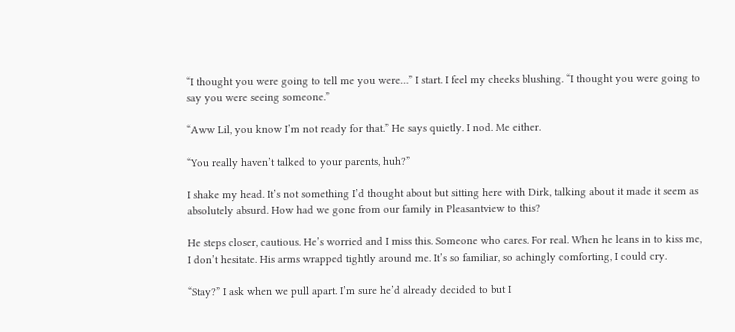“I thought you were going to tell me you were…” I start. I feel my cheeks blushing. “I thought you were going to say you were seeing someone.”

“Aww Lil, you know I’m not ready for that.” He says quietly. I nod. Me either.

“You really haven’t talked to your parents, huh?”

I shake my head. It’s not something I’d thought about but sitting here with Dirk, talking about it made it seem as absolutely absurd. How had we gone from our family in Pleasantview to this?

He steps closer, cautious. He’s worried and I miss this. Someone who cares. For real. When he leans in to kiss me, I don’t hesitate. His arms wrapped tightly around me. It’s so familiar, so achingly comforting, I could cry.

“Stay?” I ask when we pull apart. I’m sure he’d already decided to but I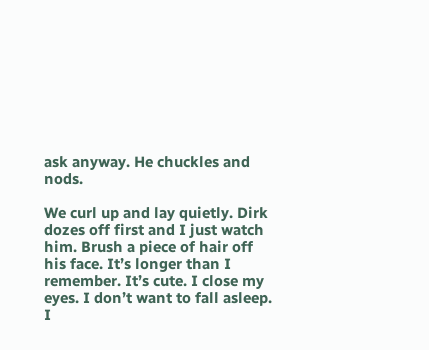ask anyway. He chuckles and nods.

We curl up and lay quietly. Dirk dozes off first and I just watch him. Brush a piece of hair off his face. It’s longer than I remember. It’s cute. I close my eyes. I don’t want to fall asleep. I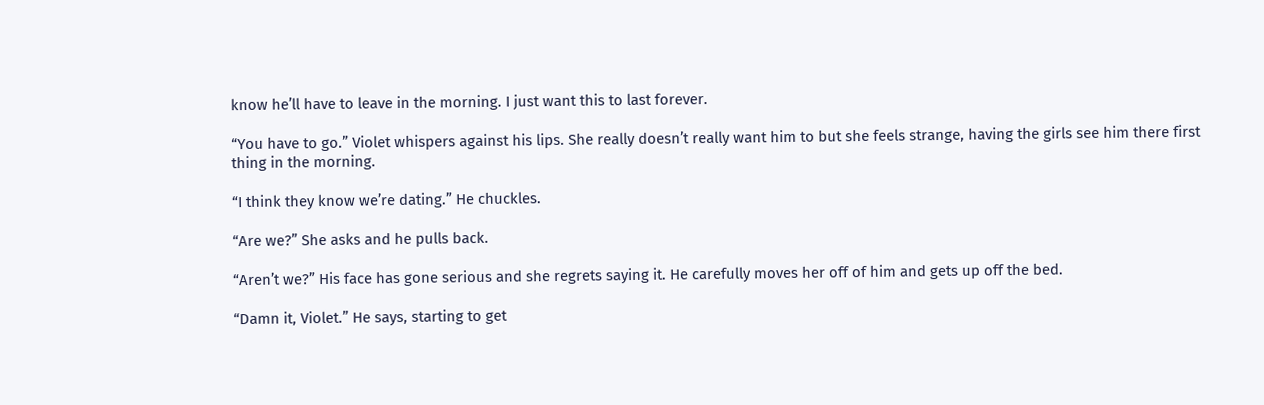know he’ll have to leave in the morning. I just want this to last forever.

“You have to go.” Violet whispers against his lips. She really doesn’t really want him to but she feels strange, having the girls see him there first thing in the morning.

“I think they know we’re dating.” He chuckles.

“Are we?” She asks and he pulls back.

“Aren’t we?” His face has gone serious and she regrets saying it. He carefully moves her off of him and gets up off the bed.

“Damn it, Violet.” He says, starting to get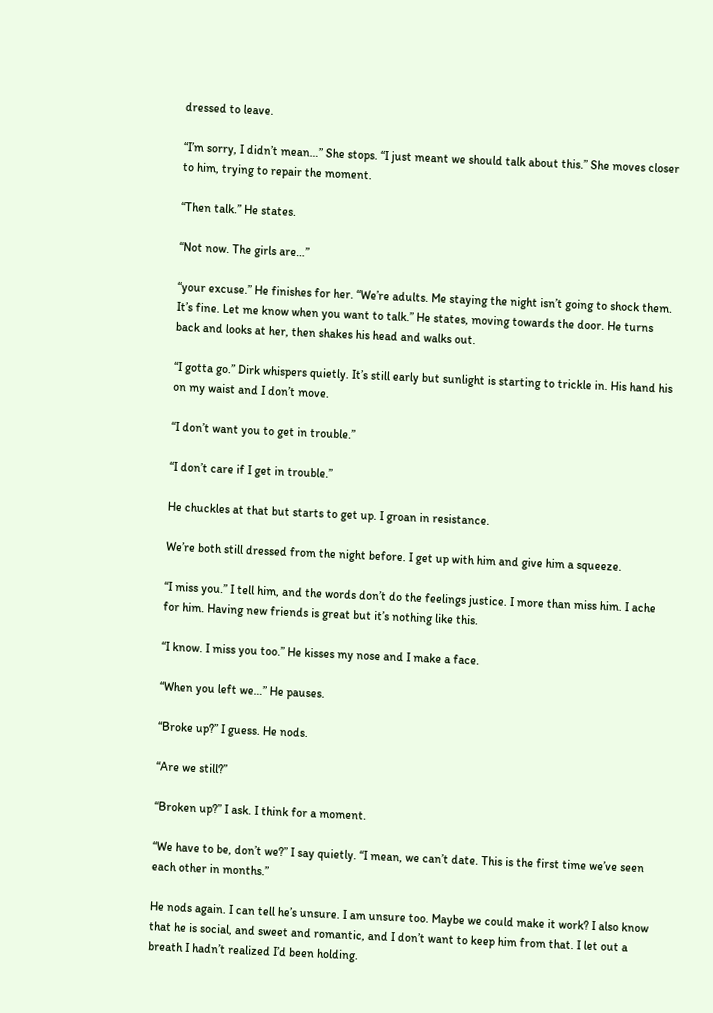dressed to leave.

“I’m sorry, I didn’t mean…” She stops. “I just meant we should talk about this.” She moves closer to him, trying to repair the moment.

“Then talk.” He states.

“Not now. The girls are…”

“your excuse.” He finishes for her. “We’re adults. Me staying the night isn’t going to shock them. It’s fine. Let me know when you want to talk.” He states, moving towards the door. He turns back and looks at her, then shakes his head and walks out.

“I gotta go.” Dirk whispers quietly. It’s still early but sunlight is starting to trickle in. His hand his on my waist and I don’t move.

“I don’t want you to get in trouble.”

“I don’t care if I get in trouble.”

He chuckles at that but starts to get up. I groan in resistance.

We’re both still dressed from the night before. I get up with him and give him a squeeze.

“I miss you.” I tell him, and the words don’t do the feelings justice. I more than miss him. I ache for him. Having new friends is great but it’s nothing like this.

“I know. I miss you too.” He kisses my nose and I make a face.

“When you left we…” He pauses.

“Broke up?” I guess. He nods.

“Are we still?”

“Broken up?” I ask. I think for a moment.

“We have to be, don’t we?” I say quietly. “I mean, we can’t date. This is the first time we’ve seen each other in months.”

He nods again. I can tell he’s unsure. I am unsure too. Maybe we could make it work? I also know that he is social, and sweet and romantic, and I don’t want to keep him from that. I let out a breath I hadn’t realized I’d been holding.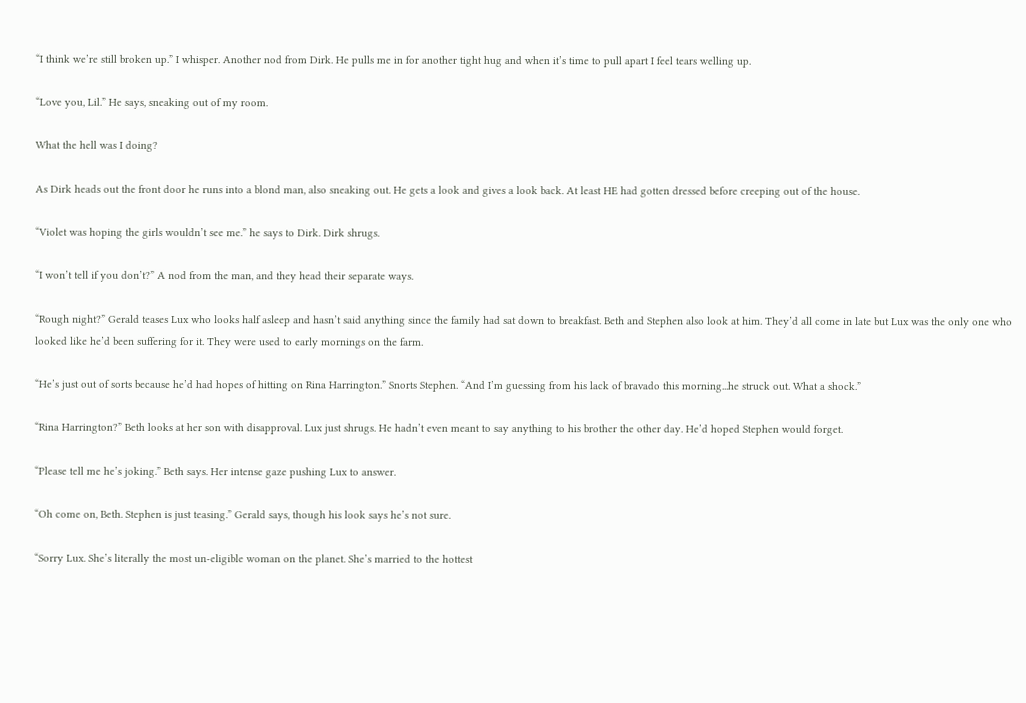“I think we’re still broken up.” I whisper. Another nod from Dirk. He pulls me in for another tight hug and when it’s time to pull apart I feel tears welling up.

“Love you, Lil.” He says, sneaking out of my room.

What the hell was I doing?

As Dirk heads out the front door he runs into a blond man, also sneaking out. He gets a look and gives a look back. At least HE had gotten dressed before creeping out of the house.

“Violet was hoping the girls wouldn’t see me.” he says to Dirk. Dirk shrugs.

“I won’t tell if you don’t?” A nod from the man, and they head their separate ways.

“Rough night?” Gerald teases Lux who looks half asleep and hasn’t said anything since the family had sat down to breakfast. Beth and Stephen also look at him. They’d all come in late but Lux was the only one who looked like he’d been suffering for it. They were used to early mornings on the farm.

“He’s just out of sorts because he’d had hopes of hitting on Rina Harrington.” Snorts Stephen. “And I’m guessing from his lack of bravado this morning...he struck out. What a shock.”

“Rina Harrington?” Beth looks at her son with disapproval. Lux just shrugs. He hadn’t even meant to say anything to his brother the other day. He’d hoped Stephen would forget.

“Please tell me he’s joking.” Beth says. Her intense gaze pushing Lux to answer.

“Oh come on, Beth. Stephen is just teasing.” Gerald says, though his look says he’s not sure.

“Sorry Lux. She’s literally the most un-eligible woman on the planet. She’s married to the hottest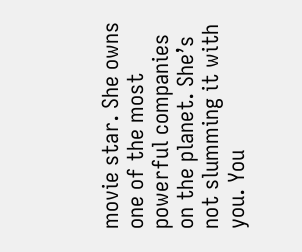movie star. She owns one of the most powerful companies on the planet. She’s not slumming it with you. You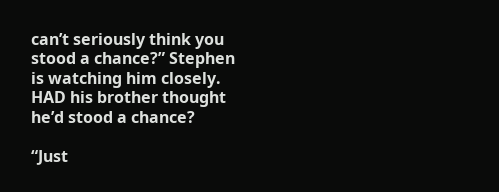can’t seriously think you stood a chance?” Stephen is watching him closely. HAD his brother thought he’d stood a chance?

“Just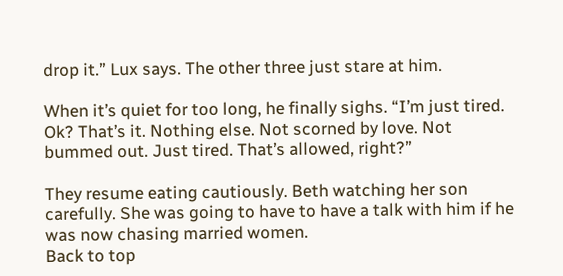drop it.” Lux says. The other three just stare at him.

When it’s quiet for too long, he finally sighs. “I’m just tired. Ok? That’s it. Nothing else. Not scorned by love. Not bummed out. Just tired. That’s allowed, right?”

They resume eating cautiously. Beth watching her son carefully. She was going to have to have a talk with him if he was now chasing married women.
Back to top